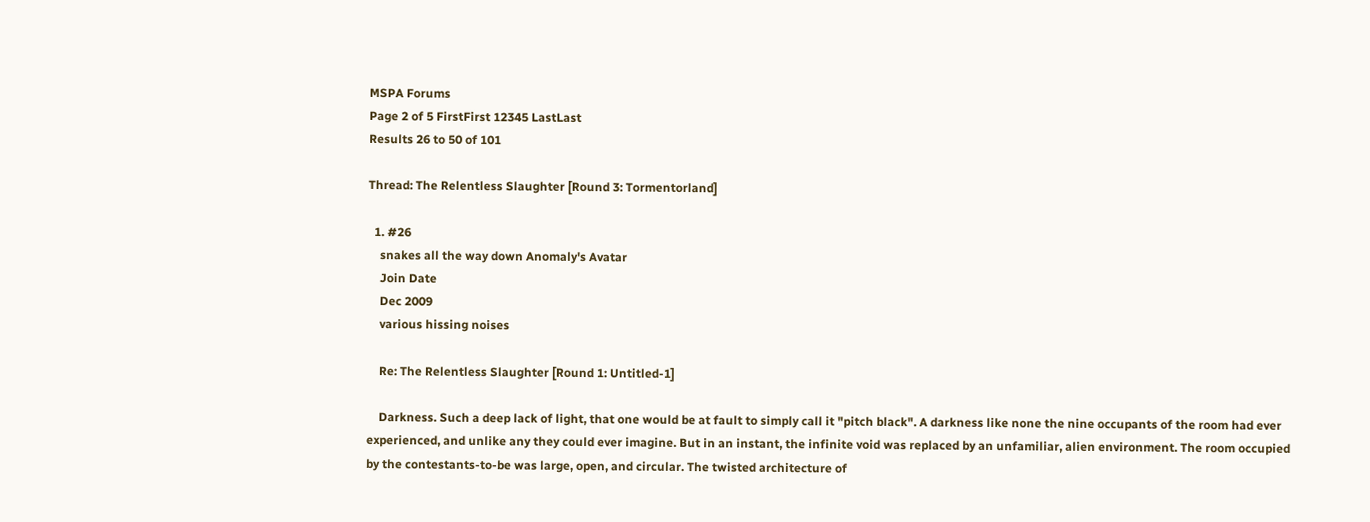MSPA Forums
Page 2 of 5 FirstFirst 12345 LastLast
Results 26 to 50 of 101

Thread: The Relentless Slaughter [Round 3: Tormentorland]

  1. #26
    snakes all the way down Anomaly's Avatar
    Join Date
    Dec 2009
    various hissing noises

    Re: The Relentless Slaughter [Round 1: Untitled-1]

    Darkness. Such a deep lack of light, that one would be at fault to simply call it "pitch black". A darkness like none the nine occupants of the room had ever experienced, and unlike any they could ever imagine. But in an instant, the infinite void was replaced by an unfamiliar, alien environment. The room occupied by the contestants-to-be was large, open, and circular. The twisted architecture of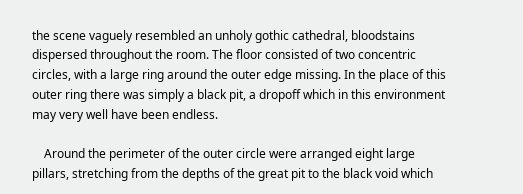the scene vaguely resembled an unholy gothic cathedral, bloodstains dispersed throughout the room. The floor consisted of two concentric circles, with a large ring around the outer edge missing. In the place of this outer ring there was simply a black pit, a dropoff which in this environment may very well have been endless.

    Around the perimeter of the outer circle were arranged eight large pillars, stretching from the depths of the great pit to the black void which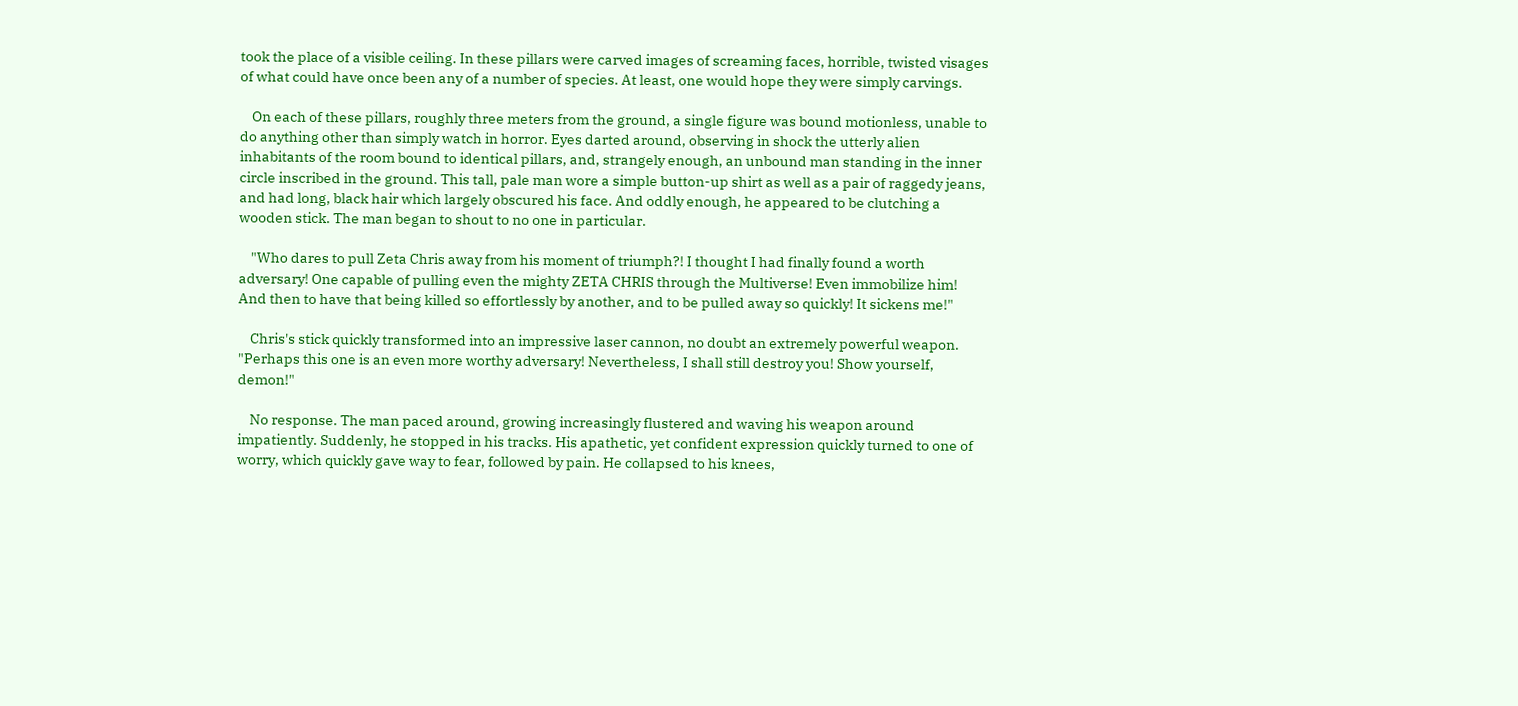took the place of a visible ceiling. In these pillars were carved images of screaming faces, horrible, twisted visages of what could have once been any of a number of species. At least, one would hope they were simply carvings.

    On each of these pillars, roughly three meters from the ground, a single figure was bound motionless, unable to do anything other than simply watch in horror. Eyes darted around, observing in shock the utterly alien inhabitants of the room bound to identical pillars, and, strangely enough, an unbound man standing in the inner circle inscribed in the ground. This tall, pale man wore a simple button-up shirt as well as a pair of raggedy jeans, and had long, black hair which largely obscured his face. And oddly enough, he appeared to be clutching a wooden stick. The man began to shout to no one in particular.

    "Who dares to pull Zeta Chris away from his moment of triumph?! I thought I had finally found a worth adversary! One capable of pulling even the mighty ZETA CHRIS through the Multiverse! Even immobilize him! And then to have that being killed so effortlessly by another, and to be pulled away so quickly! It sickens me!"

    Chris's stick quickly transformed into an impressive laser cannon, no doubt an extremely powerful weapon. "Perhaps this one is an even more worthy adversary! Nevertheless, I shall still destroy you! Show yourself, demon!"

    No response. The man paced around, growing increasingly flustered and waving his weapon around impatiently. Suddenly, he stopped in his tracks. His apathetic, yet confident expression quickly turned to one of worry, which quickly gave way to fear, followed by pain. He collapsed to his knees,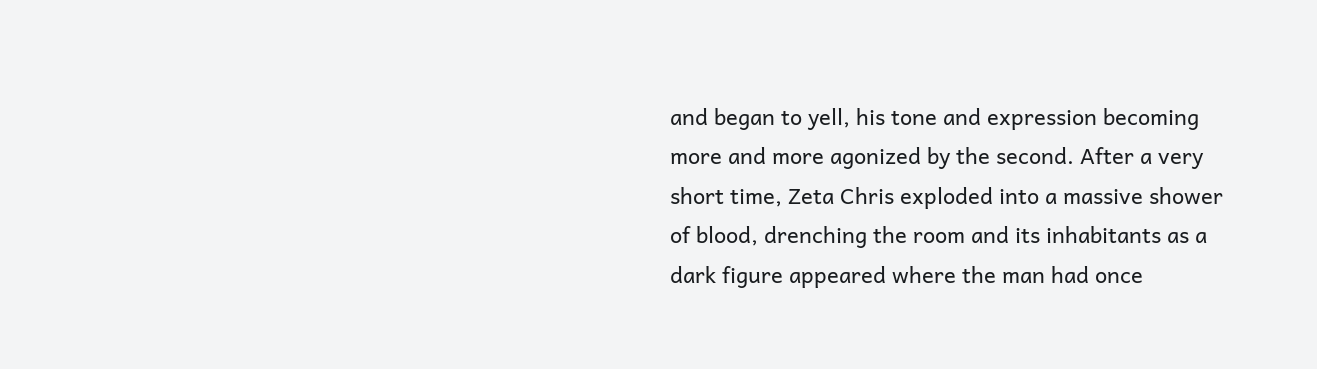and began to yell, his tone and expression becoming more and more agonized by the second. After a very short time, Zeta Chris exploded into a massive shower of blood, drenching the room and its inhabitants as a dark figure appeared where the man had once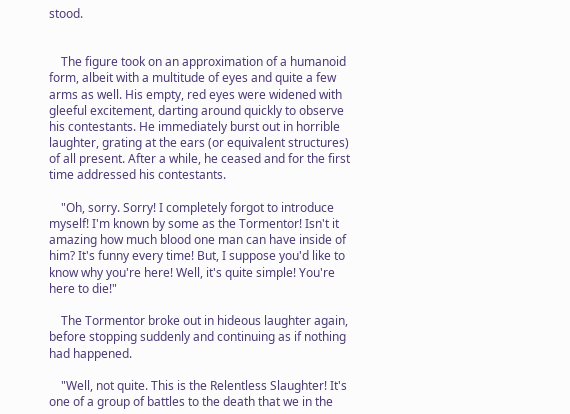stood.


    The figure took on an approximation of a humanoid form, albeit with a multitude of eyes and quite a few arms as well. His empty, red eyes were widened with gleeful excitement, darting around quickly to observe his contestants. He immediately burst out in horrible laughter, grating at the ears (or equivalent structures) of all present. After a while, he ceased and for the first time addressed his contestants.

    "Oh, sorry. Sorry! I completely forgot to introduce myself! I'm known by some as the Tormentor! Isn't it amazing how much blood one man can have inside of him? It's funny every time! But, I suppose you'd like to know why you're here! Well, it's quite simple! You're here to die!"

    The Tormentor broke out in hideous laughter again, before stopping suddenly and continuing as if nothing had happened.

    "Well, not quite. This is the Relentless Slaughter! It's one of a group of battles to the death that we in the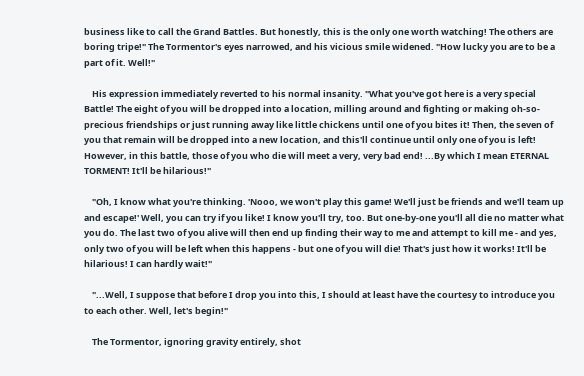business like to call the Grand Battles. But honestly, this is the only one worth watching! The others are boring tripe!" The Tormentor's eyes narrowed, and his vicious smile widened. "How lucky you are to be a part of it. Well!"

    His expression immediately reverted to his normal insanity. "What you've got here is a very special Battle! The eight of you will be dropped into a location, milling around and fighting or making oh-so-precious friendships or just running away like little chickens until one of you bites it! Then, the seven of you that remain will be dropped into a new location, and this'll continue until only one of you is left! However, in this battle, those of you who die will meet a very, very bad end! ...By which I mean ETERNAL TORMENT! It'll be hilarious!"

    "Oh, I know what you're thinking. 'Nooo, we won't play this game! We'll just be friends and we'll team up and escape!' Well, you can try if you like! I know you'll try, too. But one-by-one you'll all die no matter what you do. The last two of you alive will then end up finding their way to me and attempt to kill me - and yes, only two of you will be left when this happens - but one of you will die! That's just how it works! It'll be hilarious! I can hardly wait!"

    "...Well, I suppose that before I drop you into this, I should at least have the courtesy to introduce you to each other. Well, let's begin!"

    The Tormentor, ignoring gravity entirely, shot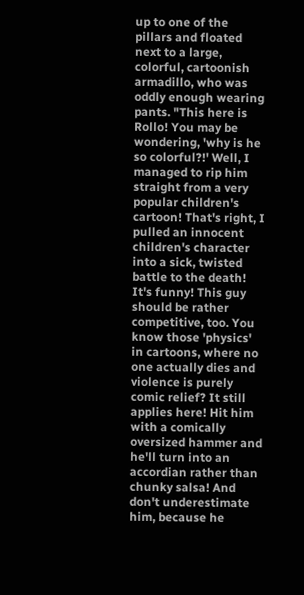up to one of the pillars and floated next to a large, colorful, cartoonish armadillo, who was oddly enough wearing pants. "This here is Rollo! You may be wondering, 'why is he so colorful?!' Well, I managed to rip him straight from a very popular children's cartoon! That's right, I pulled an innocent children's character into a sick, twisted battle to the death! It's funny! This guy should be rather competitive, too. You know those 'physics' in cartoons, where no one actually dies and violence is purely comic relief? It still applies here! Hit him with a comically oversized hammer and he'll turn into an accordian rather than chunky salsa! And don't underestimate him, because he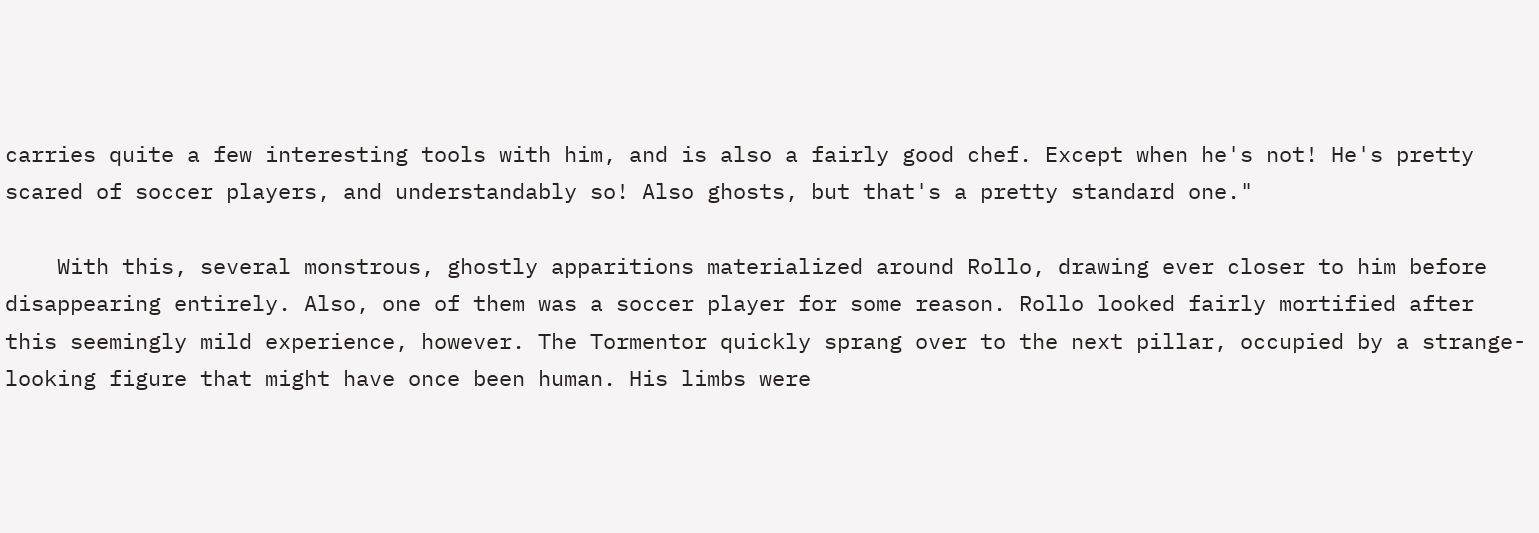carries quite a few interesting tools with him, and is also a fairly good chef. Except when he's not! He's pretty scared of soccer players, and understandably so! Also ghosts, but that's a pretty standard one."

    With this, several monstrous, ghostly apparitions materialized around Rollo, drawing ever closer to him before disappearing entirely. Also, one of them was a soccer player for some reason. Rollo looked fairly mortified after this seemingly mild experience, however. The Tormentor quickly sprang over to the next pillar, occupied by a strange-looking figure that might have once been human. His limbs were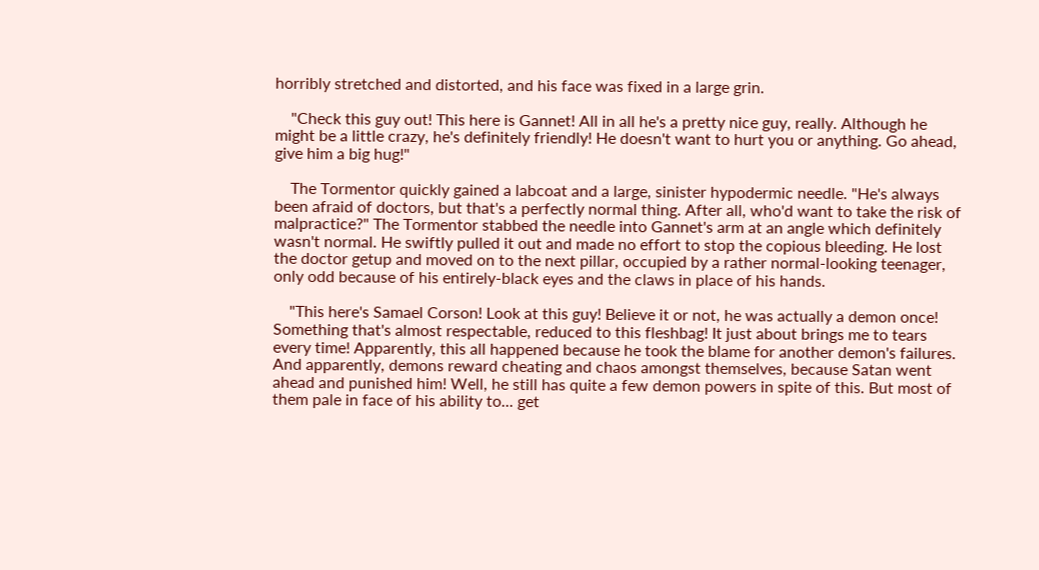horribly stretched and distorted, and his face was fixed in a large grin.

    "Check this guy out! This here is Gannet! All in all he's a pretty nice guy, really. Although he might be a little crazy, he's definitely friendly! He doesn't want to hurt you or anything. Go ahead, give him a big hug!"

    The Tormentor quickly gained a labcoat and a large, sinister hypodermic needle. "He's always been afraid of doctors, but that's a perfectly normal thing. After all, who'd want to take the risk of malpractice?" The Tormentor stabbed the needle into Gannet's arm at an angle which definitely wasn't normal. He swiftly pulled it out and made no effort to stop the copious bleeding. He lost the doctor getup and moved on to the next pillar, occupied by a rather normal-looking teenager, only odd because of his entirely-black eyes and the claws in place of his hands.

    "This here's Samael Corson! Look at this guy! Believe it or not, he was actually a demon once! Something that's almost respectable, reduced to this fleshbag! It just about brings me to tears every time! Apparently, this all happened because he took the blame for another demon's failures. And apparently, demons reward cheating and chaos amongst themselves, because Satan went ahead and punished him! Well, he still has quite a few demon powers in spite of this. But most of them pale in face of his ability to... get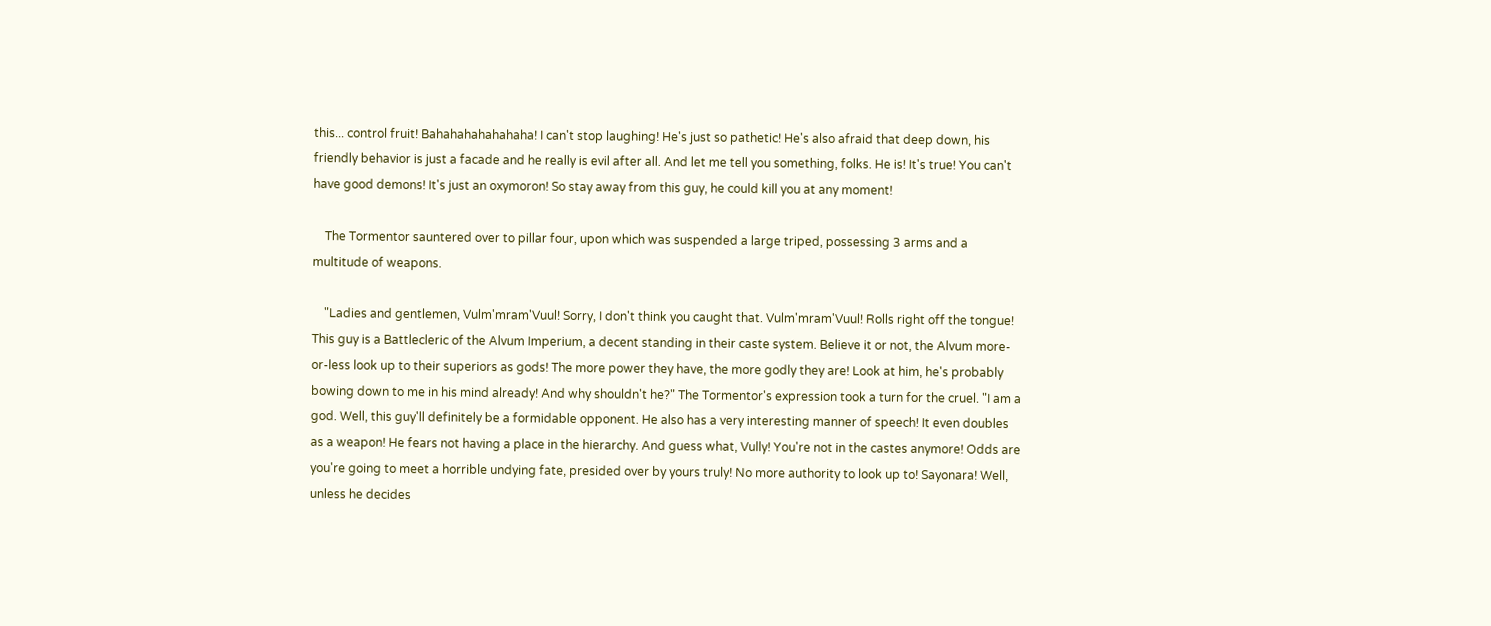this... control fruit! Bahahahahahahaha! I can't stop laughing! He's just so pathetic! He's also afraid that deep down, his friendly behavior is just a facade and he really is evil after all. And let me tell you something, folks. He is! It's true! You can't have good demons! It's just an oxymoron! So stay away from this guy, he could kill you at any moment!

    The Tormentor sauntered over to pillar four, upon which was suspended a large triped, possessing 3 arms and a multitude of weapons.

    "Ladies and gentlemen, Vulm'mram'Vuul! Sorry, I don't think you caught that. Vulm'mram'Vuul! Rolls right off the tongue! This guy is a Battlecleric of the Alvum Imperium, a decent standing in their caste system. Believe it or not, the Alvum more-or-less look up to their superiors as gods! The more power they have, the more godly they are! Look at him, he's probably bowing down to me in his mind already! And why shouldn't he?" The Tormentor's expression took a turn for the cruel. "I am a god. Well, this guy'll definitely be a formidable opponent. He also has a very interesting manner of speech! It even doubles as a weapon! He fears not having a place in the hierarchy. And guess what, Vully! You're not in the castes anymore! Odds are you're going to meet a horrible undying fate, presided over by yours truly! No more authority to look up to! Sayonara! Well, unless he decides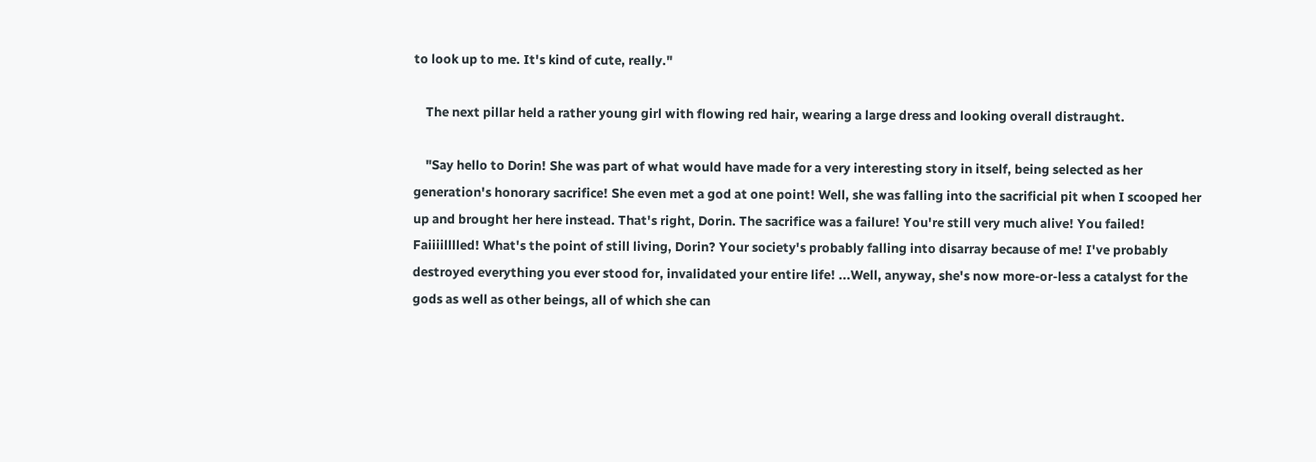to look up to me. It's kind of cute, really."

    The next pillar held a rather young girl with flowing red hair, wearing a large dress and looking overall distraught.

    "Say hello to Dorin! She was part of what would have made for a very interesting story in itself, being selected as her generation's honorary sacrifice! She even met a god at one point! Well, she was falling into the sacrificial pit when I scooped her up and brought her here instead. That's right, Dorin. The sacrifice was a failure! You're still very much alive! You failed! Faiiiilllled! What's the point of still living, Dorin? Your society's probably falling into disarray because of me! I've probably destroyed everything you ever stood for, invalidated your entire life! ...Well, anyway, she's now more-or-less a catalyst for the gods as well as other beings, all of which she can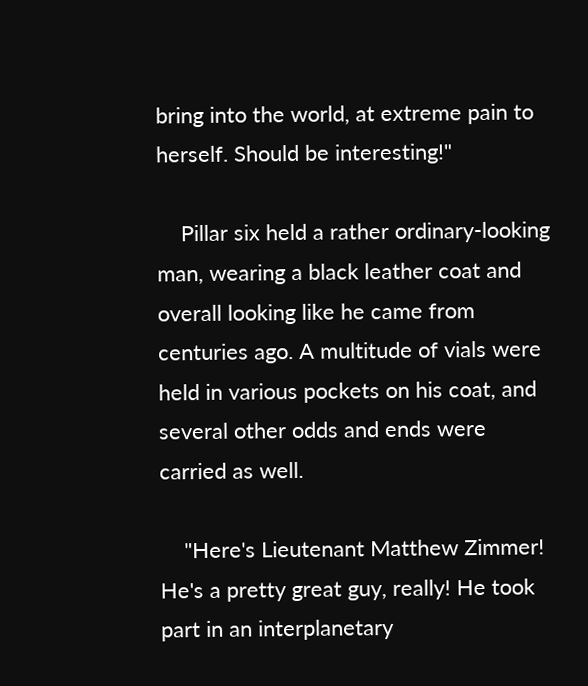bring into the world, at extreme pain to herself. Should be interesting!"

    Pillar six held a rather ordinary-looking man, wearing a black leather coat and overall looking like he came from centuries ago. A multitude of vials were held in various pockets on his coat, and several other odds and ends were carried as well.

    "Here's Lieutenant Matthew Zimmer! He's a pretty great guy, really! He took part in an interplanetary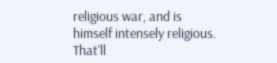religious war, and is himself intensely religious. That'll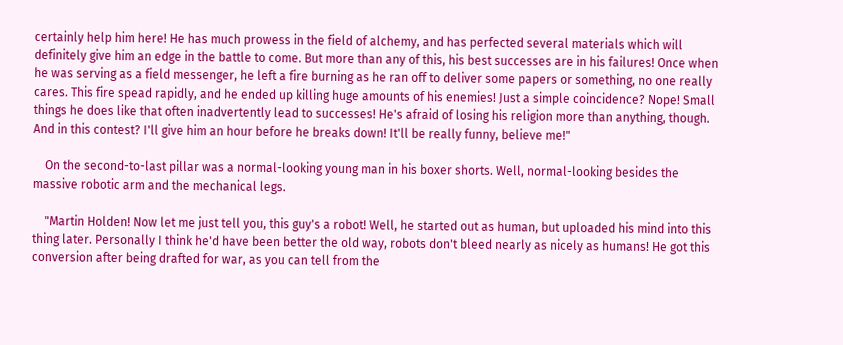certainly help him here! He has much prowess in the field of alchemy, and has perfected several materials which will definitely give him an edge in the battle to come. But more than any of this, his best successes are in his failures! Once when he was serving as a field messenger, he left a fire burning as he ran off to deliver some papers or something, no one really cares. This fire spead rapidly, and he ended up killing huge amounts of his enemies! Just a simple coincidence? Nope! Small things he does like that often inadvertently lead to successes! He's afraid of losing his religion more than anything, though. And in this contest? I'll give him an hour before he breaks down! It'll be really funny, believe me!"

    On the second-to-last pillar was a normal-looking young man in his boxer shorts. Well, normal-looking besides the massive robotic arm and the mechanical legs.

    "Martin Holden! Now let me just tell you, this guy's a robot! Well, he started out as human, but uploaded his mind into this thing later. Personally I think he'd have been better the old way, robots don't bleed nearly as nicely as humans! He got this conversion after being drafted for war, as you can tell from the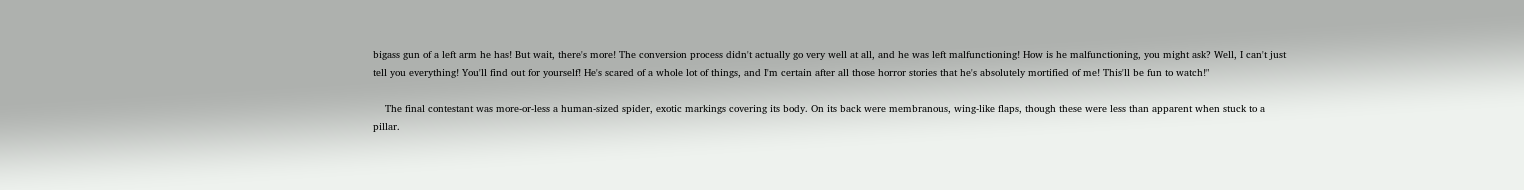bigass gun of a left arm he has! But wait, there's more! The conversion process didn't actually go very well at all, and he was left malfunctioning! How is he malfunctioning, you might ask? Well, I can't just tell you everything! You'll find out for yourself! He's scared of a whole lot of things, and I'm certain after all those horror stories that he's absolutely mortified of me! This'll be fun to watch!"

    The final contestant was more-or-less a human-sized spider, exotic markings covering its body. On its back were membranous, wing-like flaps, though these were less than apparent when stuck to a pillar.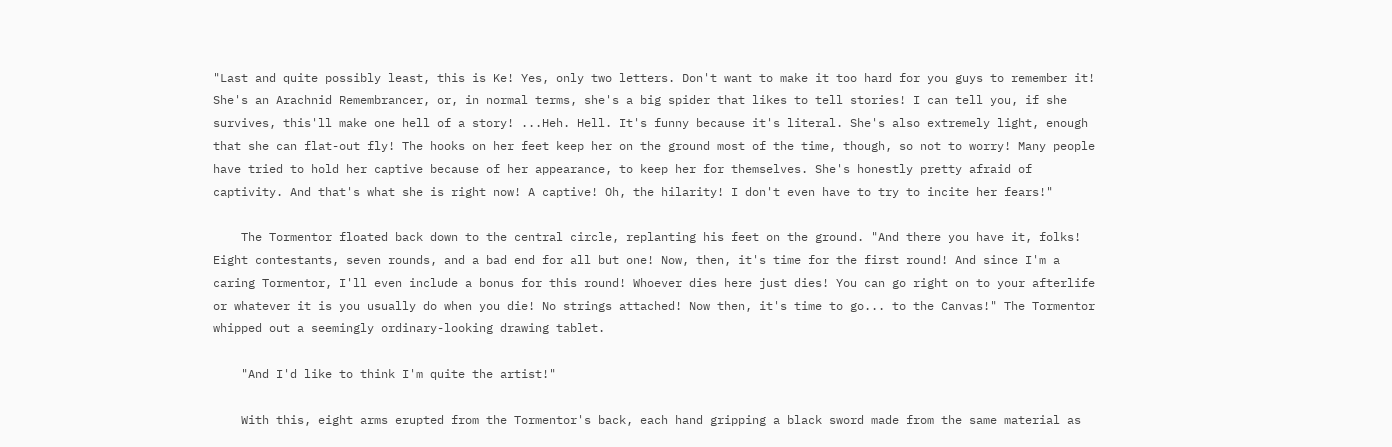"Last and quite possibly least, this is Ke! Yes, only two letters. Don't want to make it too hard for you guys to remember it! She's an Arachnid Remembrancer, or, in normal terms, she's a big spider that likes to tell stories! I can tell you, if she survives, this'll make one hell of a story! ...Heh. Hell. It's funny because it's literal. She's also extremely light, enough that she can flat-out fly! The hooks on her feet keep her on the ground most of the time, though, so not to worry! Many people have tried to hold her captive because of her appearance, to keep her for themselves. She's honestly pretty afraid of captivity. And that's what she is right now! A captive! Oh, the hilarity! I don't even have to try to incite her fears!"

    The Tormentor floated back down to the central circle, replanting his feet on the ground. "And there you have it, folks! Eight contestants, seven rounds, and a bad end for all but one! Now, then, it's time for the first round! And since I'm a caring Tormentor, I'll even include a bonus for this round! Whoever dies here just dies! You can go right on to your afterlife or whatever it is you usually do when you die! No strings attached! Now then, it's time to go... to the Canvas!" The Tormentor whipped out a seemingly ordinary-looking drawing tablet.

    "And I'd like to think I'm quite the artist!"

    With this, eight arms erupted from the Tormentor's back, each hand gripping a black sword made from the same material as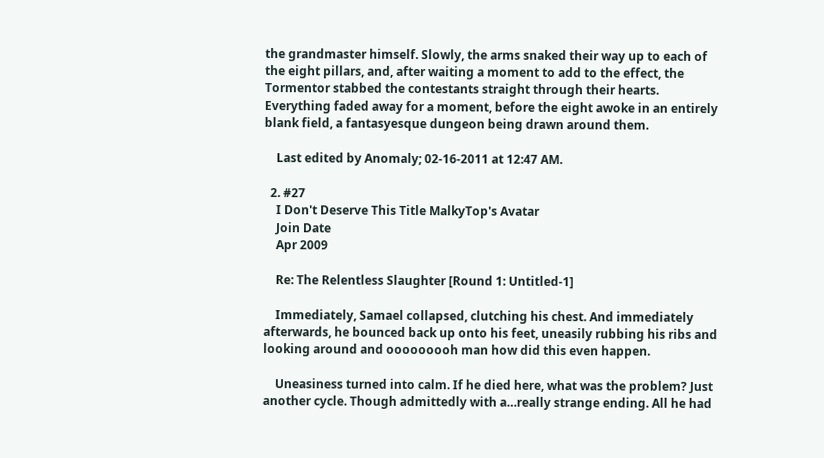the grandmaster himself. Slowly, the arms snaked their way up to each of the eight pillars, and, after waiting a moment to add to the effect, the Tormentor stabbed the contestants straight through their hearts. Everything faded away for a moment, before the eight awoke in an entirely blank field, a fantasyesque dungeon being drawn around them.

    Last edited by Anomaly; 02-16-2011 at 12:47 AM.

  2. #27
    I Don't Deserve This Title MalkyTop's Avatar
    Join Date
    Apr 2009

    Re: The Relentless Slaughter [Round 1: Untitled-1]

    Immediately, Samael collapsed, clutching his chest. And immediately afterwards, he bounced back up onto his feet, uneasily rubbing his ribs and looking around and ooooooooh man how did this even happen.

    Uneasiness turned into calm. If he died here, what was the problem? Just another cycle. Though admittedly with a…really strange ending. All he had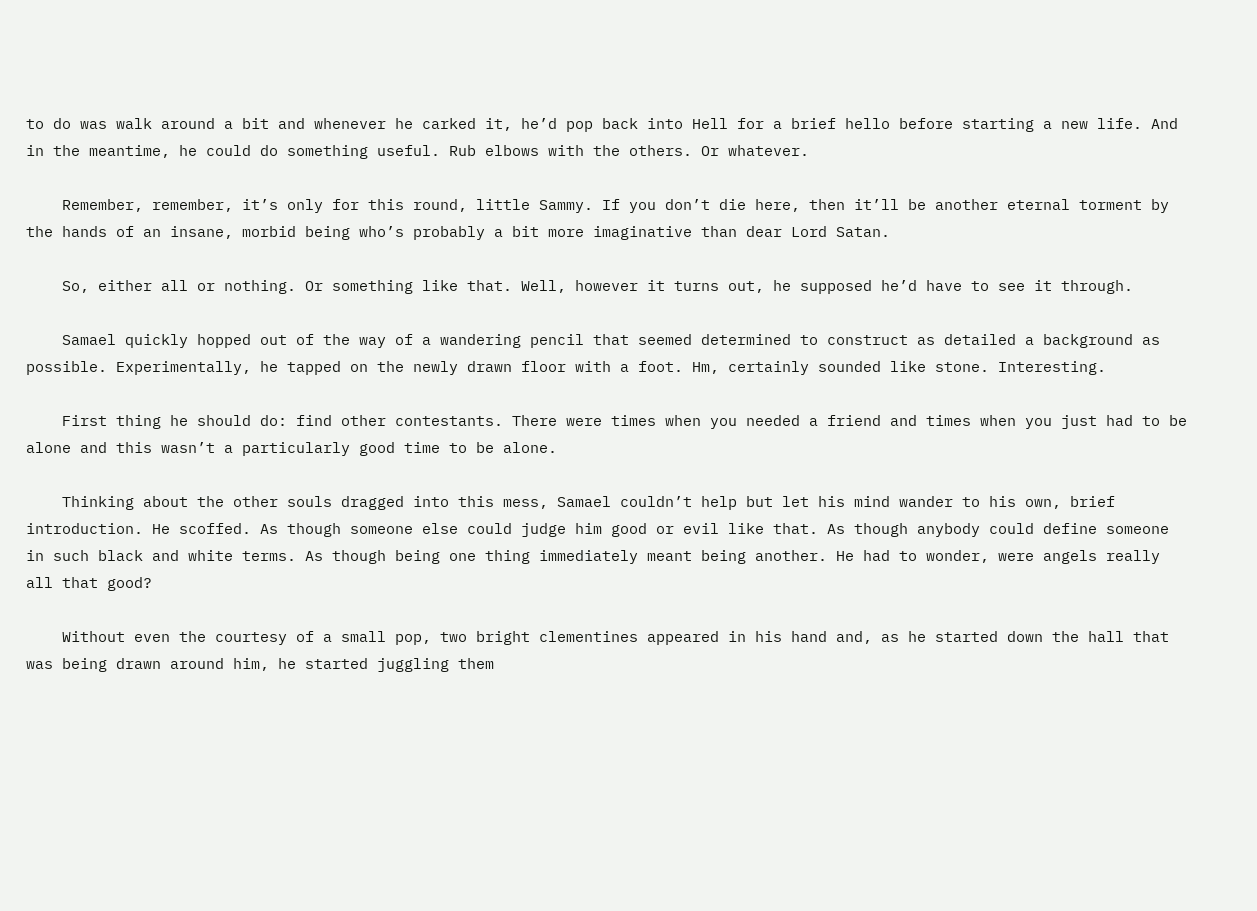to do was walk around a bit and whenever he carked it, he’d pop back into Hell for a brief hello before starting a new life. And in the meantime, he could do something useful. Rub elbows with the others. Or whatever.

    Remember, remember, it’s only for this round, little Sammy. If you don’t die here, then it’ll be another eternal torment by the hands of an insane, morbid being who’s probably a bit more imaginative than dear Lord Satan.

    So, either all or nothing. Or something like that. Well, however it turns out, he supposed he’d have to see it through.

    Samael quickly hopped out of the way of a wandering pencil that seemed determined to construct as detailed a background as possible. Experimentally, he tapped on the newly drawn floor with a foot. Hm, certainly sounded like stone. Interesting.

    First thing he should do: find other contestants. There were times when you needed a friend and times when you just had to be alone and this wasn’t a particularly good time to be alone.

    Thinking about the other souls dragged into this mess, Samael couldn’t help but let his mind wander to his own, brief introduction. He scoffed. As though someone else could judge him good or evil like that. As though anybody could define someone in such black and white terms. As though being one thing immediately meant being another. He had to wonder, were angels really all that good?

    Without even the courtesy of a small pop, two bright clementines appeared in his hand and, as he started down the hall that was being drawn around him, he started juggling them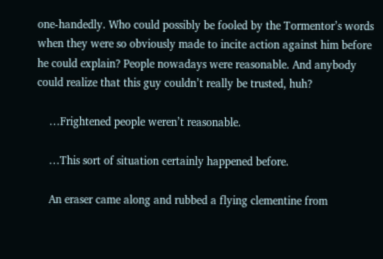one-handedly. Who could possibly be fooled by the Tormentor’s words when they were so obviously made to incite action against him before he could explain? People nowadays were reasonable. And anybody could realize that this guy couldn’t really be trusted, huh?

    …Frightened people weren’t reasonable.

    …This sort of situation certainly happened before.

    An eraser came along and rubbed a flying clementine from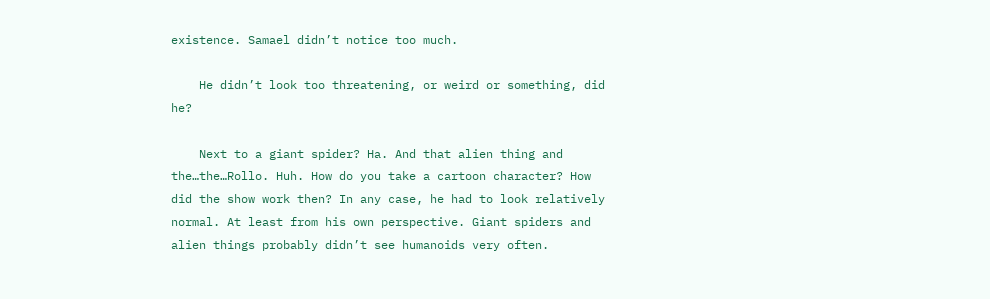existence. Samael didn’t notice too much.

    He didn’t look too threatening, or weird or something, did he?

    Next to a giant spider? Ha. And that alien thing and the…the…Rollo. Huh. How do you take a cartoon character? How did the show work then? In any case, he had to look relatively normal. At least from his own perspective. Giant spiders and alien things probably didn’t see humanoids very often.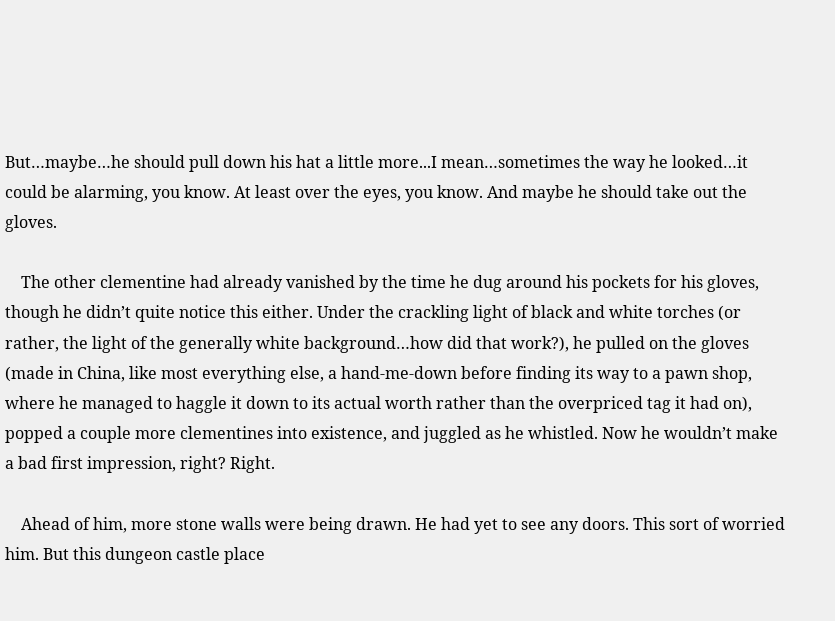But…maybe…he should pull down his hat a little more...I mean…sometimes the way he looked…it could be alarming, you know. At least over the eyes, you know. And maybe he should take out the gloves.

    The other clementine had already vanished by the time he dug around his pockets for his gloves, though he didn’t quite notice this either. Under the crackling light of black and white torches (or rather, the light of the generally white background…how did that work?), he pulled on the gloves (made in China, like most everything else, a hand-me-down before finding its way to a pawn shop, where he managed to haggle it down to its actual worth rather than the overpriced tag it had on), popped a couple more clementines into existence, and juggled as he whistled. Now he wouldn’t make a bad first impression, right? Right.

    Ahead of him, more stone walls were being drawn. He had yet to see any doors. This sort of worried him. But this dungeon castle place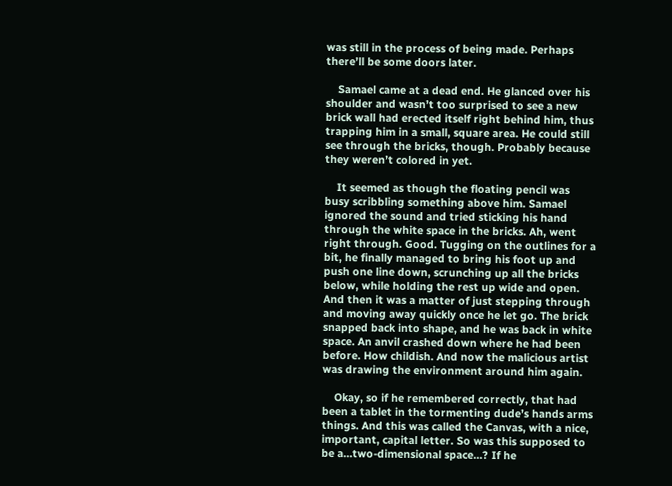was still in the process of being made. Perhaps there’ll be some doors later.

    Samael came at a dead end. He glanced over his shoulder and wasn’t too surprised to see a new brick wall had erected itself right behind him, thus trapping him in a small, square area. He could still see through the bricks, though. Probably because they weren’t colored in yet.

    It seemed as though the floating pencil was busy scribbling something above him. Samael ignored the sound and tried sticking his hand through the white space in the bricks. Ah, went right through. Good. Tugging on the outlines for a bit, he finally managed to bring his foot up and push one line down, scrunching up all the bricks below, while holding the rest up wide and open. And then it was a matter of just stepping through and moving away quickly once he let go. The brick snapped back into shape, and he was back in white space. An anvil crashed down where he had been before. How childish. And now the malicious artist was drawing the environment around him again.

    Okay, so if he remembered correctly, that had been a tablet in the tormenting dude’s hands arms things. And this was called the Canvas, with a nice, important, capital letter. So was this supposed to be a…two-dimensional space…? If he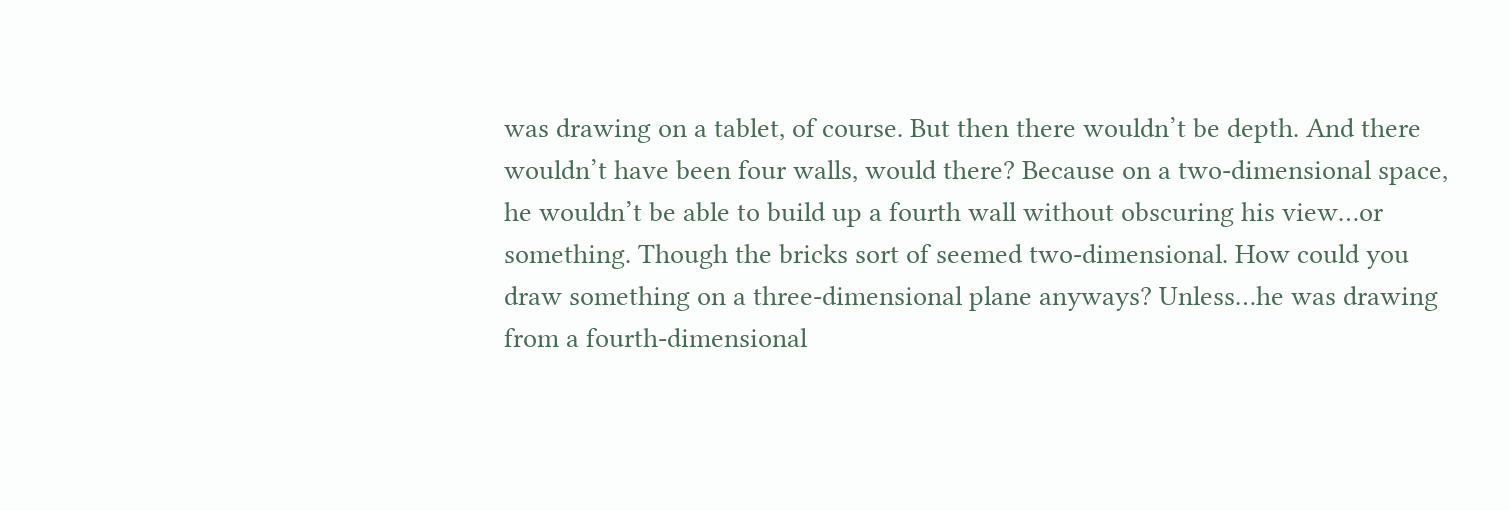was drawing on a tablet, of course. But then there wouldn’t be depth. And there wouldn’t have been four walls, would there? Because on a two-dimensional space, he wouldn’t be able to build up a fourth wall without obscuring his view…or something. Though the bricks sort of seemed two-dimensional. How could you draw something on a three-dimensional plane anyways? Unless…he was drawing from a fourth-dimensional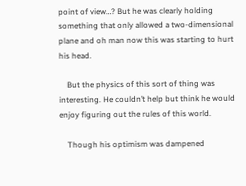point of view…? But he was clearly holding something that only allowed a two-dimensional plane and oh man now this was starting to hurt his head.

    But the physics of this sort of thing was interesting. He couldn’t help but think he would enjoy figuring out the rules of this world.

    Though his optimism was dampened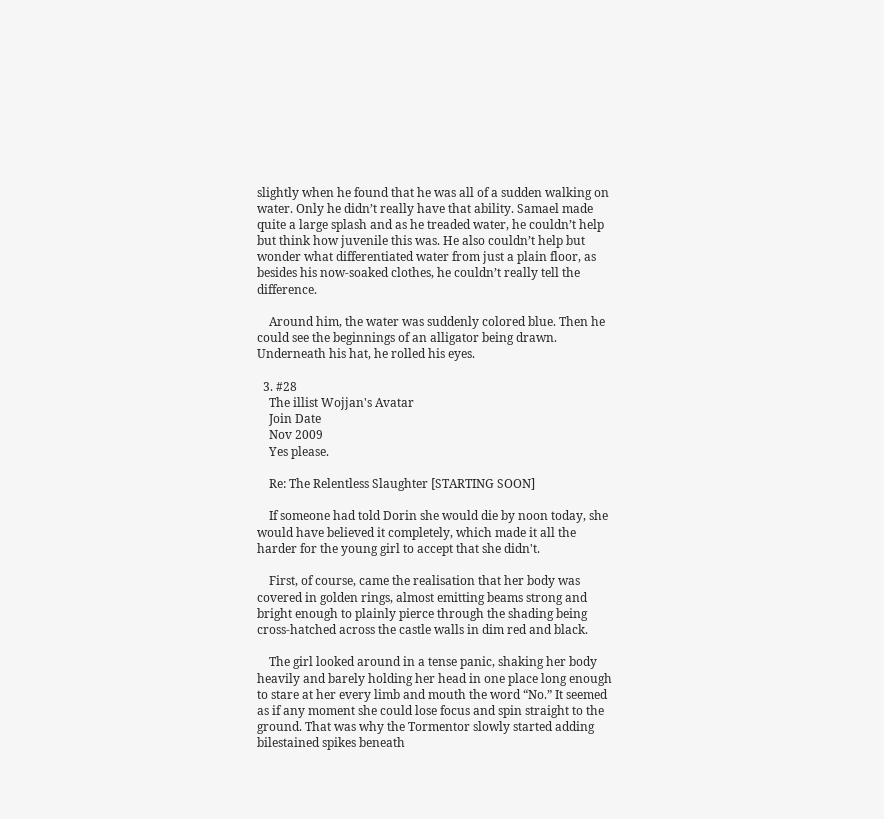slightly when he found that he was all of a sudden walking on water. Only he didn’t really have that ability. Samael made quite a large splash and as he treaded water, he couldn’t help but think how juvenile this was. He also couldn’t help but wonder what differentiated water from just a plain floor, as besides his now-soaked clothes, he couldn’t really tell the difference.

    Around him, the water was suddenly colored blue. Then he could see the beginnings of an alligator being drawn. Underneath his hat, he rolled his eyes.

  3. #28
    The illist Wojjan's Avatar
    Join Date
    Nov 2009
    Yes please.

    Re: The Relentless Slaughter [STARTING SOON]

    If someone had told Dorin she would die by noon today, she would have believed it completely, which made it all the harder for the young girl to accept that she didn't.

    First, of course, came the realisation that her body was covered in golden rings, almost emitting beams strong and bright enough to plainly pierce through the shading being cross-hatched across the castle walls in dim red and black.

    The girl looked around in a tense panic, shaking her body heavily and barely holding her head in one place long enough to stare at her every limb and mouth the word “No.” It seemed as if any moment she could lose focus and spin straight to the ground. That was why the Tormentor slowly started adding bilestained spikes beneath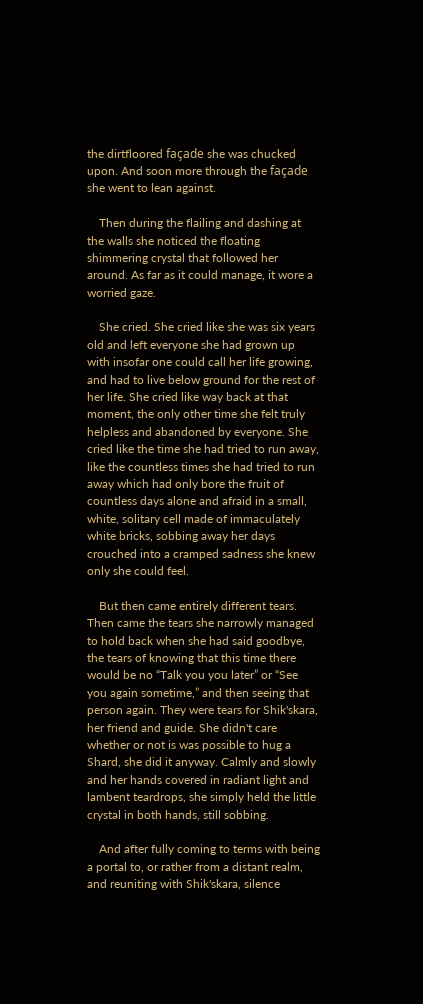the dirtfloored façade she was chucked upon. And soon more through the façade she went to lean against.

    Then during the flailing and dashing at the walls she noticed the floating shimmering crystal that followed her around. As far as it could manage, it wore a worried gaze.

    She cried. She cried like she was six years old and left everyone she had grown up with insofar one could call her life growing, and had to live below ground for the rest of her life. She cried like way back at that moment, the only other time she felt truly helpless and abandoned by everyone. She cried like the time she had tried to run away, like the countless times she had tried to run away which had only bore the fruit of countless days alone and afraid in a small, white, solitary cell made of immaculately white bricks, sobbing away her days crouched into a cramped sadness she knew only she could feel.

    But then came entirely different tears. Then came the tears she narrowly managed to hold back when she had said goodbye, the tears of knowing that this time there would be no “Talk you you later” or “See you again sometime,” and then seeing that person again. They were tears for Shik'skara, her friend and guide. She didn't care whether or not is was possible to hug a Shard, she did it anyway. Calmly and slowly and her hands covered in radiant light and lambent teardrops, she simply held the little crystal in both hands, still sobbing.

    And after fully coming to terms with being a portal to, or rather from a distant realm, and reuniting with Shik'skara, silence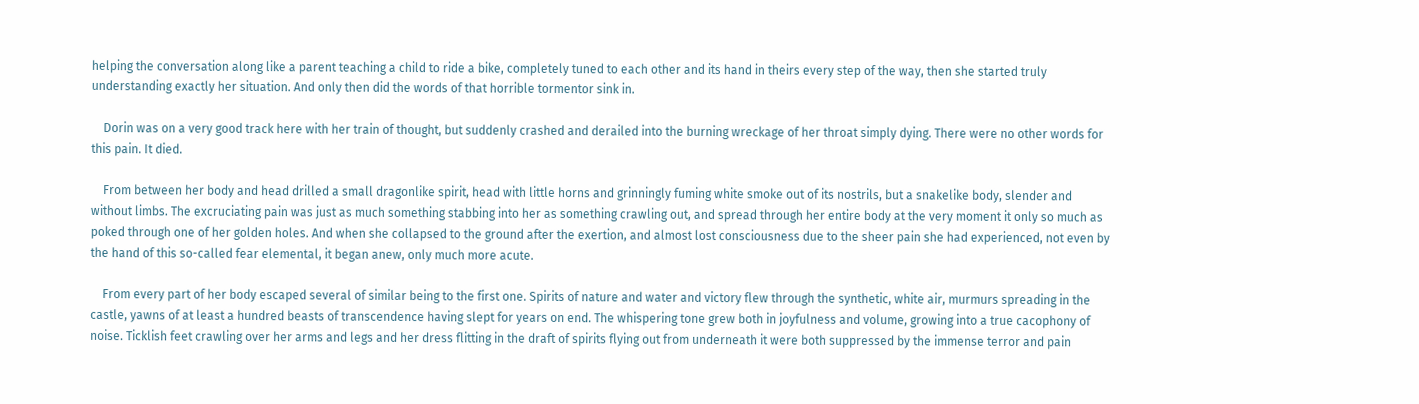helping the conversation along like a parent teaching a child to ride a bike, completely tuned to each other and its hand in theirs every step of the way, then she started truly understanding exactly her situation. And only then did the words of that horrible tormentor sink in.

    Dorin was on a very good track here with her train of thought, but suddenly crashed and derailed into the burning wreckage of her throat simply dying. There were no other words for this pain. It died.

    From between her body and head drilled a small dragonlike spirit, head with little horns and grinningly fuming white smoke out of its nostrils, but a snakelike body, slender and without limbs. The excruciating pain was just as much something stabbing into her as something crawling out, and spread through her entire body at the very moment it only so much as poked through one of her golden holes. And when she collapsed to the ground after the exertion, and almost lost consciousness due to the sheer pain she had experienced, not even by the hand of this so-called fear elemental, it began anew, only much more acute.

    From every part of her body escaped several of similar being to the first one. Spirits of nature and water and victory flew through the synthetic, white air, murmurs spreading in the castle, yawns of at least a hundred beasts of transcendence having slept for years on end. The whispering tone grew both in joyfulness and volume, growing into a true cacophony of noise. Ticklish feet crawling over her arms and legs and her dress flitting in the draft of spirits flying out from underneath it were both suppressed by the immense terror and pain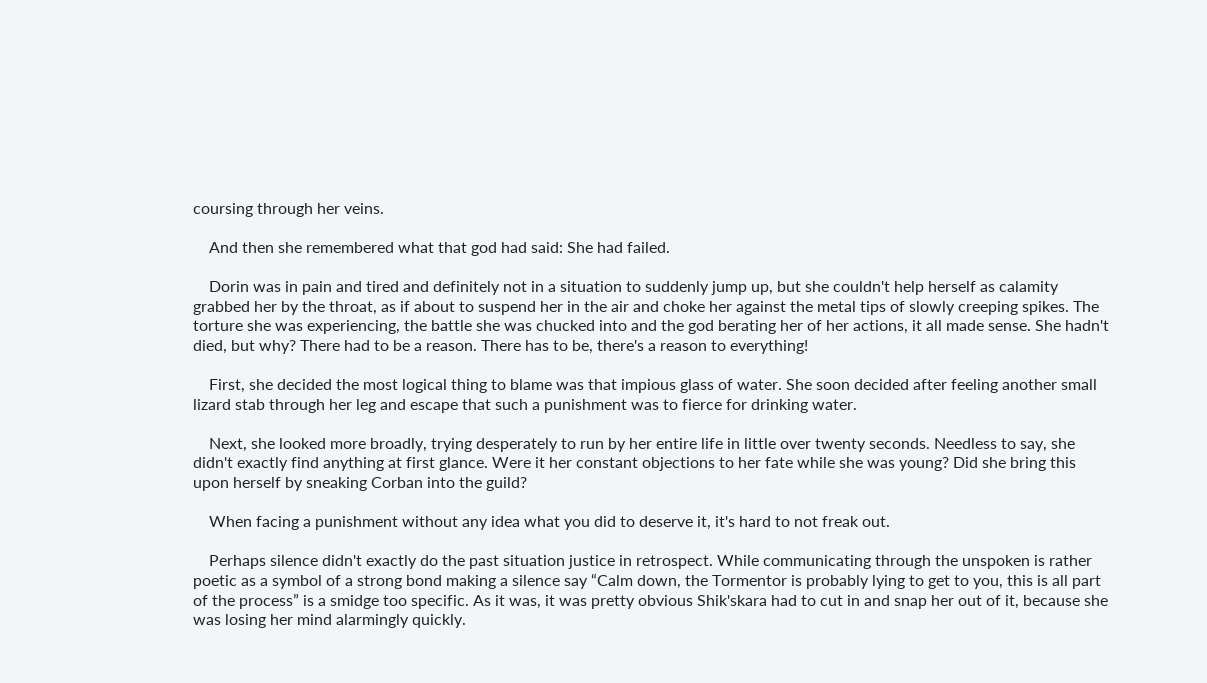coursing through her veins.

    And then she remembered what that god had said: She had failed.

    Dorin was in pain and tired and definitely not in a situation to suddenly jump up, but she couldn't help herself as calamity grabbed her by the throat, as if about to suspend her in the air and choke her against the metal tips of slowly creeping spikes. The torture she was experiencing, the battle she was chucked into and the god berating her of her actions, it all made sense. She hadn't died, but why? There had to be a reason. There has to be, there's a reason to everything!

    First, she decided the most logical thing to blame was that impious glass of water. She soon decided after feeling another small lizard stab through her leg and escape that such a punishment was to fierce for drinking water.

    Next, she looked more broadly, trying desperately to run by her entire life in little over twenty seconds. Needless to say, she didn't exactly find anything at first glance. Were it her constant objections to her fate while she was young? Did she bring this upon herself by sneaking Corban into the guild?

    When facing a punishment without any idea what you did to deserve it, it's hard to not freak out.

    Perhaps silence didn't exactly do the past situation justice in retrospect. While communicating through the unspoken is rather poetic as a symbol of a strong bond making a silence say “Calm down, the Tormentor is probably lying to get to you, this is all part of the process” is a smidge too specific. As it was, it was pretty obvious Shik'skara had to cut in and snap her out of it, because she was losing her mind alarmingly quickly.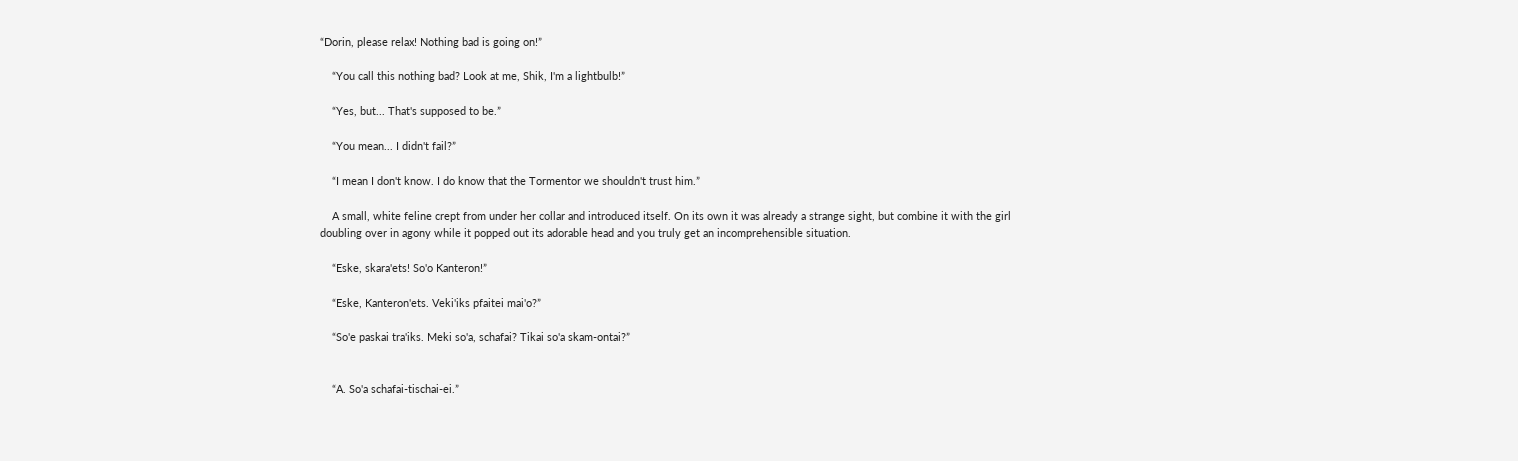“Dorin, please relax! Nothing bad is going on!”

    “You call this nothing bad? Look at me, Shik, I'm a lightbulb!”

    “Yes, but... That's supposed to be.”

    “You mean... I didn't fail?”

    “I mean I don't know. I do know that the Tormentor we shouldn't trust him.”

    A small, white feline crept from under her collar and introduced itself. On its own it was already a strange sight, but combine it with the girl doubling over in agony while it popped out its adorable head and you truly get an incomprehensible situation.

    “Eske, skara'ets! So'o Kanteron!”

    “Eske, Kanteron'ets. Veki'iks pfaitei mai'o?”

    “So'e paskai tra'iks. Meki so'a, schafai? Tikai so'a skam-ontai?”


    “A. So'a schafai-tischai-ei.”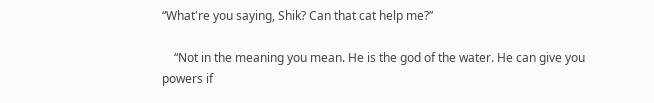“What're you saying, Shik? Can that cat help me?”

    “Not in the meaning you mean. He is the god of the water. He can give you powers if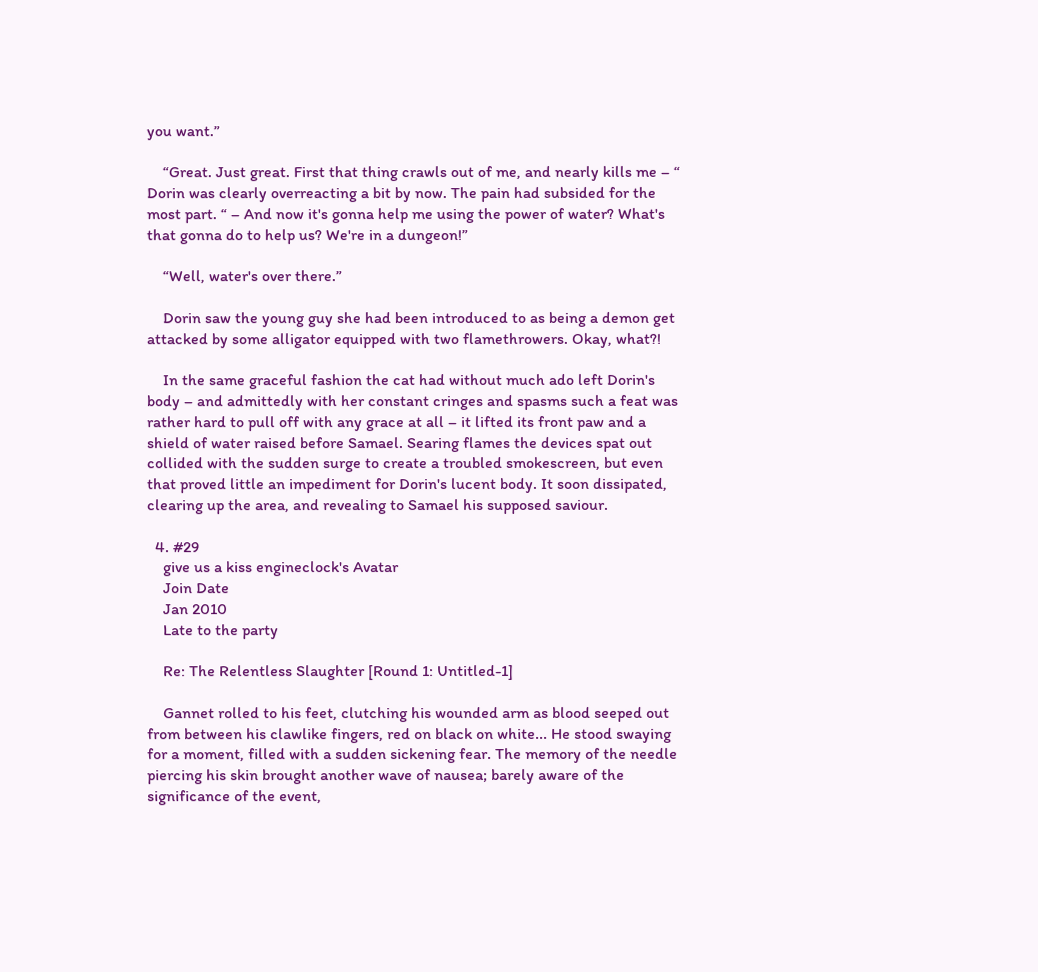you want.”

    “Great. Just great. First that thing crawls out of me, and nearly kills me – “ Dorin was clearly overreacting a bit by now. The pain had subsided for the most part. “ – And now it's gonna help me using the power of water? What's that gonna do to help us? We're in a dungeon!”

    “Well, water's over there.”

    Dorin saw the young guy she had been introduced to as being a demon get attacked by some alligator equipped with two flamethrowers. Okay, what?!

    In the same graceful fashion the cat had without much ado left Dorin's body – and admittedly with her constant cringes and spasms such a feat was rather hard to pull off with any grace at all – it lifted its front paw and a shield of water raised before Samael. Searing flames the devices spat out collided with the sudden surge to create a troubled smokescreen, but even that proved little an impediment for Dorin's lucent body. It soon dissipated, clearing up the area, and revealing to Samael his supposed saviour.

  4. #29
    give us a kiss engineclock's Avatar
    Join Date
    Jan 2010
    Late to the party

    Re: The Relentless Slaughter [Round 1: Untitled-1]

    Gannet rolled to his feet, clutching his wounded arm as blood seeped out from between his clawlike fingers, red on black on white... He stood swaying for a moment, filled with a sudden sickening fear. The memory of the needle piercing his skin brought another wave of nausea; barely aware of the significance of the event,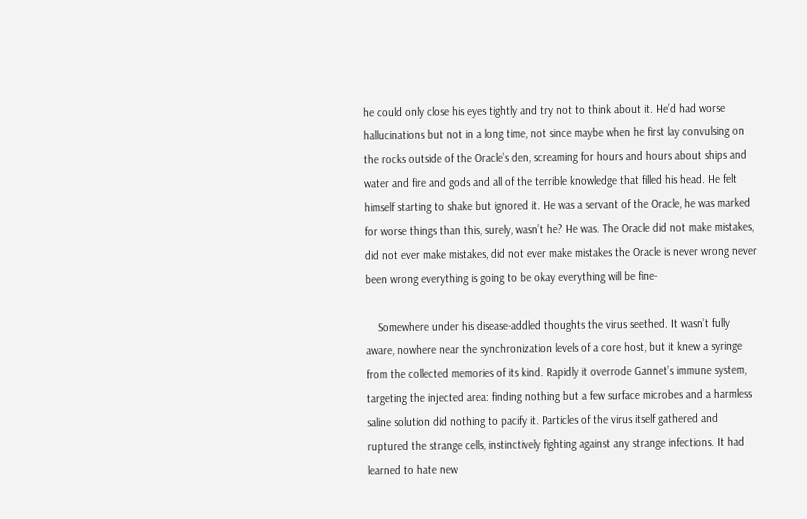he could only close his eyes tightly and try not to think about it. He’d had worse hallucinations but not in a long time, not since maybe when he first lay convulsing on the rocks outside of the Oracle’s den, screaming for hours and hours about ships and water and fire and gods and all of the terrible knowledge that filled his head. He felt himself starting to shake but ignored it. He was a servant of the Oracle, he was marked for worse things than this, surely, wasn’t he? He was. The Oracle did not make mistakes, did not ever make mistakes, did not ever make mistakes the Oracle is never wrong never been wrong everything is going to be okay everything will be fine-

    Somewhere under his disease-addled thoughts the virus seethed. It wasn’t fully aware, nowhere near the synchronization levels of a core host, but it knew a syringe from the collected memories of its kind. Rapidly it overrode Gannet’s immune system, targeting the injected area: finding nothing but a few surface microbes and a harmless saline solution did nothing to pacify it. Particles of the virus itself gathered and ruptured the strange cells, instinctively fighting against any strange infections. It had learned to hate new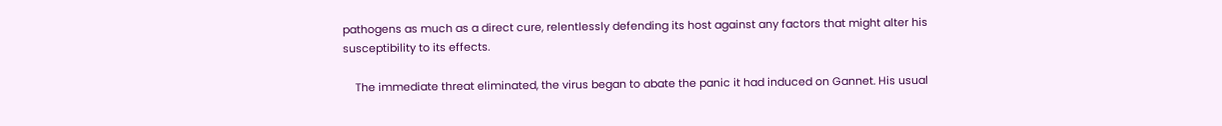pathogens as much as a direct cure, relentlessly defending its host against any factors that might alter his susceptibility to its effects.

    The immediate threat eliminated, the virus began to abate the panic it had induced on Gannet. His usual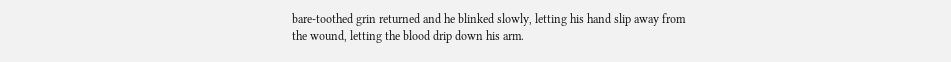bare-toothed grin returned and he blinked slowly, letting his hand slip away from the wound, letting the blood drip down his arm.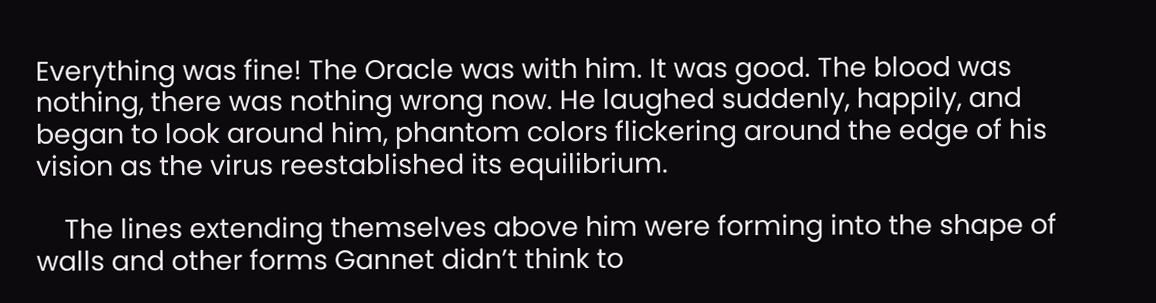Everything was fine! The Oracle was with him. It was good. The blood was nothing, there was nothing wrong now. He laughed suddenly, happily, and began to look around him, phantom colors flickering around the edge of his vision as the virus reestablished its equilibrium.

    The lines extending themselves above him were forming into the shape of walls and other forms Gannet didn’t think to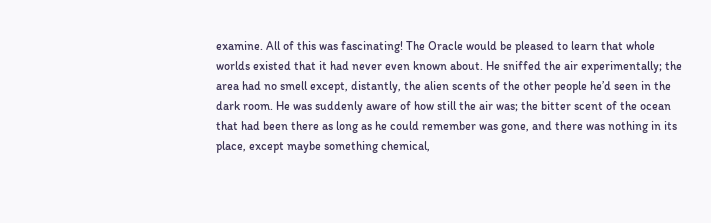examine. All of this was fascinating! The Oracle would be pleased to learn that whole worlds existed that it had never even known about. He sniffed the air experimentally; the area had no smell except, distantly, the alien scents of the other people he’d seen in the dark room. He was suddenly aware of how still the air was; the bitter scent of the ocean that had been there as long as he could remember was gone, and there was nothing in its place, except maybe something chemical,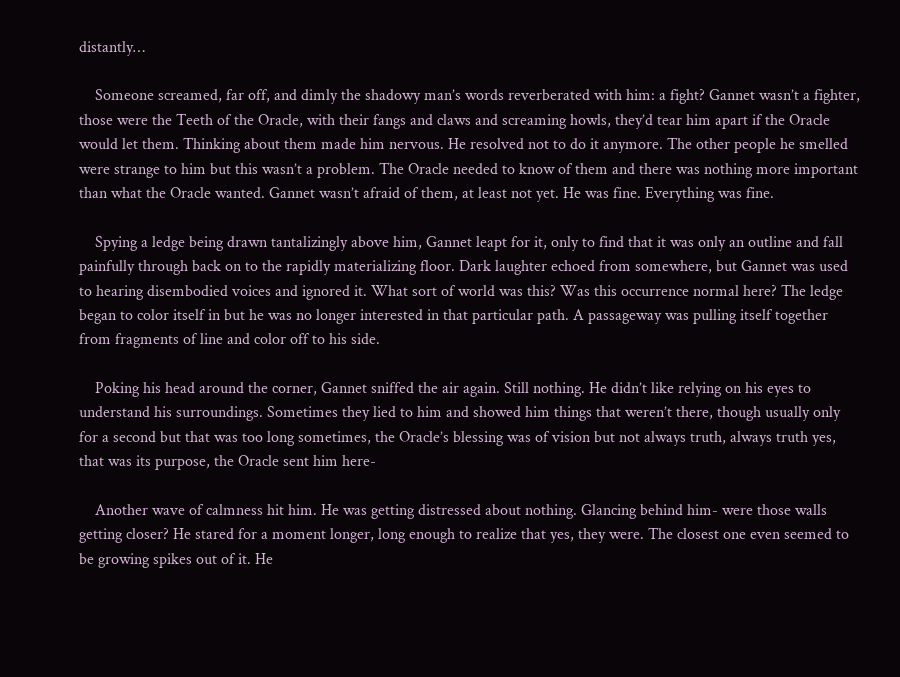distantly…

    Someone screamed, far off, and dimly the shadowy man’s words reverberated with him: a fight? Gannet wasn’t a fighter, those were the Teeth of the Oracle, with their fangs and claws and screaming howls, they’d tear him apart if the Oracle would let them. Thinking about them made him nervous. He resolved not to do it anymore. The other people he smelled were strange to him but this wasn’t a problem. The Oracle needed to know of them and there was nothing more important than what the Oracle wanted. Gannet wasn’t afraid of them, at least not yet. He was fine. Everything was fine.

    Spying a ledge being drawn tantalizingly above him, Gannet leapt for it, only to find that it was only an outline and fall painfully through back on to the rapidly materializing floor. Dark laughter echoed from somewhere, but Gannet was used to hearing disembodied voices and ignored it. What sort of world was this? Was this occurrence normal here? The ledge began to color itself in but he was no longer interested in that particular path. A passageway was pulling itself together from fragments of line and color off to his side.

    Poking his head around the corner, Gannet sniffed the air again. Still nothing. He didn’t like relying on his eyes to understand his surroundings. Sometimes they lied to him and showed him things that weren’t there, though usually only for a second but that was too long sometimes, the Oracle’s blessing was of vision but not always truth, always truth yes, that was its purpose, the Oracle sent him here-

    Another wave of calmness hit him. He was getting distressed about nothing. Glancing behind him- were those walls getting closer? He stared for a moment longer, long enough to realize that yes, they were. The closest one even seemed to be growing spikes out of it. He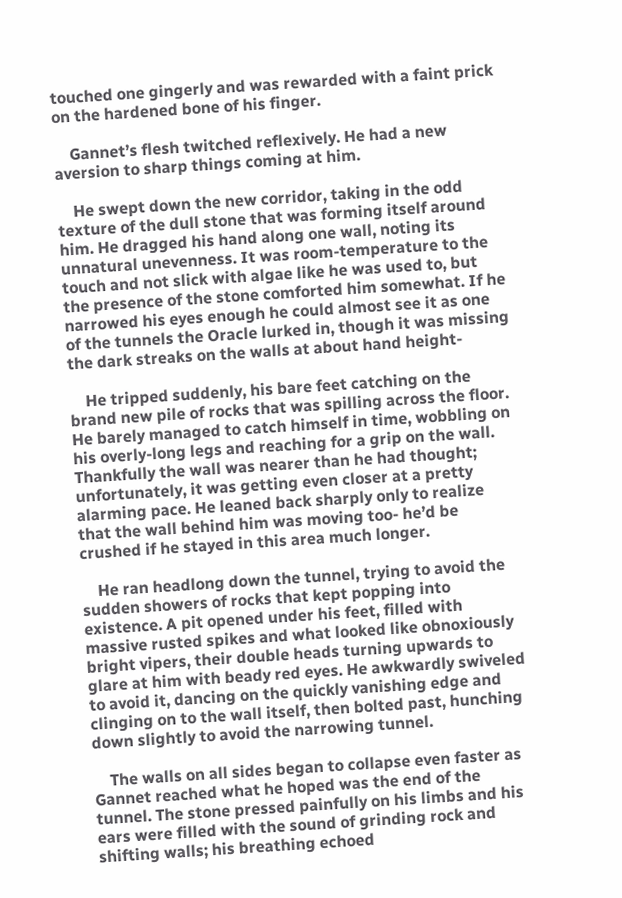touched one gingerly and was rewarded with a faint prick on the hardened bone of his finger.

    Gannet’s flesh twitched reflexively. He had a new aversion to sharp things coming at him.

    He swept down the new corridor, taking in the odd texture of the dull stone that was forming itself around him. He dragged his hand along one wall, noting its unnatural unevenness. It was room-temperature to the touch and not slick with algae like he was used to, but the presence of the stone comforted him somewhat. If he narrowed his eyes enough he could almost see it as one of the tunnels the Oracle lurked in, though it was missing the dark streaks on the walls at about hand height-

    He tripped suddenly, his bare feet catching on the brand new pile of rocks that was spilling across the floor. He barely managed to catch himself in time, wobbling on his overly-long legs and reaching for a grip on the wall. Thankfully the wall was nearer than he had thought; unfortunately, it was getting even closer at a pretty alarming pace. He leaned back sharply only to realize that the wall behind him was moving too- he’d be crushed if he stayed in this area much longer.

    He ran headlong down the tunnel, trying to avoid the sudden showers of rocks that kept popping into existence. A pit opened under his feet, filled with massive rusted spikes and what looked like obnoxiously bright vipers, their double heads turning upwards to glare at him with beady red eyes. He awkwardly swiveled to avoid it, dancing on the quickly vanishing edge and clinging on to the wall itself, then bolted past, hunching down slightly to avoid the narrowing tunnel.

    The walls on all sides began to collapse even faster as Gannet reached what he hoped was the end of the tunnel. The stone pressed painfully on his limbs and his ears were filled with the sound of grinding rock and shifting walls; his breathing echoed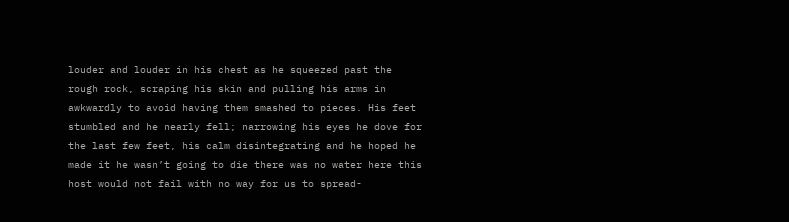louder and louder in his chest as he squeezed past the rough rock, scraping his skin and pulling his arms in awkwardly to avoid having them smashed to pieces. His feet stumbled and he nearly fell; narrowing his eyes he dove for the last few feet, his calm disintegrating and he hoped he made it he wasn’t going to die there was no water here this host would not fail with no way for us to spread-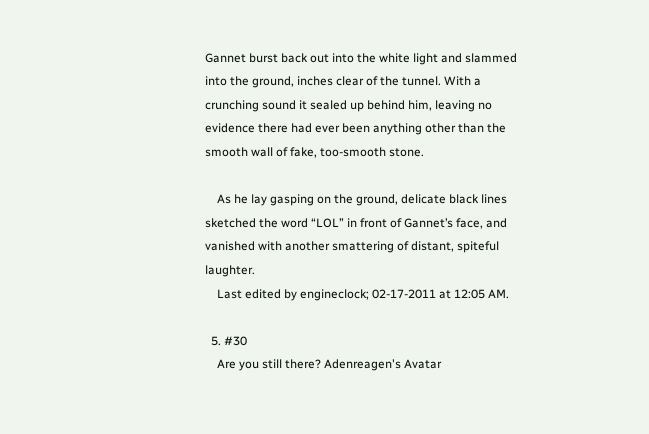Gannet burst back out into the white light and slammed into the ground, inches clear of the tunnel. With a crunching sound it sealed up behind him, leaving no evidence there had ever been anything other than the smooth wall of fake, too-smooth stone.

    As he lay gasping on the ground, delicate black lines sketched the word “LOL” in front of Gannet’s face, and vanished with another smattering of distant, spiteful laughter.
    Last edited by engineclock; 02-17-2011 at 12:05 AM.

  5. #30
    Are you still there? Adenreagen's Avatar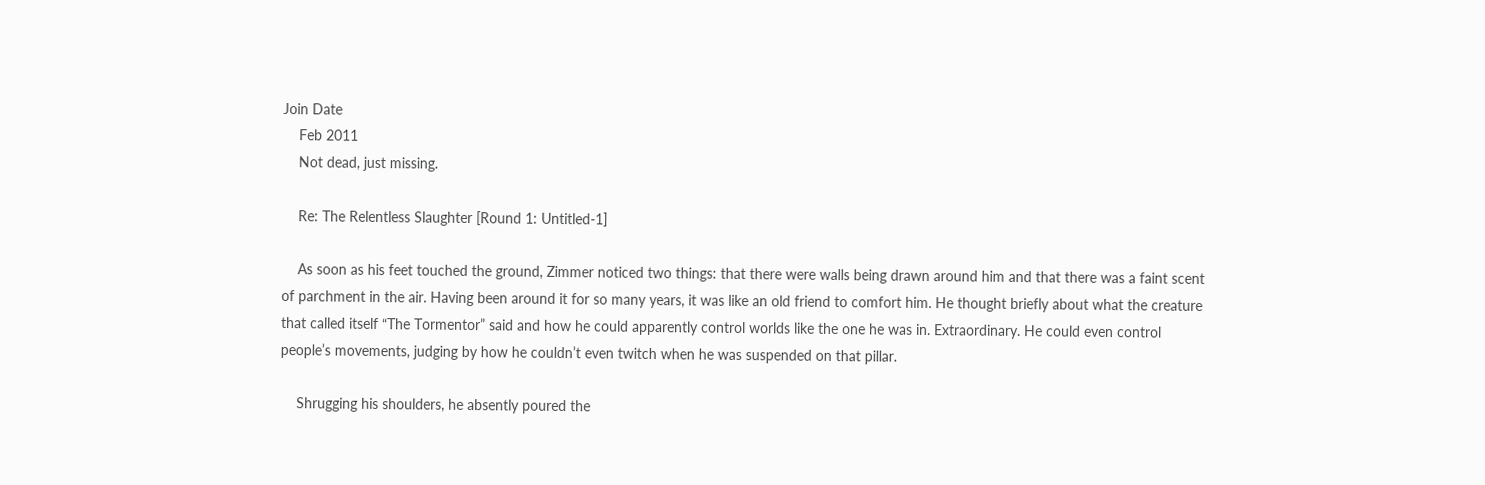Join Date
    Feb 2011
    Not dead, just missing.

    Re: The Relentless Slaughter [Round 1: Untitled-1]

    As soon as his feet touched the ground, Zimmer noticed two things: that there were walls being drawn around him and that there was a faint scent of parchment in the air. Having been around it for so many years, it was like an old friend to comfort him. He thought briefly about what the creature that called itself “The Tormentor” said and how he could apparently control worlds like the one he was in. Extraordinary. He could even control people’s movements, judging by how he couldn’t even twitch when he was suspended on that pillar.

    Shrugging his shoulders, he absently poured the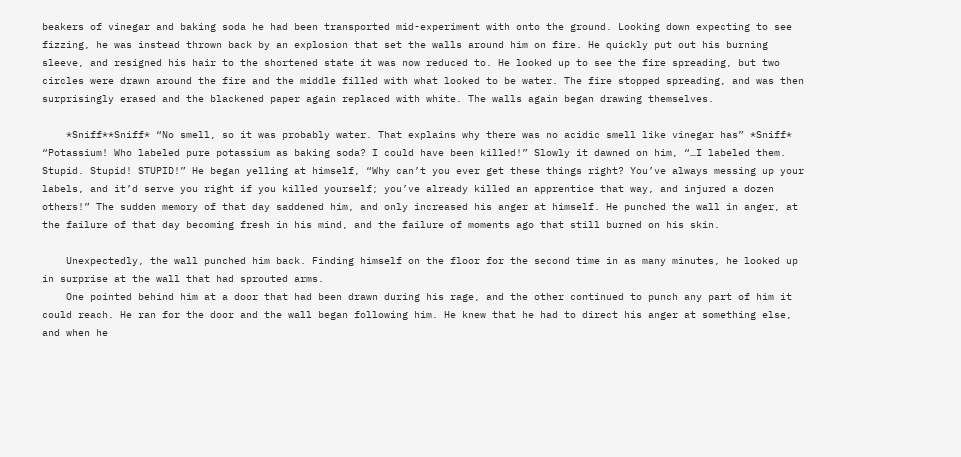beakers of vinegar and baking soda he had been transported mid-experiment with onto the ground. Looking down expecting to see fizzing, he was instead thrown back by an explosion that set the walls around him on fire. He quickly put out his burning sleeve, and resigned his hair to the shortened state it was now reduced to. He looked up to see the fire spreading, but two circles were drawn around the fire and the middle filled with what looked to be water. The fire stopped spreading, and was then surprisingly erased and the blackened paper again replaced with white. The walls again began drawing themselves.

    *Sniff**Sniff* “No smell, so it was probably water. That explains why there was no acidic smell like vinegar has” *Sniff* “Potassium! Who labeled pure potassium as baking soda? I could have been killed!” Slowly it dawned on him, “…I labeled them. Stupid. Stupid! STUPID!” He began yelling at himself, “Why can’t you ever get these things right? You’ve always messing up your labels, and it’d serve you right if you killed yourself; you’ve already killed an apprentice that way, and injured a dozen others!” The sudden memory of that day saddened him, and only increased his anger at himself. He punched the wall in anger, at the failure of that day becoming fresh in his mind, and the failure of moments ago that still burned on his skin.

    Unexpectedly, the wall punched him back. Finding himself on the floor for the second time in as many minutes, he looked up in surprise at the wall that had sprouted arms.
    One pointed behind him at a door that had been drawn during his rage, and the other continued to punch any part of him it could reach. He ran for the door and the wall began following him. He knew that he had to direct his anger at something else, and when he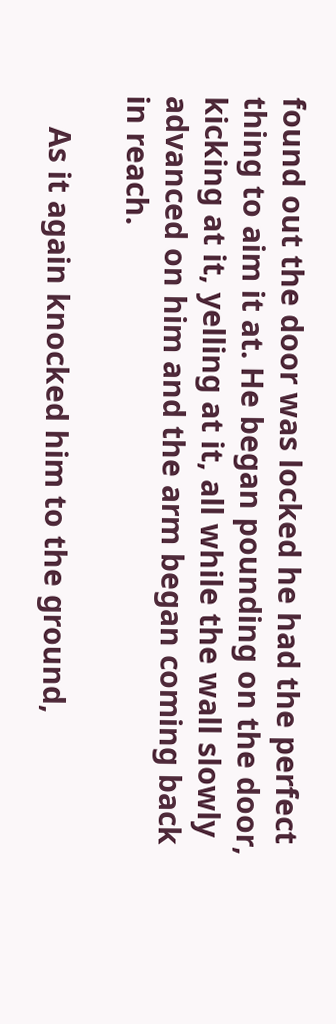found out the door was locked he had the perfect thing to aim it at. He began pounding on the door, kicking at it, yelling at it, all while the wall slowly advanced on him and the arm began coming back in reach.

    As it again knocked him to the ground,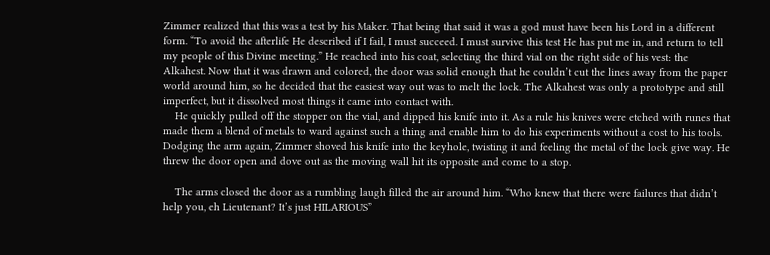Zimmer realized that this was a test by his Maker. That being that said it was a god must have been his Lord in a different form. “To avoid the afterlife He described if I fail, I must succeed. I must survive this test He has put me in, and return to tell my people of this Divine meeting.” He reached into his coat, selecting the third vial on the right side of his vest: the Alkahest. Now that it was drawn and colored, the door was solid enough that he couldn’t cut the lines away from the paper world around him, so he decided that the easiest way out was to melt the lock. The Alkahest was only a prototype and still imperfect, but it dissolved most things it came into contact with.
    He quickly pulled off the stopper on the vial, and dipped his knife into it. As a rule his knives were etched with runes that made them a blend of metals to ward against such a thing and enable him to do his experiments without a cost to his tools. Dodging the arm again, Zimmer shoved his knife into the keyhole, twisting it and feeling the metal of the lock give way. He threw the door open and dove out as the moving wall hit its opposite and come to a stop.

    The arms closed the door as a rumbling laugh filled the air around him. “Who knew that there were failures that didn’t help you, eh Lieutenant? It’s just HILARIOUS”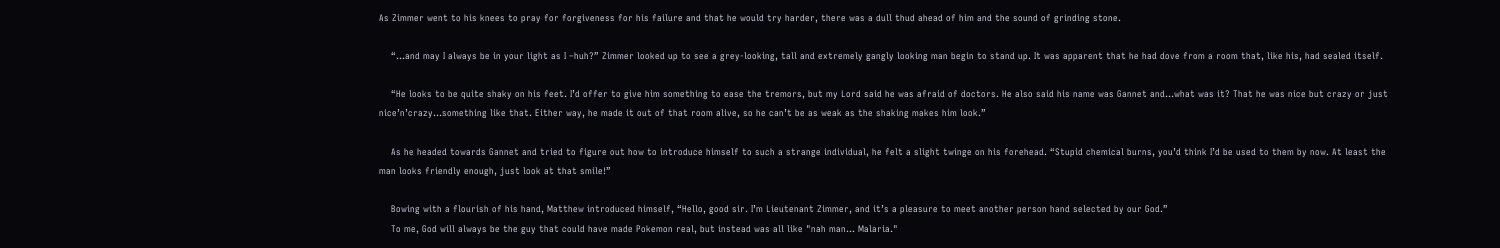As Zimmer went to his knees to pray for forgiveness for his failure and that he would try harder, there was a dull thud ahead of him and the sound of grinding stone.

    “…and may I always be in your light as I –huh?” Zimmer looked up to see a grey-looking, tall and extremely gangly looking man begin to stand up. It was apparent that he had dove from a room that, like his, had sealed itself.

    “He looks to be quite shaky on his feet. I’d offer to give him something to ease the tremors, but my Lord said he was afraid of doctors. He also said his name was Gannet and…what was it? That he was nice but crazy or just nice’n’crazy…something like that. Either way, he made it out of that room alive, so he can’t be as weak as the shaking makes him look.”

    As he headed towards Gannet and tried to figure out how to introduce himself to such a strange individual, he felt a slight twinge on his forehead. “Stupid chemical burns, you’d think I’d be used to them by now. At least the man looks friendly enough, just look at that smile!”

    Bowing with a flourish of his hand, Matthew introduced himself, “Hello, good sir. I’m Lieutenant Zimmer, and it’s a pleasure to meet another person hand selected by our God.”
    To me, God will always be the guy that could have made Pokemon real, but instead was all like "nah man... Malaria."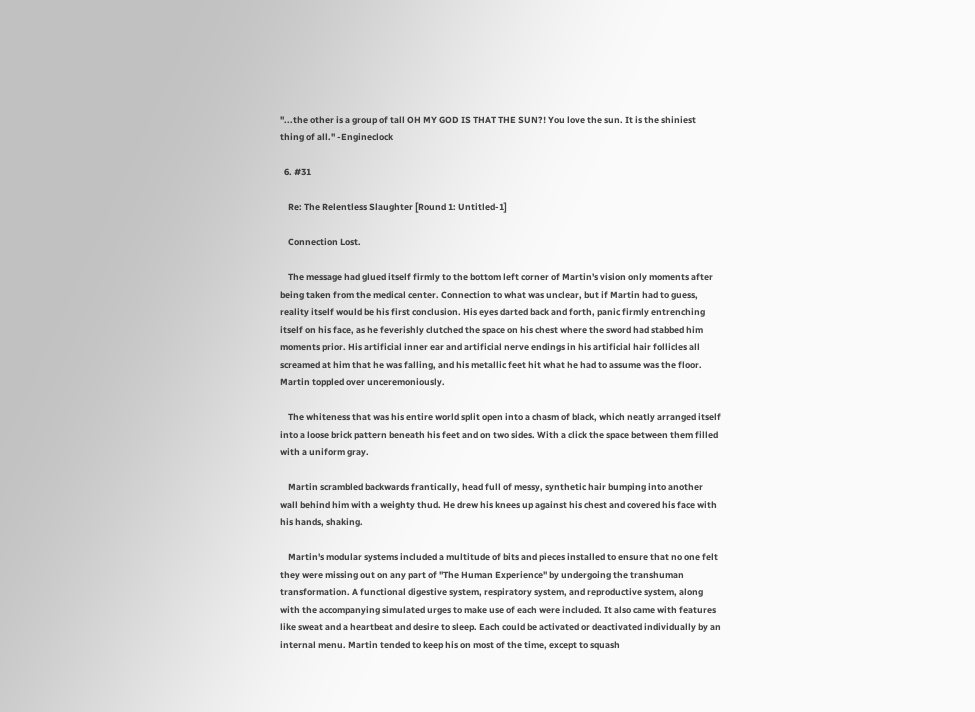"...the other is a group of tall OH MY GOD IS THAT THE SUN?! You love the sun. It is the shiniest thing of all." -Engineclock

  6. #31

    Re: The Relentless Slaughter [Round 1: Untitled-1]

    Connection Lost.

    The message had glued itself firmly to the bottom left corner of Martin's vision only moments after being taken from the medical center. Connection to what was unclear, but if Martin had to guess, reality itself would be his first conclusion. His eyes darted back and forth, panic firmly entrenching itself on his face, as he feverishly clutched the space on his chest where the sword had stabbed him moments prior. His artificial inner ear and artificial nerve endings in his artificial hair follicles all screamed at him that he was falling, and his metallic feet hit what he had to assume was the floor. Martin toppled over unceremoniously.

    The whiteness that was his entire world split open into a chasm of black, which neatly arranged itself into a loose brick pattern beneath his feet and on two sides. With a click the space between them filled with a uniform gray.

    Martin scrambled backwards frantically, head full of messy, synthetic hair bumping into another wall behind him with a weighty thud. He drew his knees up against his chest and covered his face with his hands, shaking.

    Martin's modular systems included a multitude of bits and pieces installed to ensure that no one felt they were missing out on any part of "The Human Experience" by undergoing the transhuman transformation. A functional digestive system, respiratory system, and reproductive system, along with the accompanying simulated urges to make use of each were included. It also came with features like sweat and a heartbeat and desire to sleep. Each could be activated or deactivated individually by an internal menu. Martin tended to keep his on most of the time, except to squash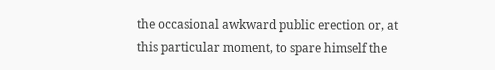the occasional awkward public erection or, at this particular moment, to spare himself the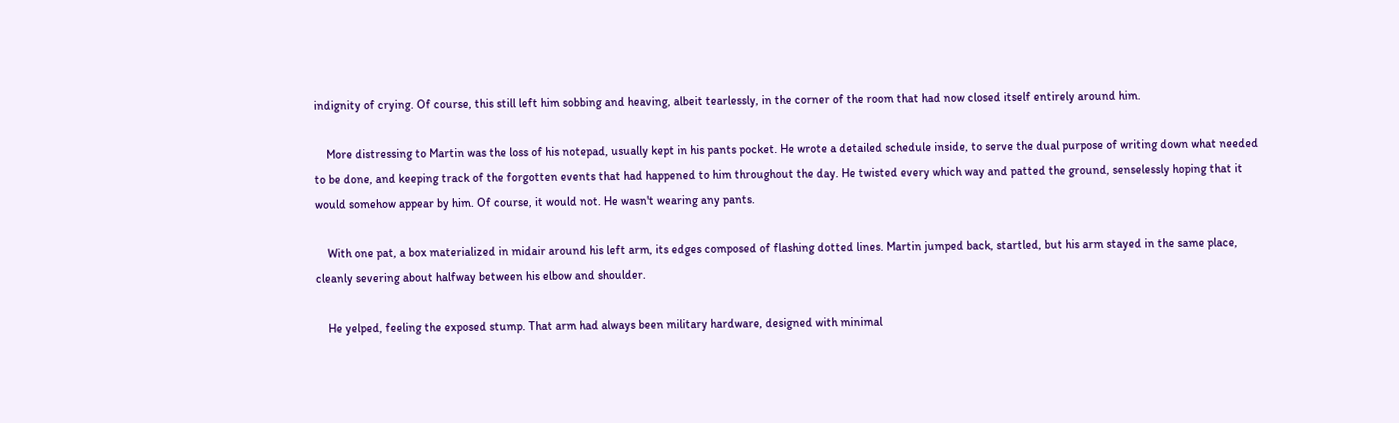indignity of crying. Of course, this still left him sobbing and heaving, albeit tearlessly, in the corner of the room that had now closed itself entirely around him.

    More distressing to Martin was the loss of his notepad, usually kept in his pants pocket. He wrote a detailed schedule inside, to serve the dual purpose of writing down what needed to be done, and keeping track of the forgotten events that had happened to him throughout the day. He twisted every which way and patted the ground, senselessly hoping that it would somehow appear by him. Of course, it would not. He wasn't wearing any pants.

    With one pat, a box materialized in midair around his left arm, its edges composed of flashing dotted lines. Martin jumped back, startled, but his arm stayed in the same place, cleanly severing about halfway between his elbow and shoulder.

    He yelped, feeling the exposed stump. That arm had always been military hardware, designed with minimal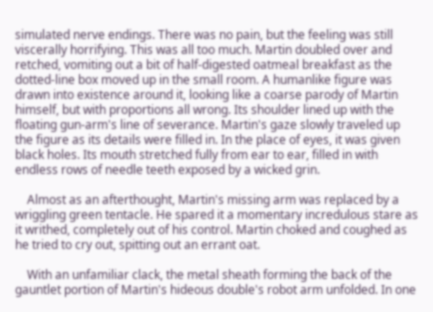simulated nerve endings. There was no pain, but the feeling was still viscerally horrifying. This was all too much. Martin doubled over and retched, vomiting out a bit of half-digested oatmeal breakfast as the dotted-line box moved up in the small room. A humanlike figure was drawn into existence around it, looking like a coarse parody of Martin himself, but with proportions all wrong. Its shoulder lined up with the floating gun-arm's line of severance. Martin's gaze slowly traveled up the figure as its details were filled in. In the place of eyes, it was given black holes. Its mouth stretched fully from ear to ear, filled in with endless rows of needle teeth exposed by a wicked grin.

    Almost as an afterthought, Martin's missing arm was replaced by a wriggling green tentacle. He spared it a momentary incredulous stare as it writhed, completely out of his control. Martin choked and coughed as he tried to cry out, spitting out an errant oat.

    With an unfamiliar clack, the metal sheath forming the back of the gauntlet portion of Martin's hideous double's robot arm unfolded. In one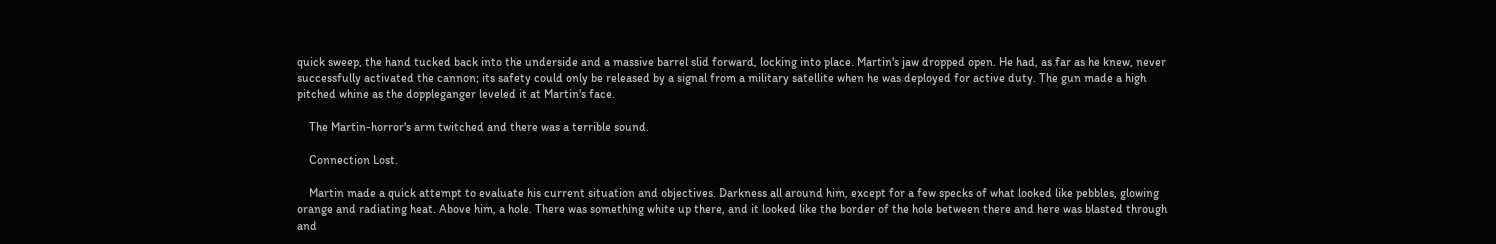quick sweep, the hand tucked back into the underside and a massive barrel slid forward, locking into place. Martin's jaw dropped open. He had, as far as he knew, never successfully activated the cannon; its safety could only be released by a signal from a military satellite when he was deployed for active duty. The gun made a high pitched whine as the doppleganger leveled it at Martin's face.

    The Martin-horror's arm twitched and there was a terrible sound.

    Connection Lost.

    Martin made a quick attempt to evaluate his current situation and objectives. Darkness all around him, except for a few specks of what looked like pebbles, glowing orange and radiating heat. Above him, a hole. There was something white up there, and it looked like the border of the hole between there and here was blasted through and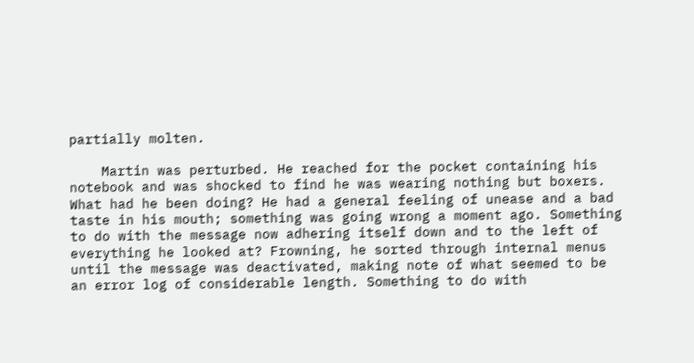partially molten.

    Martin was perturbed. He reached for the pocket containing his notebook and was shocked to find he was wearing nothing but boxers. What had he been doing? He had a general feeling of unease and a bad taste in his mouth; something was going wrong a moment ago. Something to do with the message now adhering itself down and to the left of everything he looked at? Frowning, he sorted through internal menus until the message was deactivated, making note of what seemed to be an error log of considerable length. Something to do with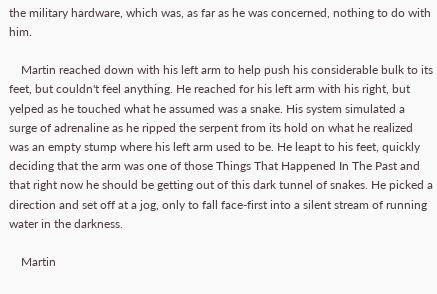the military hardware, which was, as far as he was concerned, nothing to do with him.

    Martin reached down with his left arm to help push his considerable bulk to its feet, but couldn't feel anything. He reached for his left arm with his right, but yelped as he touched what he assumed was a snake. His system simulated a surge of adrenaline as he ripped the serpent from its hold on what he realized was an empty stump where his left arm used to be. He leapt to his feet, quickly deciding that the arm was one of those Things That Happened In The Past and that right now he should be getting out of this dark tunnel of snakes. He picked a direction and set off at a jog, only to fall face-first into a silent stream of running water in the darkness.

    Martin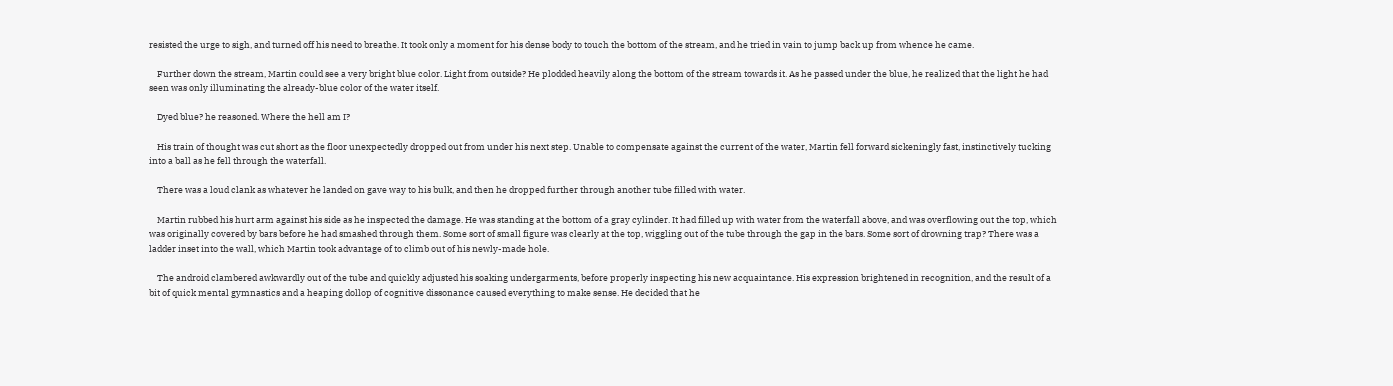resisted the urge to sigh, and turned off his need to breathe. It took only a moment for his dense body to touch the bottom of the stream, and he tried in vain to jump back up from whence he came.

    Further down the stream, Martin could see a very bright blue color. Light from outside? He plodded heavily along the bottom of the stream towards it. As he passed under the blue, he realized that the light he had seen was only illuminating the already-blue color of the water itself.

    Dyed blue? he reasoned. Where the hell am I?

    His train of thought was cut short as the floor unexpectedly dropped out from under his next step. Unable to compensate against the current of the water, Martin fell forward sickeningly fast, instinctively tucking into a ball as he fell through the waterfall.

    There was a loud clank as whatever he landed on gave way to his bulk, and then he dropped further through another tube filled with water.

    Martin rubbed his hurt arm against his side as he inspected the damage. He was standing at the bottom of a gray cylinder. It had filled up with water from the waterfall above, and was overflowing out the top, which was originally covered by bars before he had smashed through them. Some sort of small figure was clearly at the top, wiggling out of the tube through the gap in the bars. Some sort of drowning trap? There was a ladder inset into the wall, which Martin took advantage of to climb out of his newly-made hole.

    The android clambered awkwardly out of the tube and quickly adjusted his soaking undergarments, before properly inspecting his new acquaintance. His expression brightened in recognition, and the result of a bit of quick mental gymnastics and a heaping dollop of cognitive dissonance caused everything to make sense. He decided that he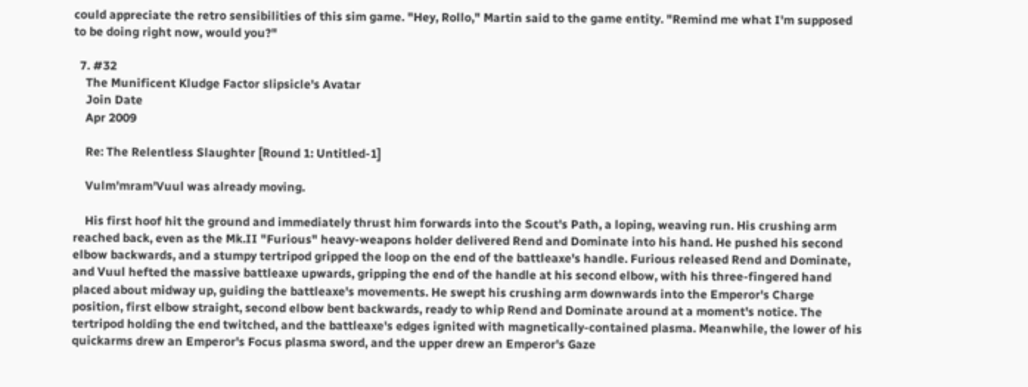could appreciate the retro sensibilities of this sim game. "Hey, Rollo," Martin said to the game entity. "Remind me what I'm supposed to be doing right now, would you?"

  7. #32
    The Munificent Kludge Factor slipsicle's Avatar
    Join Date
    Apr 2009

    Re: The Relentless Slaughter [Round 1: Untitled-1]

    Vulm'mram'Vuul was already moving.

    His first hoof hit the ground and immediately thrust him forwards into the Scout's Path, a loping, weaving run. His crushing arm reached back, even as the Mk.II "Furious" heavy-weapons holder delivered Rend and Dominate into his hand. He pushed his second elbow backwards, and a stumpy tertripod gripped the loop on the end of the battleaxe's handle. Furious released Rend and Dominate, and Vuul hefted the massive battleaxe upwards, gripping the end of the handle at his second elbow, with his three-fingered hand placed about midway up, guiding the battleaxe's movements. He swept his crushing arm downwards into the Emperor's Charge position, first elbow straight, second elbow bent backwards, ready to whip Rend and Dominate around at a moment's notice. The tertripod holding the end twitched, and the battleaxe's edges ignited with magnetically-contained plasma. Meanwhile, the lower of his quickarms drew an Emperor's Focus plasma sword, and the upper drew an Emperor's Gaze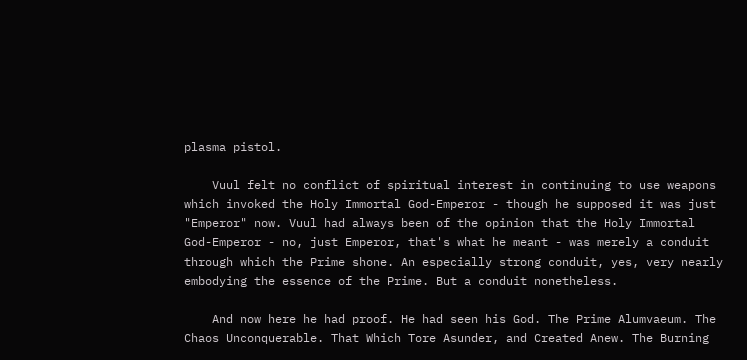plasma pistol.

    Vuul felt no conflict of spiritual interest in continuing to use weapons which invoked the Holy Immortal God-Emperor - though he supposed it was just "Emperor" now. Vuul had always been of the opinion that the Holy Immortal God-Emperor - no, just Emperor, that's what he meant - was merely a conduit through which the Prime shone. An especially strong conduit, yes, very nearly embodying the essence of the Prime. But a conduit nonetheless.

    And now here he had proof. He had seen his God. The Prime Alumvaeum. The Chaos Unconquerable. That Which Tore Asunder, and Created Anew. The Burning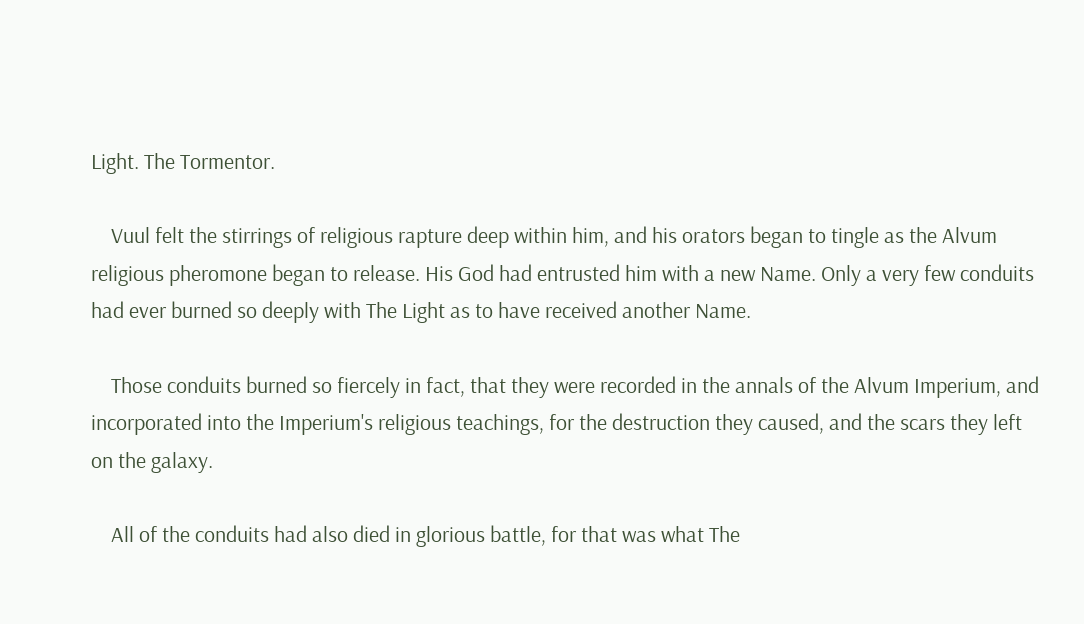Light. The Tormentor.

    Vuul felt the stirrings of religious rapture deep within him, and his orators began to tingle as the Alvum religious pheromone began to release. His God had entrusted him with a new Name. Only a very few conduits had ever burned so deeply with The Light as to have received another Name.

    Those conduits burned so fiercely in fact, that they were recorded in the annals of the Alvum Imperium, and incorporated into the Imperium's religious teachings, for the destruction they caused, and the scars they left on the galaxy.

    All of the conduits had also died in glorious battle, for that was what The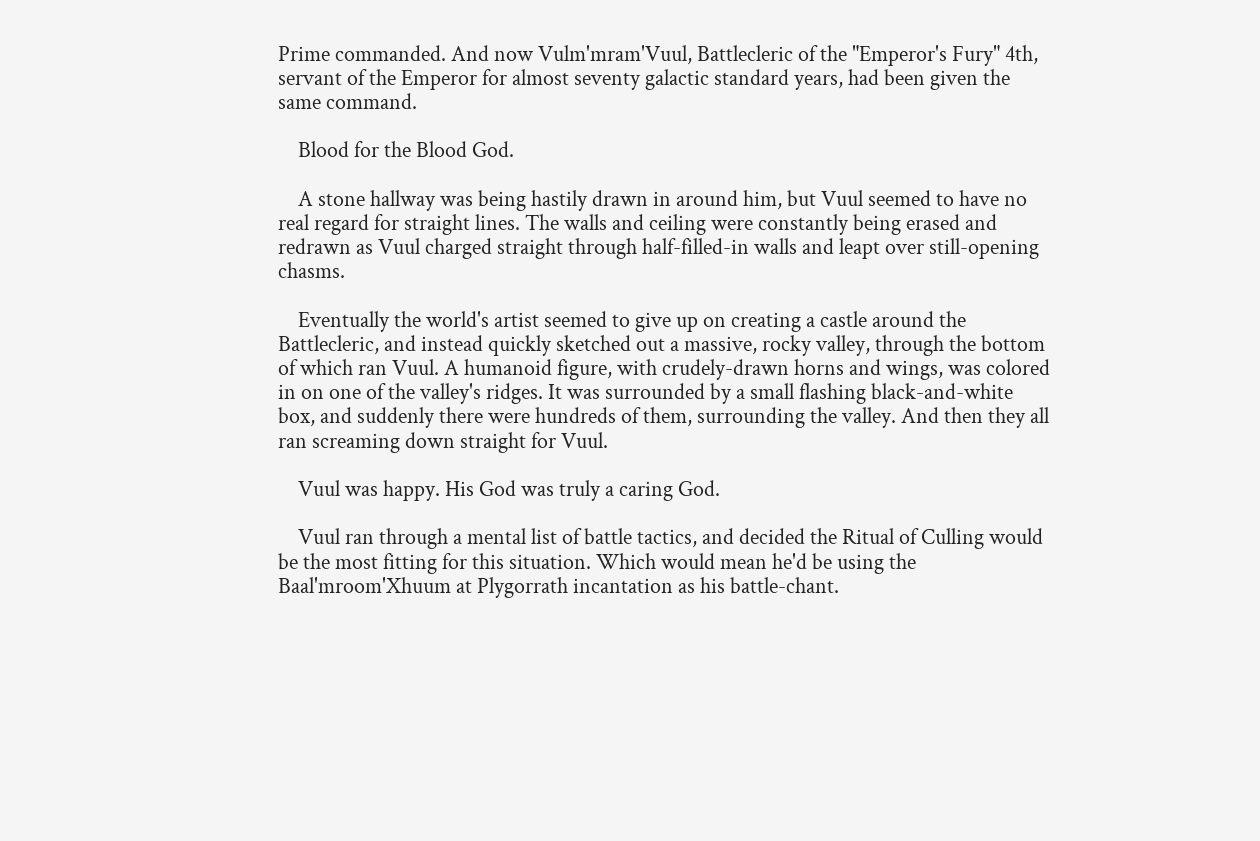Prime commanded. And now Vulm'mram'Vuul, Battlecleric of the "Emperor's Fury" 4th, servant of the Emperor for almost seventy galactic standard years, had been given the same command.

    Blood for the Blood God.

    A stone hallway was being hastily drawn in around him, but Vuul seemed to have no real regard for straight lines. The walls and ceiling were constantly being erased and redrawn as Vuul charged straight through half-filled-in walls and leapt over still-opening chasms.

    Eventually the world's artist seemed to give up on creating a castle around the Battlecleric, and instead quickly sketched out a massive, rocky valley, through the bottom of which ran Vuul. A humanoid figure, with crudely-drawn horns and wings, was colored in on one of the valley's ridges. It was surrounded by a small flashing black-and-white box, and suddenly there were hundreds of them, surrounding the valley. And then they all ran screaming down straight for Vuul.

    Vuul was happy. His God was truly a caring God.

    Vuul ran through a mental list of battle tactics, and decided the Ritual of Culling would be the most fitting for this situation. Which would mean he'd be using the Baal'mroom'Xhuum at Plygorrath incantation as his battle-chant.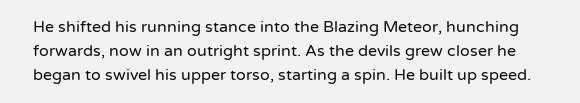He shifted his running stance into the Blazing Meteor, hunching forwards, now in an outright sprint. As the devils grew closer he began to swivel his upper torso, starting a spin. He built up speed.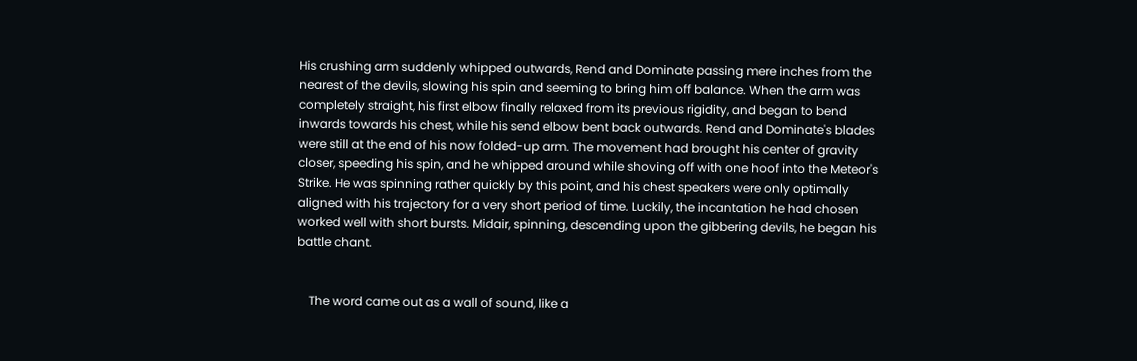His crushing arm suddenly whipped outwards, Rend and Dominate passing mere inches from the nearest of the devils, slowing his spin and seeming to bring him off balance. When the arm was completely straight, his first elbow finally relaxed from its previous rigidity, and began to bend inwards towards his chest, while his send elbow bent back outwards. Rend and Dominate's blades were still at the end of his now folded-up arm. The movement had brought his center of gravity closer, speeding his spin, and he whipped around while shoving off with one hoof into the Meteor's Strike. He was spinning rather quickly by this point, and his chest speakers were only optimally aligned with his trajectory for a very short period of time. Luckily, the incantation he had chosen worked well with short bursts. Midair, spinning, descending upon the gibbering devils, he began his battle chant.


    The word came out as a wall of sound, like a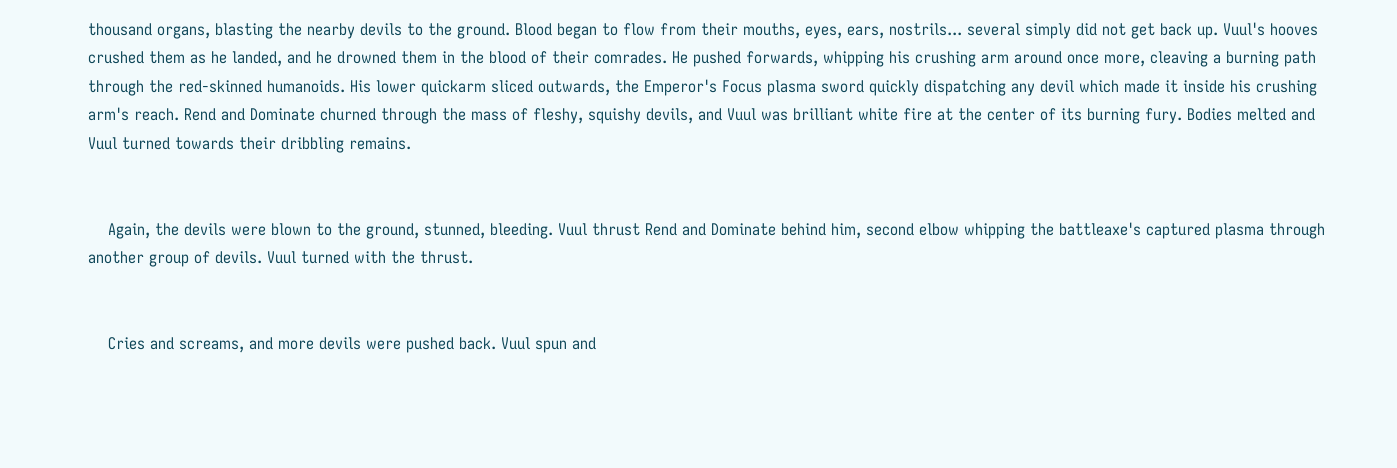thousand organs, blasting the nearby devils to the ground. Blood began to flow from their mouths, eyes, ears, nostrils... several simply did not get back up. Vuul's hooves crushed them as he landed, and he drowned them in the blood of their comrades. He pushed forwards, whipping his crushing arm around once more, cleaving a burning path through the red-skinned humanoids. His lower quickarm sliced outwards, the Emperor's Focus plasma sword quickly dispatching any devil which made it inside his crushing arm's reach. Rend and Dominate churned through the mass of fleshy, squishy devils, and Vuul was brilliant white fire at the center of its burning fury. Bodies melted and Vuul turned towards their dribbling remains.


    Again, the devils were blown to the ground, stunned, bleeding. Vuul thrust Rend and Dominate behind him, second elbow whipping the battleaxe's captured plasma through another group of devils. Vuul turned with the thrust.


    Cries and screams, and more devils were pushed back. Vuul spun and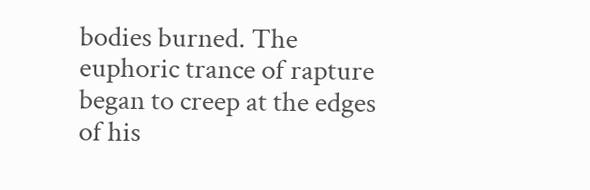bodies burned. The euphoric trance of rapture began to creep at the edges of his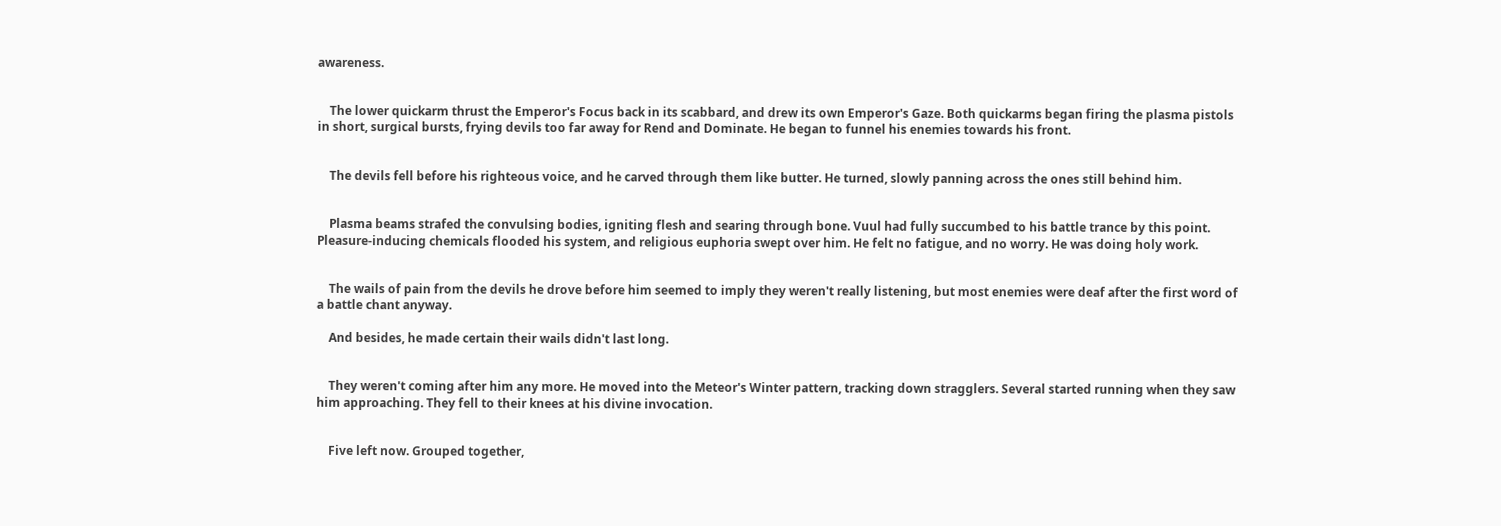awareness.


    The lower quickarm thrust the Emperor's Focus back in its scabbard, and drew its own Emperor's Gaze. Both quickarms began firing the plasma pistols in short, surgical bursts, frying devils too far away for Rend and Dominate. He began to funnel his enemies towards his front.


    The devils fell before his righteous voice, and he carved through them like butter. He turned, slowly panning across the ones still behind him.


    Plasma beams strafed the convulsing bodies, igniting flesh and searing through bone. Vuul had fully succumbed to his battle trance by this point. Pleasure-inducing chemicals flooded his system, and religious euphoria swept over him. He felt no fatigue, and no worry. He was doing holy work.


    The wails of pain from the devils he drove before him seemed to imply they weren't really listening, but most enemies were deaf after the first word of a battle chant anyway.

    And besides, he made certain their wails didn't last long.


    They weren't coming after him any more. He moved into the Meteor's Winter pattern, tracking down stragglers. Several started running when they saw him approaching. They fell to their knees at his divine invocation.


    Five left now. Grouped together,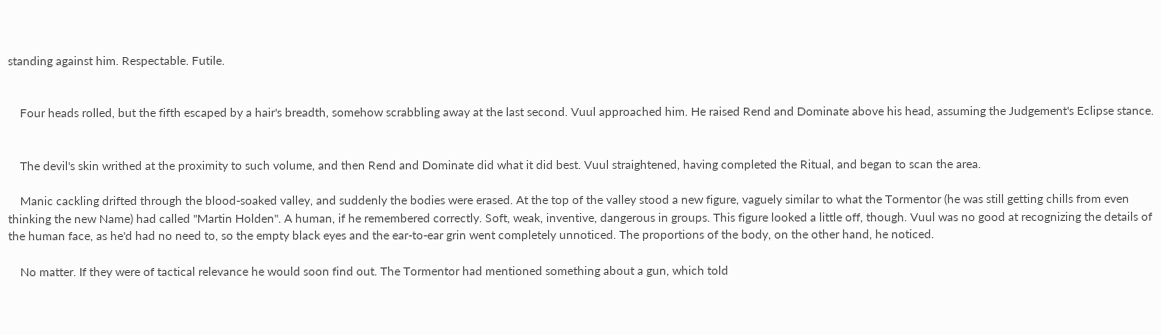standing against him. Respectable. Futile.


    Four heads rolled, but the fifth escaped by a hair's breadth, somehow scrabbling away at the last second. Vuul approached him. He raised Rend and Dominate above his head, assuming the Judgement's Eclipse stance.


    The devil's skin writhed at the proximity to such volume, and then Rend and Dominate did what it did best. Vuul straightened, having completed the Ritual, and began to scan the area.

    Manic cackling drifted through the blood-soaked valley, and suddenly the bodies were erased. At the top of the valley stood a new figure, vaguely similar to what the Tormentor (he was still getting chills from even thinking the new Name) had called "Martin Holden". A human, if he remembered correctly. Soft, weak, inventive, dangerous in groups. This figure looked a little off, though. Vuul was no good at recognizing the details of the human face, as he'd had no need to, so the empty black eyes and the ear-to-ear grin went completely unnoticed. The proportions of the body, on the other hand, he noticed.

    No matter. If they were of tactical relevance he would soon find out. The Tormentor had mentioned something about a gun, which told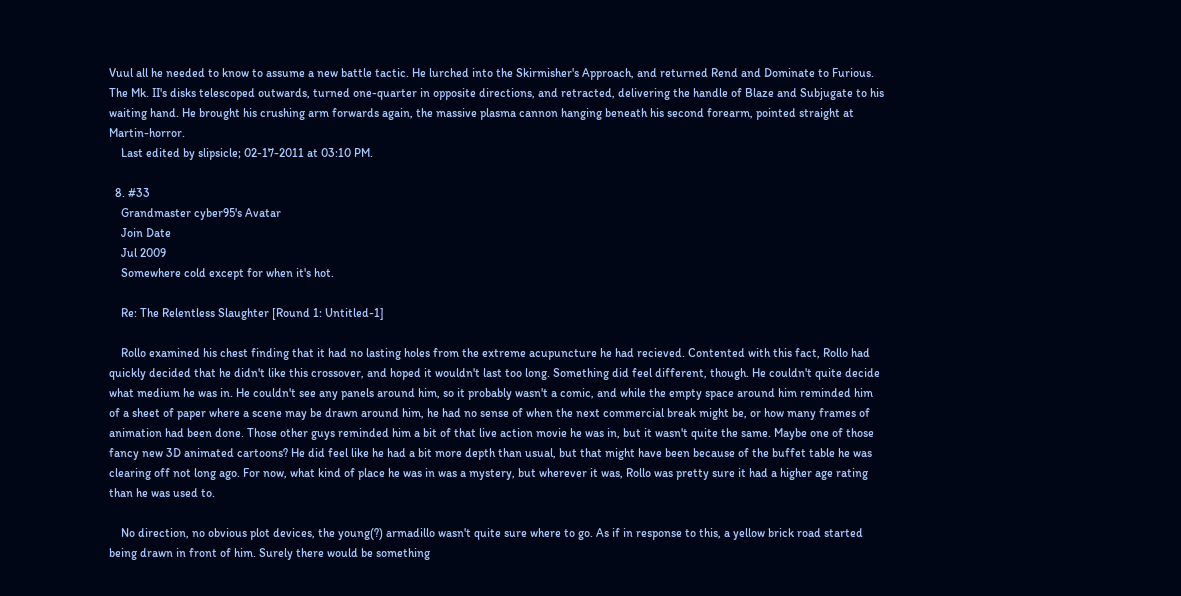Vuul all he needed to know to assume a new battle tactic. He lurched into the Skirmisher's Approach, and returned Rend and Dominate to Furious. The Mk. II's disks telescoped outwards, turned one-quarter in opposite directions, and retracted, delivering the handle of Blaze and Subjugate to his waiting hand. He brought his crushing arm forwards again, the massive plasma cannon hanging beneath his second forearm, pointed straight at Martin-horror.
    Last edited by slipsicle; 02-17-2011 at 03:10 PM.

  8. #33
    Grandmaster cyber95's Avatar
    Join Date
    Jul 2009
    Somewhere cold except for when it's hot.

    Re: The Relentless Slaughter [Round 1: Untitled-1]

    Rollo examined his chest finding that it had no lasting holes from the extreme acupuncture he had recieved. Contented with this fact, Rollo had quickly decided that he didn't like this crossover, and hoped it wouldn't last too long. Something did feel different, though. He couldn't quite decide what medium he was in. He couldn't see any panels around him, so it probably wasn't a comic, and while the empty space around him reminded him of a sheet of paper where a scene may be drawn around him, he had no sense of when the next commercial break might be, or how many frames of animation had been done. Those other guys reminded him a bit of that live action movie he was in, but it wasn't quite the same. Maybe one of those fancy new 3D animated cartoons? He did feel like he had a bit more depth than usual, but that might have been because of the buffet table he was clearing off not long ago. For now, what kind of place he was in was a mystery, but wherever it was, Rollo was pretty sure it had a higher age rating than he was used to.

    No direction, no obvious plot devices, the young(?) armadillo wasn't quite sure where to go. As if in response to this, a yellow brick road started being drawn in front of him. Surely there would be something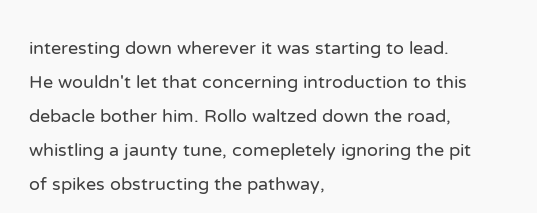interesting down wherever it was starting to lead. He wouldn't let that concerning introduction to this debacle bother him. Rollo waltzed down the road, whistling a jaunty tune, comepletely ignoring the pit of spikes obstructing the pathway,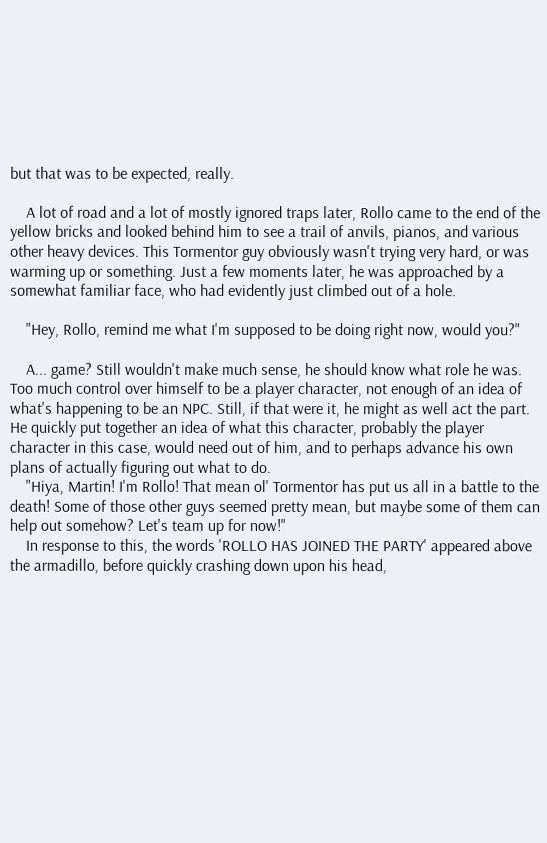but that was to be expected, really.

    A lot of road and a lot of mostly ignored traps later, Rollo came to the end of the yellow bricks and looked behind him to see a trail of anvils, pianos, and various other heavy devices. This Tormentor guy obviously wasn't trying very hard, or was warming up or something. Just a few moments later, he was approached by a somewhat familiar face, who had evidently just climbed out of a hole.

    "Hey, Rollo, remind me what I'm supposed to be doing right now, would you?"

    A... game? Still wouldn't make much sense, he should know what role he was. Too much control over himself to be a player character, not enough of an idea of what's happening to be an NPC. Still, if that were it, he might as well act the part. He quickly put together an idea of what this character, probably the player character in this case, would need out of him, and to perhaps advance his own plans of actually figuring out what to do.
    "Hiya, Martin! I'm Rollo! That mean ol' Tormentor has put us all in a battle to the death! Some of those other guys seemed pretty mean, but maybe some of them can help out somehow? Let's team up for now!"
    In response to this, the words 'ROLLO HAS JOINED THE PARTY' appeared above the armadillo, before quickly crashing down upon his head,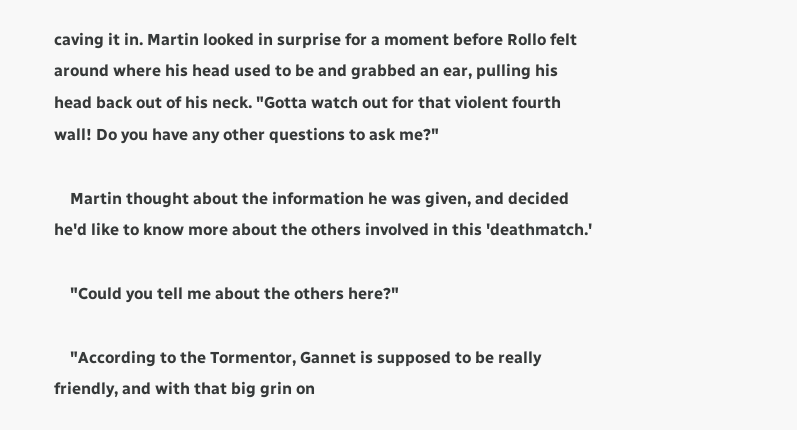caving it in. Martin looked in surprise for a moment before Rollo felt around where his head used to be and grabbed an ear, pulling his head back out of his neck. "Gotta watch out for that violent fourth wall! Do you have any other questions to ask me?"

    Martin thought about the information he was given, and decided he'd like to know more about the others involved in this 'deathmatch.'

    "Could you tell me about the others here?"

    "According to the Tormentor, Gannet is supposed to be really friendly, and with that big grin on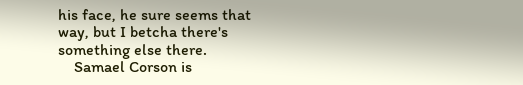his face, he sure seems that way, but I betcha there's something else there.
    Samael Corson is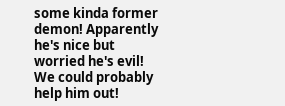some kinda former demon! Apparently he's nice but worried he's evil! We could probably help him out!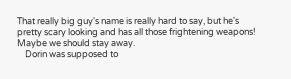That really big guy's name is really hard to say, but he's pretty scary looking and has all those frightening weapons! Maybe we should stay away.
    Dorin was supposed to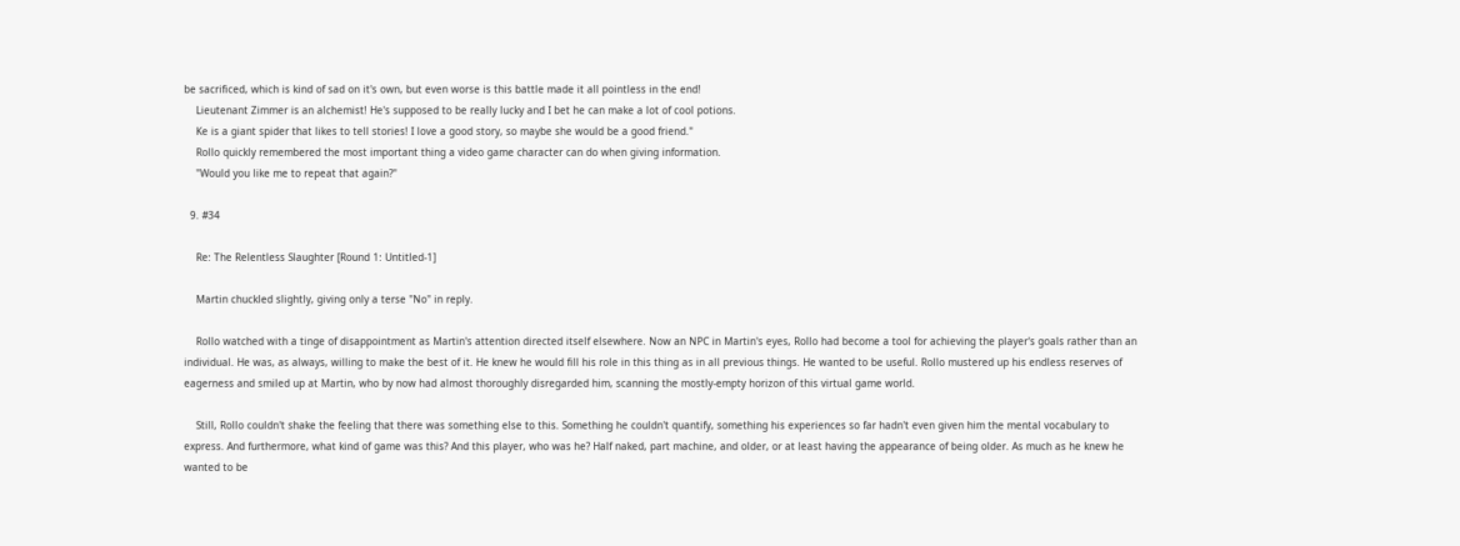be sacrificed, which is kind of sad on it's own, but even worse is this battle made it all pointless in the end!
    Lieutenant Zimmer is an alchemist! He's supposed to be really lucky and I bet he can make a lot of cool potions.
    Ke is a giant spider that likes to tell stories! I love a good story, so maybe she would be a good friend."
    Rollo quickly remembered the most important thing a video game character can do when giving information.
    "Would you like me to repeat that again?"

  9. #34

    Re: The Relentless Slaughter [Round 1: Untitled-1]

    Martin chuckled slightly, giving only a terse "No" in reply.

    Rollo watched with a tinge of disappointment as Martin's attention directed itself elsewhere. Now an NPC in Martin's eyes, Rollo had become a tool for achieving the player's goals rather than an individual. He was, as always, willing to make the best of it. He knew he would fill his role in this thing as in all previous things. He wanted to be useful. Rollo mustered up his endless reserves of eagerness and smiled up at Martin, who by now had almost thoroughly disregarded him, scanning the mostly-empty horizon of this virtual game world.

    Still, Rollo couldn't shake the feeling that there was something else to this. Something he couldn't quantify, something his experiences so far hadn't even given him the mental vocabulary to express. And furthermore, what kind of game was this? And this player, who was he? Half naked, part machine, and older, or at least having the appearance of being older. As much as he knew he wanted to be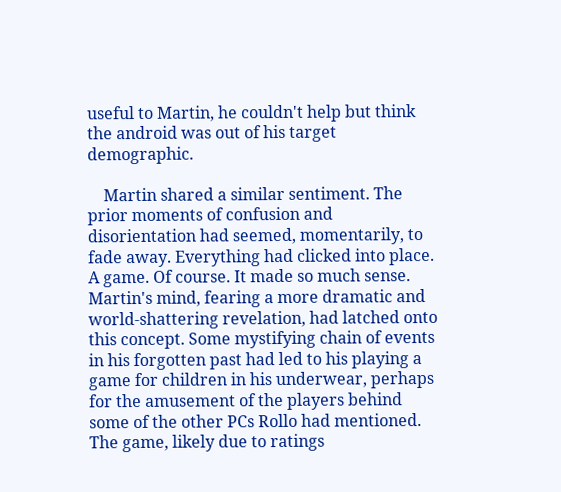useful to Martin, he couldn't help but think the android was out of his target demographic.

    Martin shared a similar sentiment. The prior moments of confusion and disorientation had seemed, momentarily, to fade away. Everything had clicked into place. A game. Of course. It made so much sense. Martin's mind, fearing a more dramatic and world-shattering revelation, had latched onto this concept. Some mystifying chain of events in his forgotten past had led to his playing a game for children in his underwear, perhaps for the amusement of the players behind some of the other PCs Rollo had mentioned. The game, likely due to ratings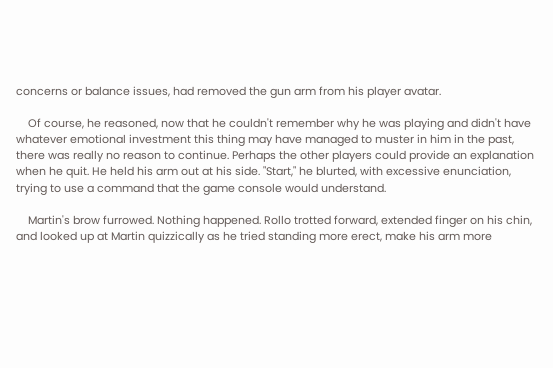concerns or balance issues, had removed the gun arm from his player avatar.

    Of course, he reasoned, now that he couldn't remember why he was playing and didn't have whatever emotional investment this thing may have managed to muster in him in the past, there was really no reason to continue. Perhaps the other players could provide an explanation when he quit. He held his arm out at his side. "Start," he blurted, with excessive enunciation, trying to use a command that the game console would understand.

    Martin's brow furrowed. Nothing happened. Rollo trotted forward, extended finger on his chin, and looked up at Martin quizzically as he tried standing more erect, make his arm more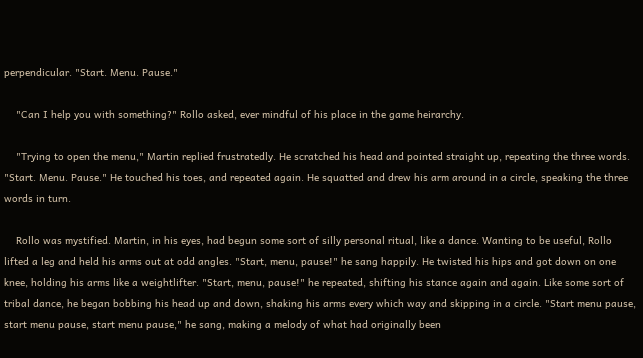perpendicular. "Start. Menu. Pause."

    "Can I help you with something?" Rollo asked, ever mindful of his place in the game heirarchy.

    "Trying to open the menu," Martin replied frustratedly. He scratched his head and pointed straight up, repeating the three words. "Start. Menu. Pause." He touched his toes, and repeated again. He squatted and drew his arm around in a circle, speaking the three words in turn.

    Rollo was mystified. Martin, in his eyes, had begun some sort of silly personal ritual, like a dance. Wanting to be useful, Rollo lifted a leg and held his arms out at odd angles. "Start, menu, pause!" he sang happily. He twisted his hips and got down on one knee, holding his arms like a weightlifter. "Start, menu, pause!" he repeated, shifting his stance again and again. Like some sort of tribal dance, he began bobbing his head up and down, shaking his arms every which way and skipping in a circle. "Start menu pause, start menu pause, start menu pause," he sang, making a melody of what had originally been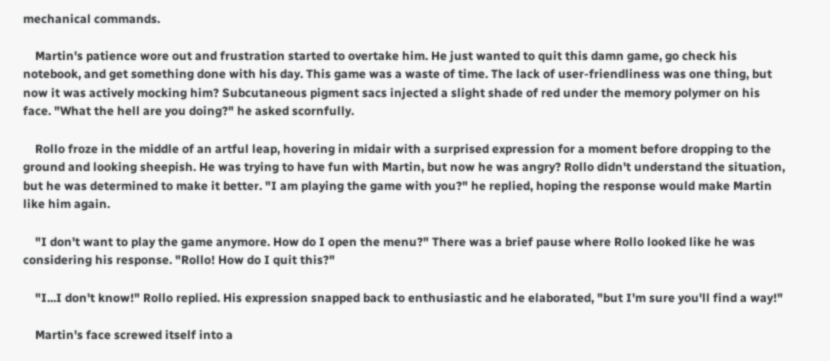mechanical commands.

    Martin's patience wore out and frustration started to overtake him. He just wanted to quit this damn game, go check his notebook, and get something done with his day. This game was a waste of time. The lack of user-friendliness was one thing, but now it was actively mocking him? Subcutaneous pigment sacs injected a slight shade of red under the memory polymer on his face. "What the hell are you doing?" he asked scornfully.

    Rollo froze in the middle of an artful leap, hovering in midair with a surprised expression for a moment before dropping to the ground and looking sheepish. He was trying to have fun with Martin, but now he was angry? Rollo didn't understand the situation, but he was determined to make it better. "I am playing the game with you?" he replied, hoping the response would make Martin like him again.

    "I don't want to play the game anymore. How do I open the menu?" There was a brief pause where Rollo looked like he was considering his response. "Rollo! How do I quit this?"

    "I...I don't know!" Rollo replied. His expression snapped back to enthusiastic and he elaborated, "but I'm sure you'll find a way!"

    Martin's face screwed itself into a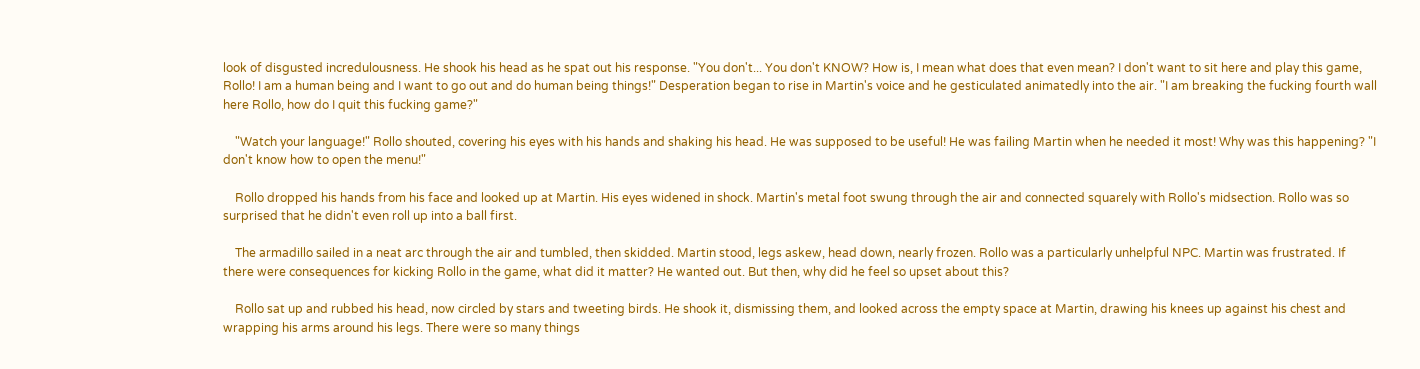look of disgusted incredulousness. He shook his head as he spat out his response. "You don't... You don't KNOW? How is, I mean what does that even mean? I don't want to sit here and play this game, Rollo! I am a human being and I want to go out and do human being things!" Desperation began to rise in Martin's voice and he gesticulated animatedly into the air. "I am breaking the fucking fourth wall here Rollo, how do I quit this fucking game?"

    "Watch your language!" Rollo shouted, covering his eyes with his hands and shaking his head. He was supposed to be useful! He was failing Martin when he needed it most! Why was this happening? "I don't know how to open the menu!"

    Rollo dropped his hands from his face and looked up at Martin. His eyes widened in shock. Martin's metal foot swung through the air and connected squarely with Rollo's midsection. Rollo was so surprised that he didn't even roll up into a ball first.

    The armadillo sailed in a neat arc through the air and tumbled, then skidded. Martin stood, legs askew, head down, nearly frozen. Rollo was a particularly unhelpful NPC. Martin was frustrated. If there were consequences for kicking Rollo in the game, what did it matter? He wanted out. But then, why did he feel so upset about this?

    Rollo sat up and rubbed his head, now circled by stars and tweeting birds. He shook it, dismissing them, and looked across the empty space at Martin, drawing his knees up against his chest and wrapping his arms around his legs. There were so many things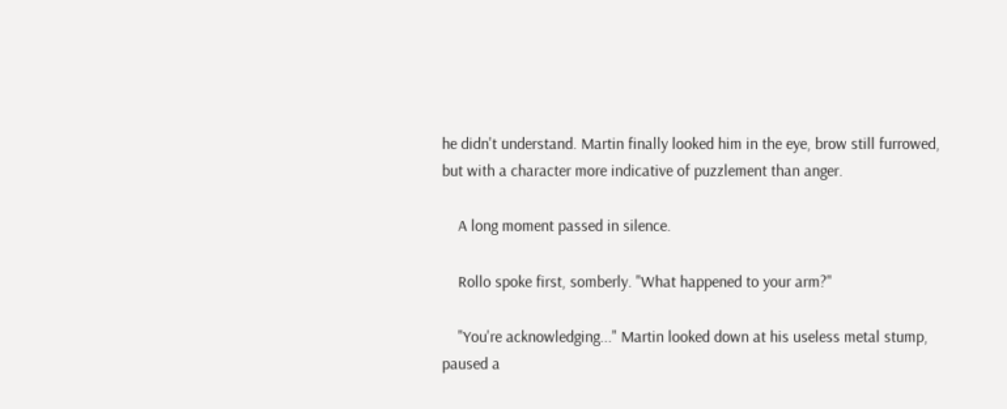he didn't understand. Martin finally looked him in the eye, brow still furrowed, but with a character more indicative of puzzlement than anger.

    A long moment passed in silence.

    Rollo spoke first, somberly. "What happened to your arm?"

    "You're acknowledging..." Martin looked down at his useless metal stump, paused a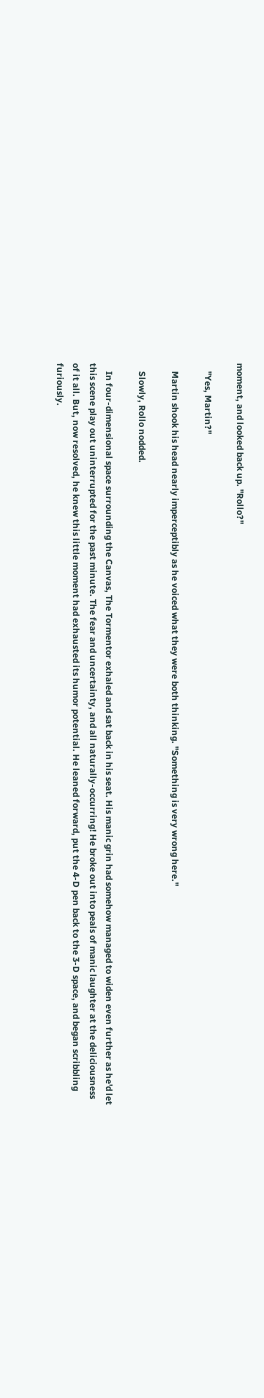moment, and looked back up. "Rollo?"

    "Yes, Martin?"

    Martin shook his head nearly imperceptibly as he voiced what they were both thinking. "Something is very wrong here."

    Slowly, Rollo nodded.

    In four-dimensional space surrounding the Canvas, The Tormentor exhaled and sat back in his seat. His manic grin had somehow managed to widen even further as he'd let this scene play out uninterrupted for the past minute. The fear and uncertainty, and all naturally-occurring! He broke out into peals of manic laughter at the deliciousness of it all. But, now resolved, he knew this little moment had exhausted its humor potential. He leaned forward, put the 4-D pen back to the 3-D space, and began scribbling furiously.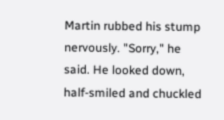Martin rubbed his stump nervously. "Sorry," he said. He looked down, half-smiled and chuckled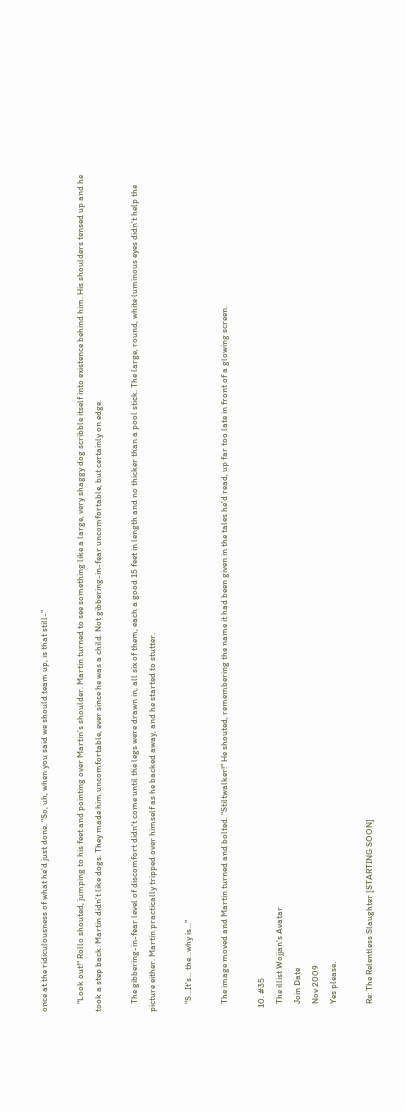once at the ridiculousness of what he'd just done. "So, uh, when you said we should team up, is that still-"

    "Look out!" Rollo shouted, jumping to his feet and pointing over Martin's shoulder. Martin turned to see something like a large, very shaggy dog scribble itself into existence behind him. His shoulders tensed up and he took a step back. Martin didn't like dogs. They made him uncomfortable, ever since he was a child. Not gibbering-in-fear uncomfortable, but certainly on edge.

    The gibbering-in-fear level of discomfort didn't come until the legs were drawn in, all six of them, each a good 15 feet in length and no thicker than a pool stick. The large, round, white luminous eyes didn't help the picture either. Martin practically tripped over himself as he backed away, and he started to stutter.

    "S...It's... the...why is..."

    The image moved and Martin turned and bolted. "Stiltwalker!" He shouted, remembering the name it had been given in the tales he'd read, up far too late in front of a glowing screen.

  10. #35
    The illist Wojjan's Avatar
    Join Date
    Nov 2009
    Yes please.

    Re: The Relentless Slaughter [STARTING SOON]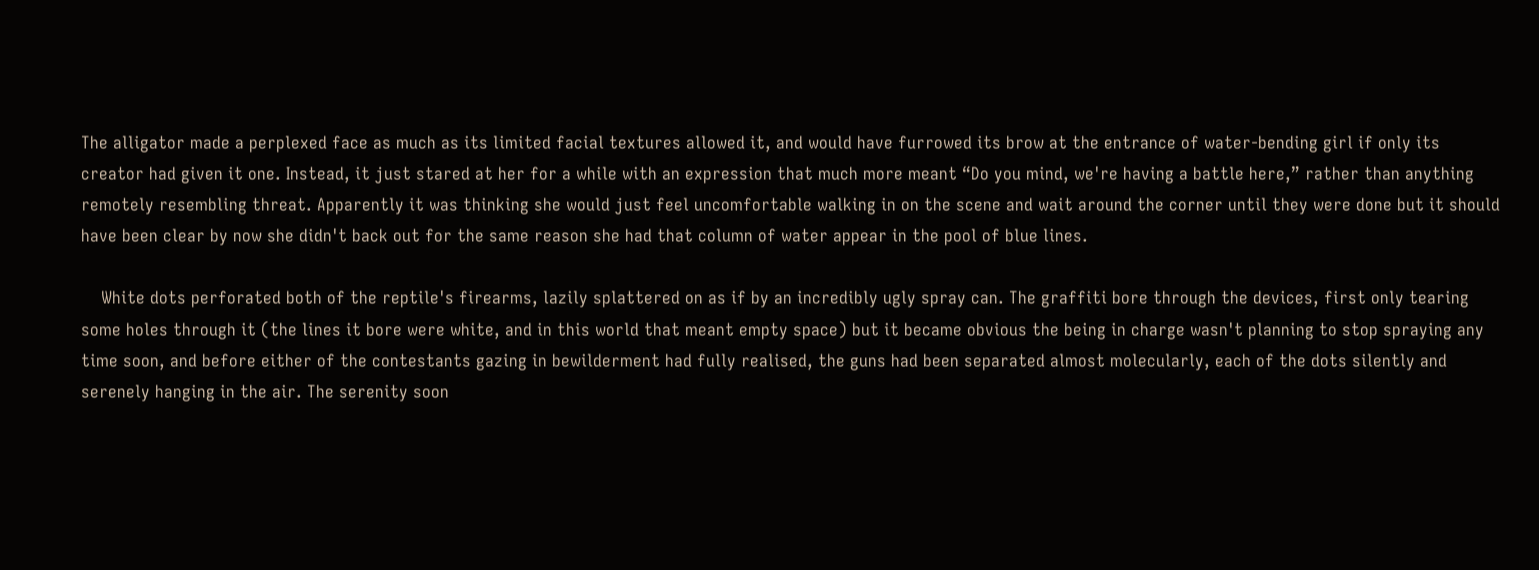The alligator made a perplexed face as much as its limited facial textures allowed it, and would have furrowed its brow at the entrance of water-bending girl if only its creator had given it one. Instead, it just stared at her for a while with an expression that much more meant “Do you mind, we're having a battle here,” rather than anything remotely resembling threat. Apparently it was thinking she would just feel uncomfortable walking in on the scene and wait around the corner until they were done but it should have been clear by now she didn't back out for the same reason she had that column of water appear in the pool of blue lines.

    White dots perforated both of the reptile's firearms, lazily splattered on as if by an incredibly ugly spray can. The graffiti bore through the devices, first only tearing some holes through it (the lines it bore were white, and in this world that meant empty space) but it became obvious the being in charge wasn't planning to stop spraying any time soon, and before either of the contestants gazing in bewilderment had fully realised, the guns had been separated almost molecularly, each of the dots silently and serenely hanging in the air. The serenity soon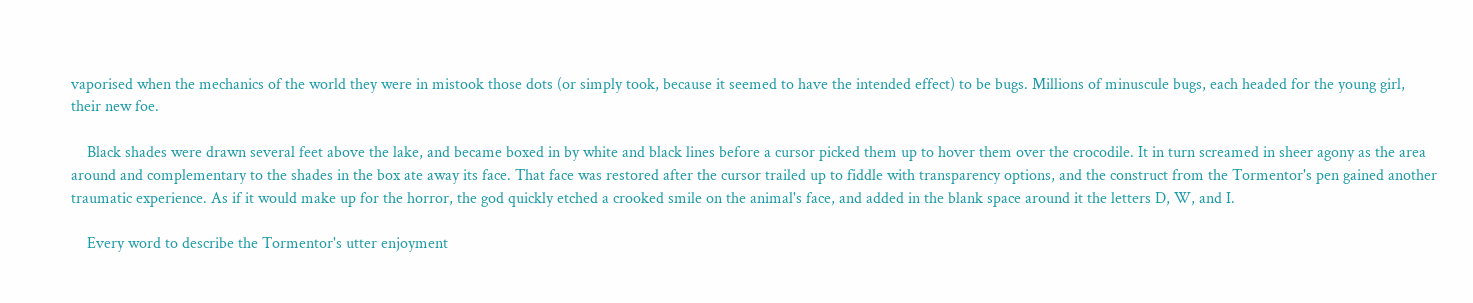vaporised when the mechanics of the world they were in mistook those dots (or simply took, because it seemed to have the intended effect) to be bugs. Millions of minuscule bugs, each headed for the young girl, their new foe.

    Black shades were drawn several feet above the lake, and became boxed in by white and black lines before a cursor picked them up to hover them over the crocodile. It in turn screamed in sheer agony as the area around and complementary to the shades in the box ate away its face. That face was restored after the cursor trailed up to fiddle with transparency options, and the construct from the Tormentor's pen gained another traumatic experience. As if it would make up for the horror, the god quickly etched a crooked smile on the animal's face, and added in the blank space around it the letters D, W, and I.

    Every word to describe the Tormentor's utter enjoyment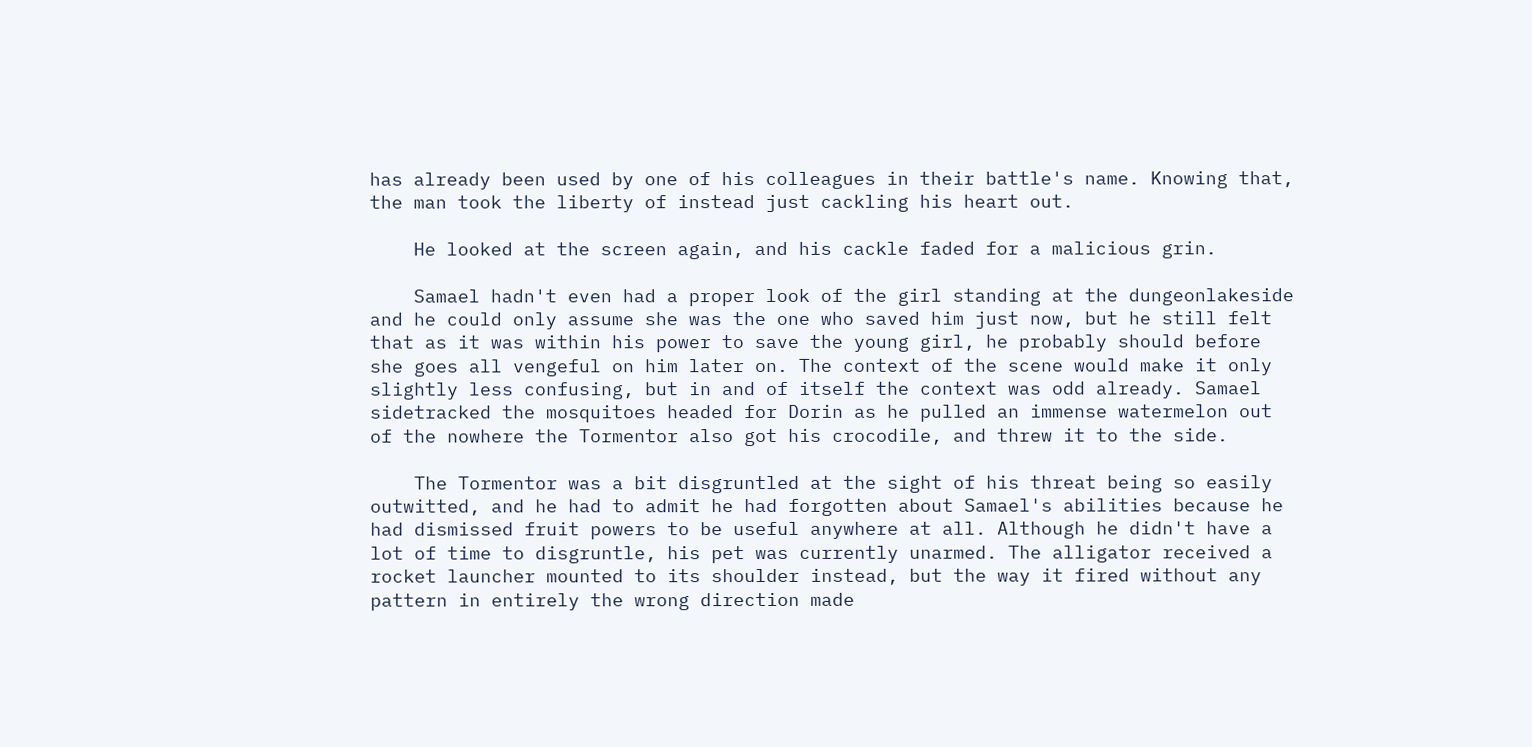has already been used by one of his colleagues in their battle's name. Knowing that, the man took the liberty of instead just cackling his heart out.

    He looked at the screen again, and his cackle faded for a malicious grin.

    Samael hadn't even had a proper look of the girl standing at the dungeonlakeside and he could only assume she was the one who saved him just now, but he still felt that as it was within his power to save the young girl, he probably should before she goes all vengeful on him later on. The context of the scene would make it only slightly less confusing, but in and of itself the context was odd already. Samael sidetracked the mosquitoes headed for Dorin as he pulled an immense watermelon out of the nowhere the Tormentor also got his crocodile, and threw it to the side.

    The Tormentor was a bit disgruntled at the sight of his threat being so easily outwitted, and he had to admit he had forgotten about Samael's abilities because he had dismissed fruit powers to be useful anywhere at all. Although he didn't have a lot of time to disgruntle, his pet was currently unarmed. The alligator received a rocket launcher mounted to its shoulder instead, but the way it fired without any pattern in entirely the wrong direction made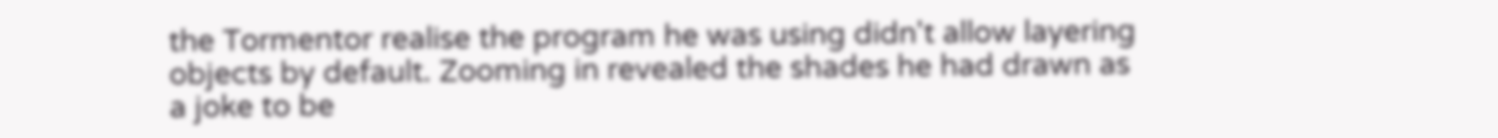the Tormentor realise the program he was using didn't allow layering objects by default. Zooming in revealed the shades he had drawn as a joke to be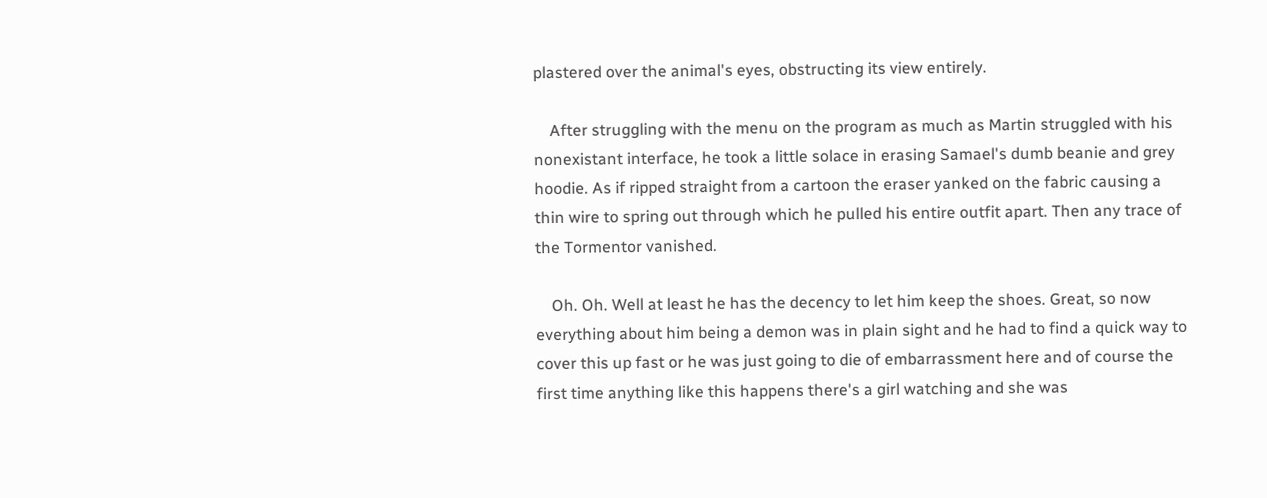plastered over the animal's eyes, obstructing its view entirely.

    After struggling with the menu on the program as much as Martin struggled with his nonexistant interface, he took a little solace in erasing Samael's dumb beanie and grey hoodie. As if ripped straight from a cartoon the eraser yanked on the fabric causing a thin wire to spring out through which he pulled his entire outfit apart. Then any trace of the Tormentor vanished.

    Oh. Oh. Well at least he has the decency to let him keep the shoes. Great, so now everything about him being a demon was in plain sight and he had to find a quick way to cover this up fast or he was just going to die of embarrassment here and of course the first time anything like this happens there's a girl watching and she was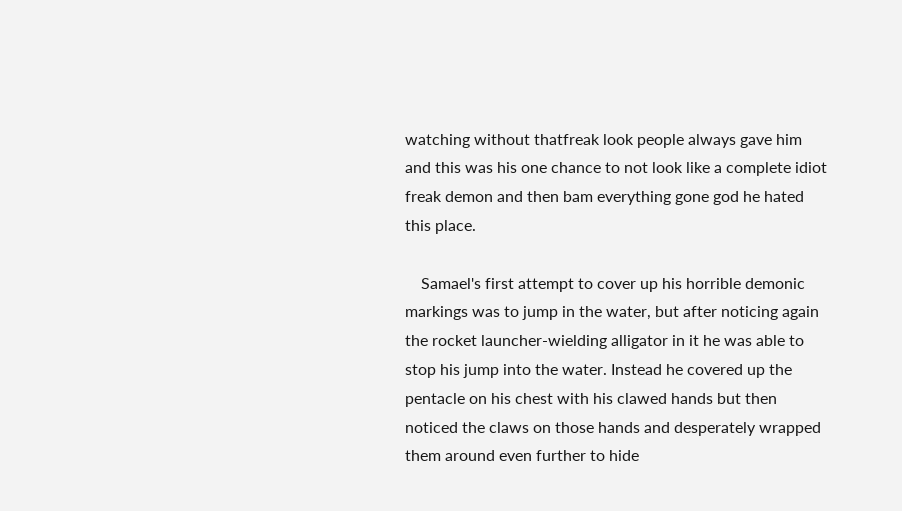watching without thatfreak look people always gave him and this was his one chance to not look like a complete idiot freak demon and then bam everything gone god he hated this place.

    Samael's first attempt to cover up his horrible demonic markings was to jump in the water, but after noticing again the rocket launcher-wielding alligator in it he was able to stop his jump into the water. Instead he covered up the pentacle on his chest with his clawed hands but then noticed the claws on those hands and desperately wrapped them around even further to hide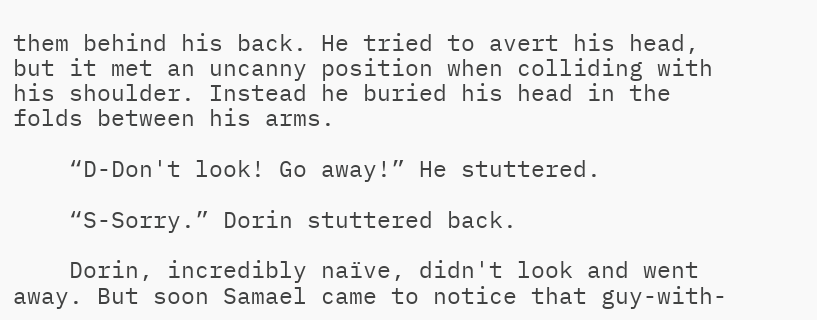them behind his back. He tried to avert his head, but it met an uncanny position when colliding with his shoulder. Instead he buried his head in the folds between his arms.

    “D-Don't look! Go away!” He stuttered.

    “S-Sorry.” Dorin stuttered back.

    Dorin, incredibly naïve, didn't look and went away. But soon Samael came to notice that guy-with-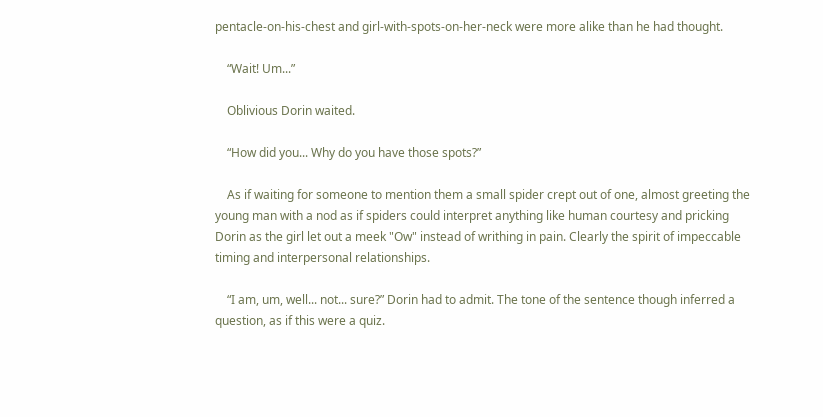pentacle-on-his-chest and girl-with-spots-on-her-neck were more alike than he had thought.

    “Wait! Um...”

    Oblivious Dorin waited.

    “How did you... Why do you have those spots?”

    As if waiting for someone to mention them a small spider crept out of one, almost greeting the young man with a nod as if spiders could interpret anything like human courtesy and pricking Dorin as the girl let out a meek "Ow" instead of writhing in pain. Clearly the spirit of impeccable timing and interpersonal relationships.

    “I am, um, well... not... sure?” Dorin had to admit. The tone of the sentence though inferred a question, as if this were a quiz.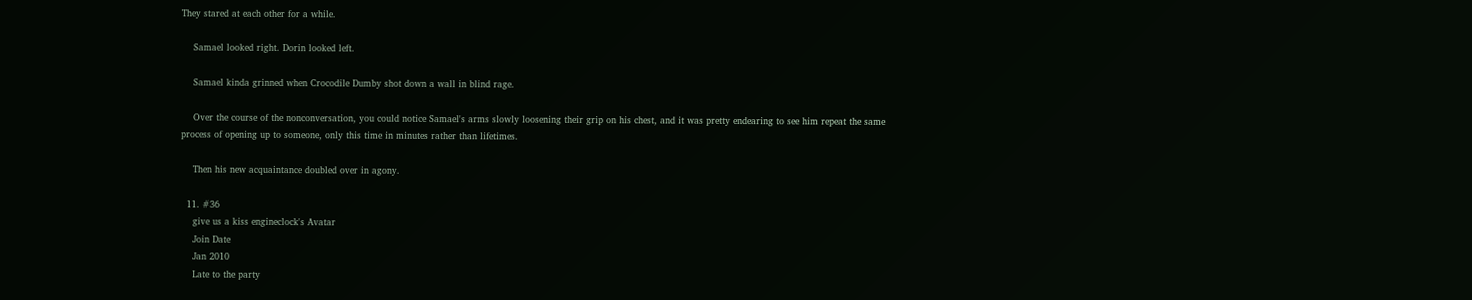They stared at each other for a while.

    Samael looked right. Dorin looked left.

    Samael kinda grinned when Crocodile Dumby shot down a wall in blind rage.

    Over the course of the nonconversation, you could notice Samael's arms slowly loosening their grip on his chest, and it was pretty endearing to see him repeat the same process of opening up to someone, only this time in minutes rather than lifetimes.

    Then his new acquaintance doubled over in agony.

  11. #36
    give us a kiss engineclock's Avatar
    Join Date
    Jan 2010
    Late to the party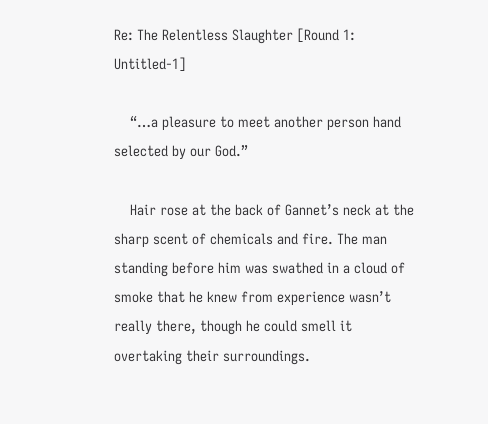Re: The Relentless Slaughter [Round 1: Untitled-1]

    “…a pleasure to meet another person hand selected by our God.”

    Hair rose at the back of Gannet’s neck at the sharp scent of chemicals and fire. The man standing before him was swathed in a cloud of smoke that he knew from experience wasn’t really there, though he could smell it overtaking their surroundings.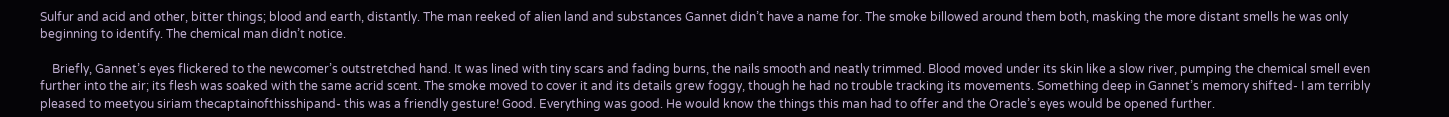Sulfur and acid and other, bitter things; blood and earth, distantly. The man reeked of alien land and substances Gannet didn’t have a name for. The smoke billowed around them both, masking the more distant smells he was only beginning to identify. The chemical man didn’t notice.

    Briefly, Gannet’s eyes flickered to the newcomer’s outstretched hand. It was lined with tiny scars and fading burns, the nails smooth and neatly trimmed. Blood moved under its skin like a slow river, pumping the chemical smell even further into the air; its flesh was soaked with the same acrid scent. The smoke moved to cover it and its details grew foggy, though he had no trouble tracking its movements. Something deep in Gannet’s memory shifted- I am terribly pleased to meetyou siriam thecaptainofthisshipand- this was a friendly gesture! Good. Everything was good. He would know the things this man had to offer and the Oracle’s eyes would be opened further.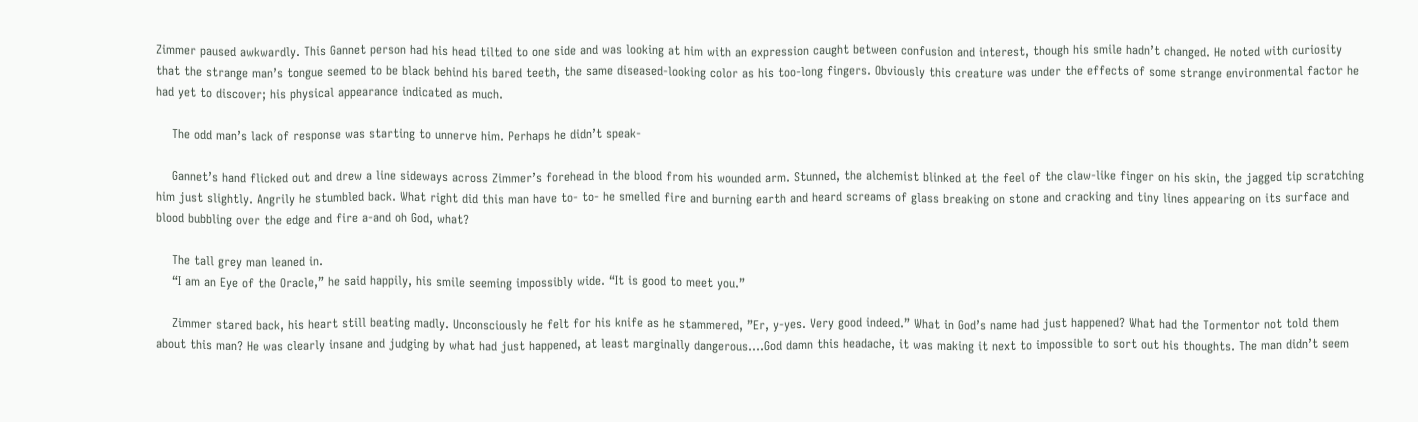Zimmer paused awkwardly. This Gannet person had his head tilted to one side and was looking at him with an expression caught between confusion and interest, though his smile hadn’t changed. He noted with curiosity that the strange man’s tongue seemed to be black behind his bared teeth, the same diseased-looking color as his too-long fingers. Obviously this creature was under the effects of some strange environmental factor he had yet to discover; his physical appearance indicated as much.

    The odd man’s lack of response was starting to unnerve him. Perhaps he didn’t speak-

    Gannet’s hand flicked out and drew a line sideways across Zimmer’s forehead in the blood from his wounded arm. Stunned, the alchemist blinked at the feel of the claw-like finger on his skin, the jagged tip scratching him just slightly. Angrily he stumbled back. What right did this man have to- to- he smelled fire and burning earth and heard screams of glass breaking on stone and cracking and tiny lines appearing on its surface and blood bubbling over the edge and fire a-and oh God, what?

    The tall grey man leaned in.
    “I am an Eye of the Oracle,” he said happily, his smile seeming impossibly wide. “It is good to meet you.”

    Zimmer stared back, his heart still beating madly. Unconsciously he felt for his knife as he stammered, ”Er, y-yes. Very good indeed.” What in God’s name had just happened? What had the Tormentor not told them about this man? He was clearly insane and judging by what had just happened, at least marginally dangerous….God damn this headache, it was making it next to impossible to sort out his thoughts. The man didn’t seem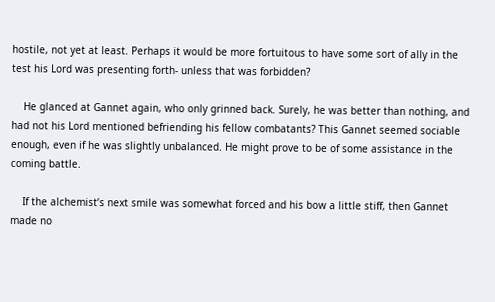hostile, not yet at least. Perhaps it would be more fortuitous to have some sort of ally in the test his Lord was presenting forth- unless that was forbidden?

    He glanced at Gannet again, who only grinned back. Surely, he was better than nothing, and had not his Lord mentioned befriending his fellow combatants? This Gannet seemed sociable enough, even if he was slightly unbalanced. He might prove to be of some assistance in the coming battle.

    If the alchemist’s next smile was somewhat forced and his bow a little stiff, then Gannet made no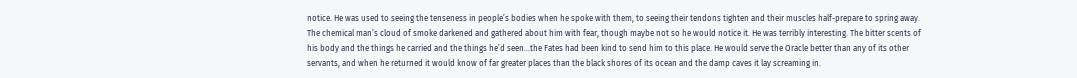notice. He was used to seeing the tenseness in people’s bodies when he spoke with them, to seeing their tendons tighten and their muscles half-prepare to spring away. The chemical man’s cloud of smoke darkened and gathered about him with fear, though maybe not so he would notice it. He was terribly interesting. The bitter scents of his body and the things he carried and the things he’d seen…the Fates had been kind to send him to this place. He would serve the Oracle better than any of its other servants, and when he returned it would know of far greater places than the black shores of its ocean and the damp caves it lay screaming in.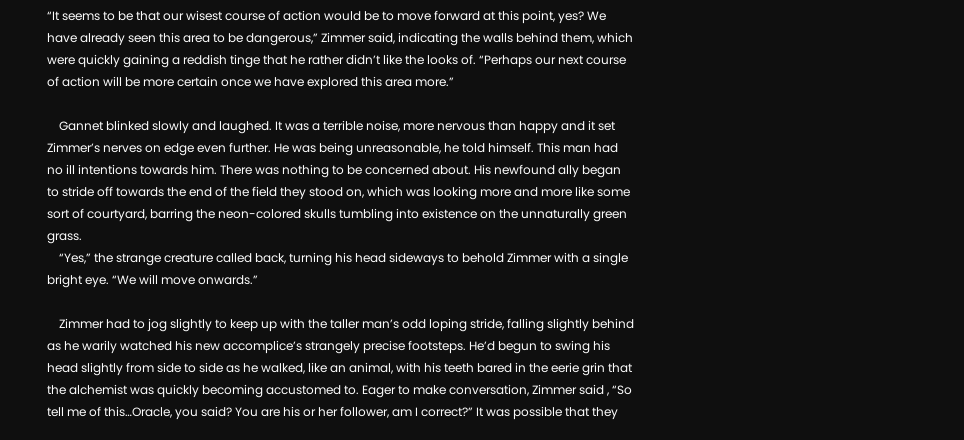“It seems to be that our wisest course of action would be to move forward at this point, yes? We have already seen this area to be dangerous,” Zimmer said, indicating the walls behind them, which were quickly gaining a reddish tinge that he rather didn’t like the looks of. “Perhaps our next course of action will be more certain once we have explored this area more.”

    Gannet blinked slowly and laughed. It was a terrible noise, more nervous than happy and it set Zimmer’s nerves on edge even further. He was being unreasonable, he told himself. This man had no ill intentions towards him. There was nothing to be concerned about. His newfound ally began to stride off towards the end of the field they stood on, which was looking more and more like some sort of courtyard, barring the neon-colored skulls tumbling into existence on the unnaturally green grass.
    “Yes,” the strange creature called back, turning his head sideways to behold Zimmer with a single bright eye. “We will move onwards.”

    Zimmer had to jog slightly to keep up with the taller man’s odd loping stride, falling slightly behind as he warily watched his new accomplice’s strangely precise footsteps. He’d begun to swing his head slightly from side to side as he walked, like an animal, with his teeth bared in the eerie grin that the alchemist was quickly becoming accustomed to. Eager to make conversation, Zimmer said , “So tell me of this…Oracle, you said? You are his or her follower, am I correct?” It was possible that they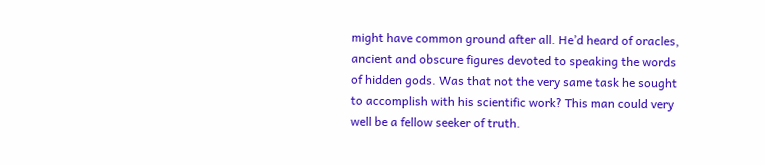might have common ground after all. He’d heard of oracles, ancient and obscure figures devoted to speaking the words of hidden gods. Was that not the very same task he sought to accomplish with his scientific work? This man could very well be a fellow seeker of truth.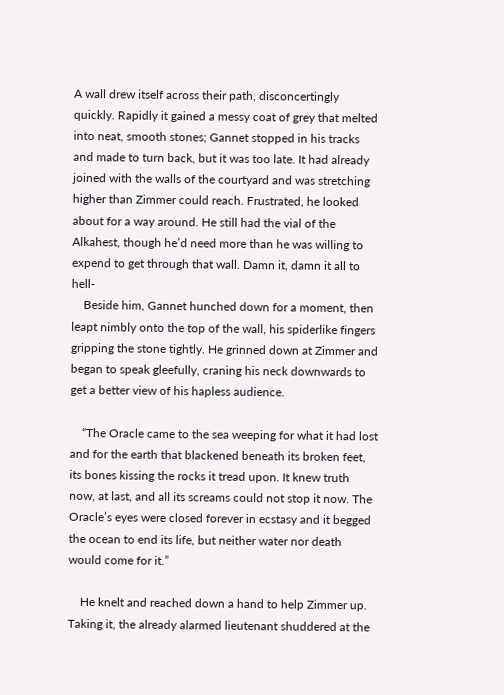A wall drew itself across their path, disconcertingly quickly. Rapidly it gained a messy coat of grey that melted into neat, smooth stones; Gannet stopped in his tracks and made to turn back, but it was too late. It had already joined with the walls of the courtyard and was stretching higher than Zimmer could reach. Frustrated, he looked about for a way around. He still had the vial of the Alkahest, though he’d need more than he was willing to expend to get through that wall. Damn it, damn it all to hell-
    Beside him, Gannet hunched down for a moment, then leapt nimbly onto the top of the wall, his spiderlike fingers gripping the stone tightly. He grinned down at Zimmer and began to speak gleefully, craning his neck downwards to get a better view of his hapless audience.

    “The Oracle came to the sea weeping for what it had lost and for the earth that blackened beneath its broken feet, its bones kissing the rocks it tread upon. It knew truth now, at last, and all its screams could not stop it now. The Oracle’s eyes were closed forever in ecstasy and it begged the ocean to end its life, but neither water nor death would come for it.”

    He knelt and reached down a hand to help Zimmer up. Taking it, the already alarmed lieutenant shuddered at the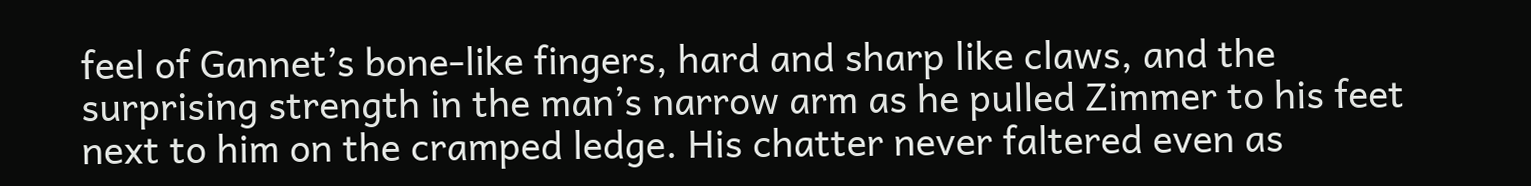feel of Gannet’s bone-like fingers, hard and sharp like claws, and the surprising strength in the man’s narrow arm as he pulled Zimmer to his feet next to him on the cramped ledge. His chatter never faltered even as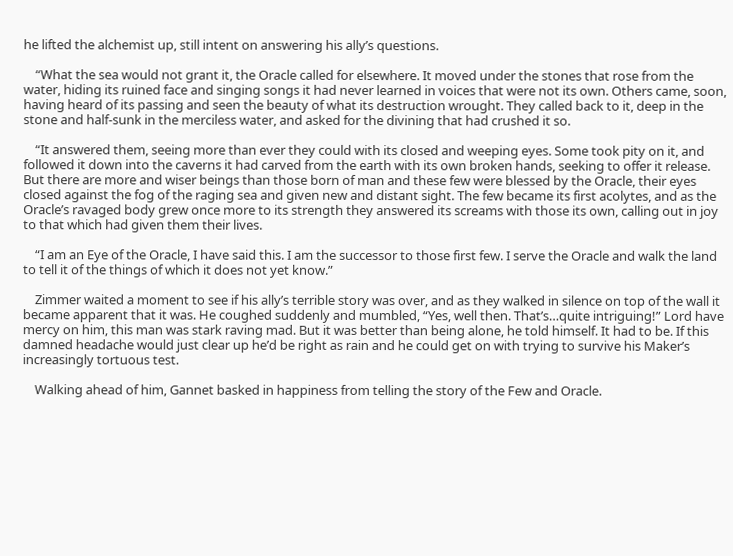he lifted the alchemist up, still intent on answering his ally’s questions.

    “What the sea would not grant it, the Oracle called for elsewhere. It moved under the stones that rose from the water, hiding its ruined face and singing songs it had never learned in voices that were not its own. Others came, soon, having heard of its passing and seen the beauty of what its destruction wrought. They called back to it, deep in the stone and half-sunk in the merciless water, and asked for the divining that had crushed it so.

    “It answered them, seeing more than ever they could with its closed and weeping eyes. Some took pity on it, and followed it down into the caverns it had carved from the earth with its own broken hands, seeking to offer it release. But there are more and wiser beings than those born of man and these few were blessed by the Oracle, their eyes closed against the fog of the raging sea and given new and distant sight. The few became its first acolytes, and as the Oracle’s ravaged body grew once more to its strength they answered its screams with those its own, calling out in joy to that which had given them their lives.

    “I am an Eye of the Oracle, I have said this. I am the successor to those first few. I serve the Oracle and walk the land to tell it of the things of which it does not yet know.”

    Zimmer waited a moment to see if his ally’s terrible story was over, and as they walked in silence on top of the wall it became apparent that it was. He coughed suddenly and mumbled, “Yes, well then. That’s…quite intriguing!” Lord have mercy on him, this man was stark raving mad. But it was better than being alone, he told himself. It had to be. If this damned headache would just clear up he’d be right as rain and he could get on with trying to survive his Maker’s increasingly tortuous test.

    Walking ahead of him, Gannet basked in happiness from telling the story of the Few and Oracle.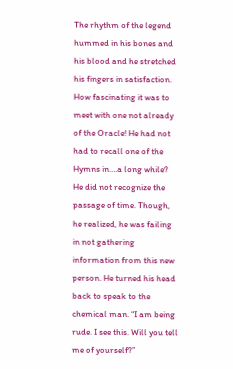The rhythm of the legend hummed in his bones and his blood and he stretched his fingers in satisfaction. How fascinating it was to meet with one not already of the Oracle! He had not had to recall one of the Hymns in….a long while? He did not recognize the passage of time. Though, he realized, he was failing in not gathering information from this new person. He turned his head back to speak to the chemical man. “I am being rude. I see this. Will you tell me of yourself?”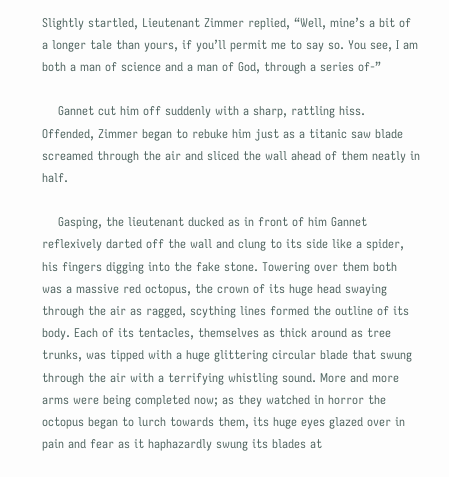Slightly startled, Lieutenant Zimmer replied, “Well, mine’s a bit of a longer tale than yours, if you’ll permit me to say so. You see, I am both a man of science and a man of God, through a series of-”

    Gannet cut him off suddenly with a sharp, rattling hiss. Offended, Zimmer began to rebuke him just as a titanic saw blade screamed through the air and sliced the wall ahead of them neatly in half.

    Gasping, the lieutenant ducked as in front of him Gannet reflexively darted off the wall and clung to its side like a spider, his fingers digging into the fake stone. Towering over them both was a massive red octopus, the crown of its huge head swaying through the air as ragged, scything lines formed the outline of its body. Each of its tentacles, themselves as thick around as tree trunks, was tipped with a huge glittering circular blade that swung through the air with a terrifying whistling sound. More and more arms were being completed now; as they watched in horror the octopus began to lurch towards them, its huge eyes glazed over in pain and fear as it haphazardly swung its blades at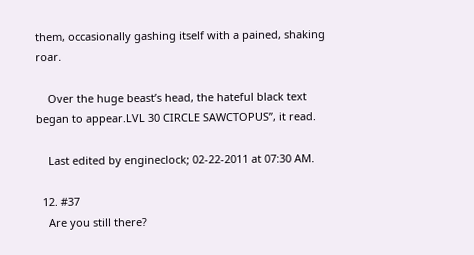them, occasionally gashing itself with a pained, shaking roar.

    Over the huge beast’s head, the hateful black text began to appear.LVL 30 CIRCLE SAWCTOPUS”, it read.

    Last edited by engineclock; 02-22-2011 at 07:30 AM.

  12. #37
    Are you still there?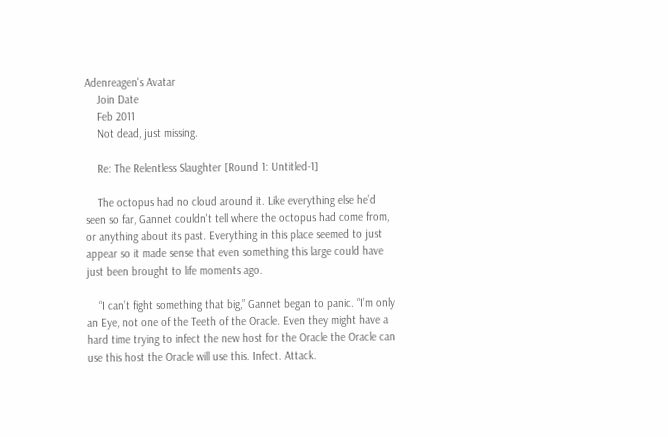Adenreagen's Avatar
    Join Date
    Feb 2011
    Not dead, just missing.

    Re: The Relentless Slaughter [Round 1: Untitled-1]

    The octopus had no cloud around it. Like everything else he’d seen so far, Gannet couldn't tell where the octopus had come from, or anything about its past. Everything in this place seemed to just appear so it made sense that even something this large could have just been brought to life moments ago.

    “I can’t fight something that big,” Gannet began to panic. “I’m only an Eye, not one of the Teeth of the Oracle. Even they might have a hard time trying to infect the new host for the Oracle the Oracle can use this host the Oracle will use this. Infect. Attack.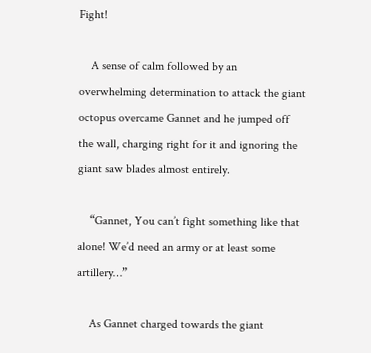Fight!

    A sense of calm followed by an overwhelming determination to attack the giant octopus overcame Gannet and he jumped off the wall, charging right for it and ignoring the giant saw blades almost entirely.

    “Gannet, You can’t fight something like that alone! We’d need an army or at least some artillery…”

    As Gannet charged towards the giant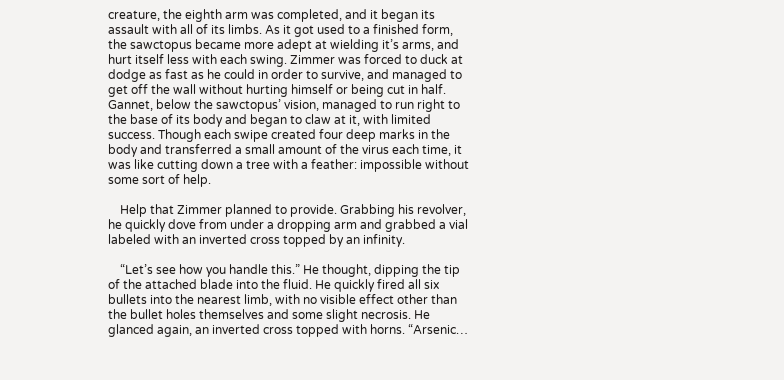creature, the eighth arm was completed, and it began its assault with all of its limbs. As it got used to a finished form, the sawctopus became more adept at wielding it’s arms, and hurt itself less with each swing. Zimmer was forced to duck at dodge as fast as he could in order to survive, and managed to get off the wall without hurting himself or being cut in half. Gannet, below the sawctopus’ vision, managed to run right to the base of its body and began to claw at it, with limited success. Though each swipe created four deep marks in the body and transferred a small amount of the virus each time, it was like cutting down a tree with a feather: impossible without some sort of help.

    Help that Zimmer planned to provide. Grabbing his revolver, he quickly dove from under a dropping arm and grabbed a vial labeled with an inverted cross topped by an infinity.

    “Let’s see how you handle this.” He thought, dipping the tip of the attached blade into the fluid. He quickly fired all six bullets into the nearest limb, with no visible effect other than the bullet holes themselves and some slight necrosis. He glanced again, an inverted cross topped with horns. “Arsenic…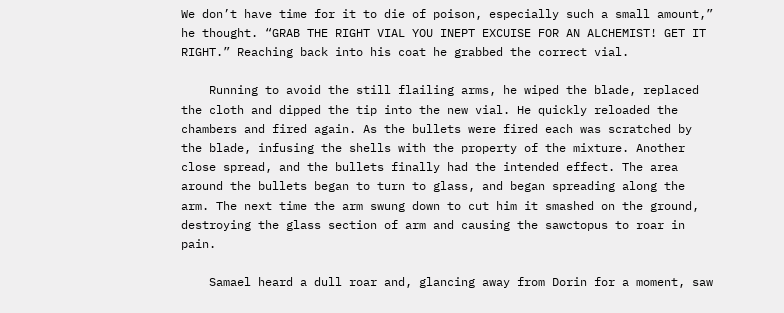We don’t have time for it to die of poison, especially such a small amount,” he thought. “GRAB THE RIGHT VIAL YOU INEPT EXCUISE FOR AN ALCHEMIST! GET IT RIGHT.” Reaching back into his coat he grabbed the correct vial.

    Running to avoid the still flailing arms, he wiped the blade, replaced the cloth and dipped the tip into the new vial. He quickly reloaded the chambers and fired again. As the bullets were fired each was scratched by the blade, infusing the shells with the property of the mixture. Another close spread, and the bullets finally had the intended effect. The area around the bullets began to turn to glass, and began spreading along the arm. The next time the arm swung down to cut him it smashed on the ground, destroying the glass section of arm and causing the sawctopus to roar in pain.

    Samael heard a dull roar and, glancing away from Dorin for a moment, saw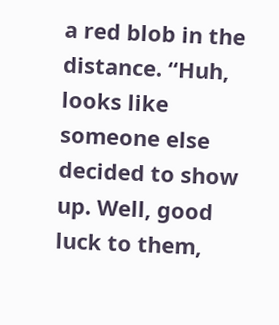a red blob in the distance. “Huh, looks like someone else decided to show up. Well, good luck to them,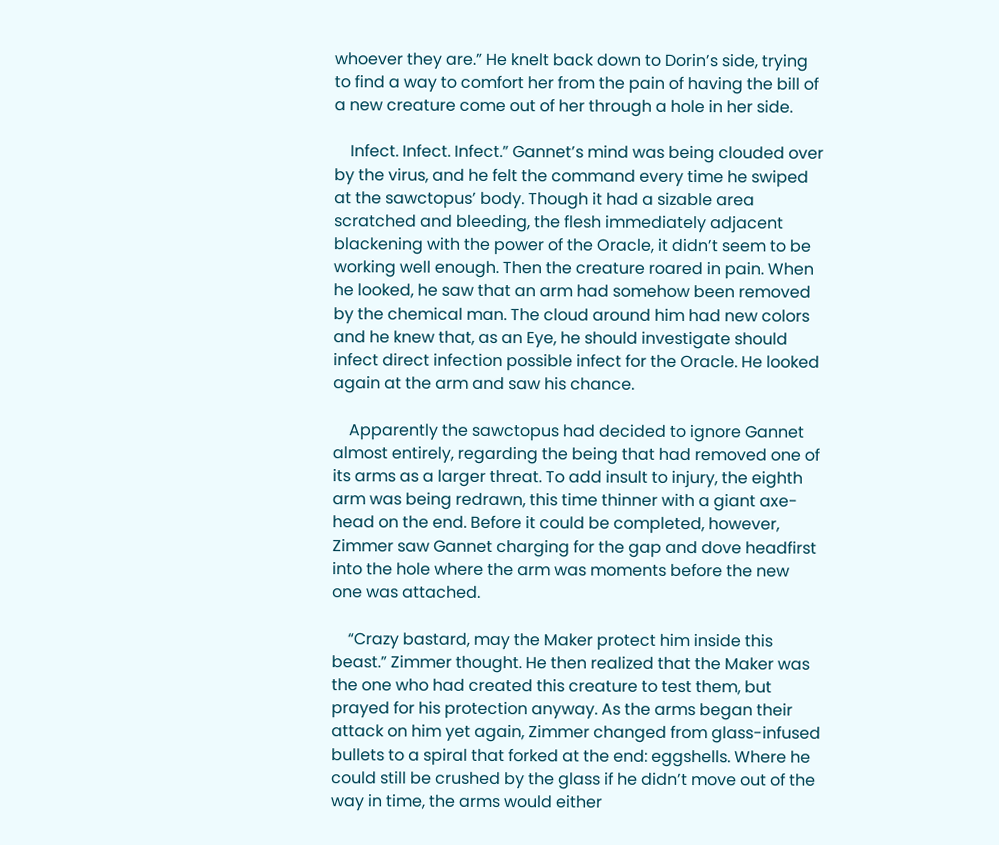whoever they are.” He knelt back down to Dorin’s side, trying to find a way to comfort her from the pain of having the bill of a new creature come out of her through a hole in her side.

    Infect. Infect. Infect.” Gannet’s mind was being clouded over by the virus, and he felt the command every time he swiped at the sawctopus’ body. Though it had a sizable area scratched and bleeding, the flesh immediately adjacent blackening with the power of the Oracle, it didn’t seem to be working well enough. Then the creature roared in pain. When he looked, he saw that an arm had somehow been removed by the chemical man. The cloud around him had new colors and he knew that, as an Eye, he should investigate should infect direct infection possible infect for the Oracle. He looked again at the arm and saw his chance.

    Apparently the sawctopus had decided to ignore Gannet almost entirely, regarding the being that had removed one of its arms as a larger threat. To add insult to injury, the eighth arm was being redrawn, this time thinner with a giant axe-head on the end. Before it could be completed, however, Zimmer saw Gannet charging for the gap and dove headfirst into the hole where the arm was moments before the new one was attached.

    “Crazy bastard, may the Maker protect him inside this beast.” Zimmer thought. He then realized that the Maker was the one who had created this creature to test them, but prayed for his protection anyway. As the arms began their attack on him yet again, Zimmer changed from glass-infused bullets to a spiral that forked at the end: eggshells. Where he could still be crushed by the glass if he didn’t move out of the way in time, the arms would either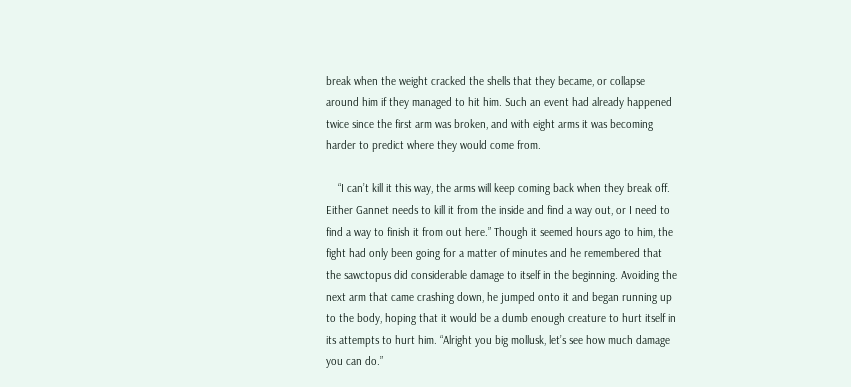break when the weight cracked the shells that they became, or collapse around him if they managed to hit him. Such an event had already happened twice since the first arm was broken, and with eight arms it was becoming harder to predict where they would come from.

    “I can’t kill it this way, the arms will keep coming back when they break off. Either Gannet needs to kill it from the inside and find a way out, or I need to find a way to finish it from out here.” Though it seemed hours ago to him, the fight had only been going for a matter of minutes and he remembered that the sawctopus did considerable damage to itself in the beginning. Avoiding the next arm that came crashing down, he jumped onto it and began running up to the body, hoping that it would be a dumb enough creature to hurt itself in its attempts to hurt him. “Alright you big mollusk, let’s see how much damage you can do.”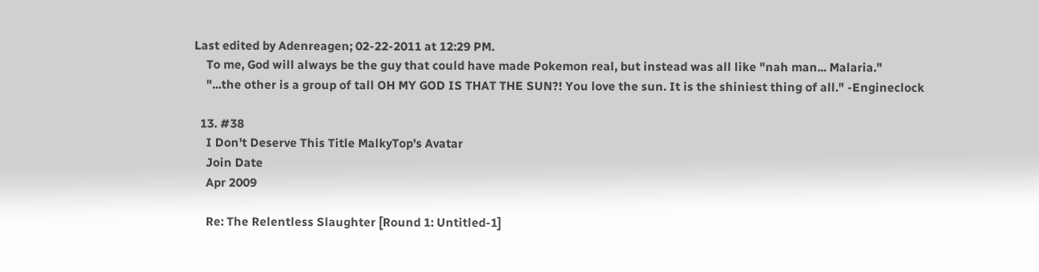Last edited by Adenreagen; 02-22-2011 at 12:29 PM.
    To me, God will always be the guy that could have made Pokemon real, but instead was all like "nah man... Malaria."
    "...the other is a group of tall OH MY GOD IS THAT THE SUN?! You love the sun. It is the shiniest thing of all." -Engineclock

  13. #38
    I Don't Deserve This Title MalkyTop's Avatar
    Join Date
    Apr 2009

    Re: The Relentless Slaughter [Round 1: Untitled-1]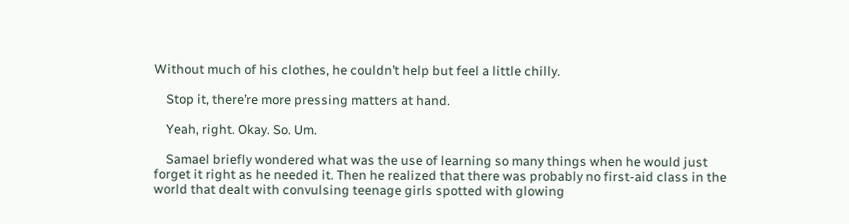Without much of his clothes, he couldn’t help but feel a little chilly.

    Stop it, there’re more pressing matters at hand.

    Yeah, right. Okay. So. Um.

    Samael briefly wondered what was the use of learning so many things when he would just forget it right as he needed it. Then he realized that there was probably no first-aid class in the world that dealt with convulsing teenage girls spotted with glowing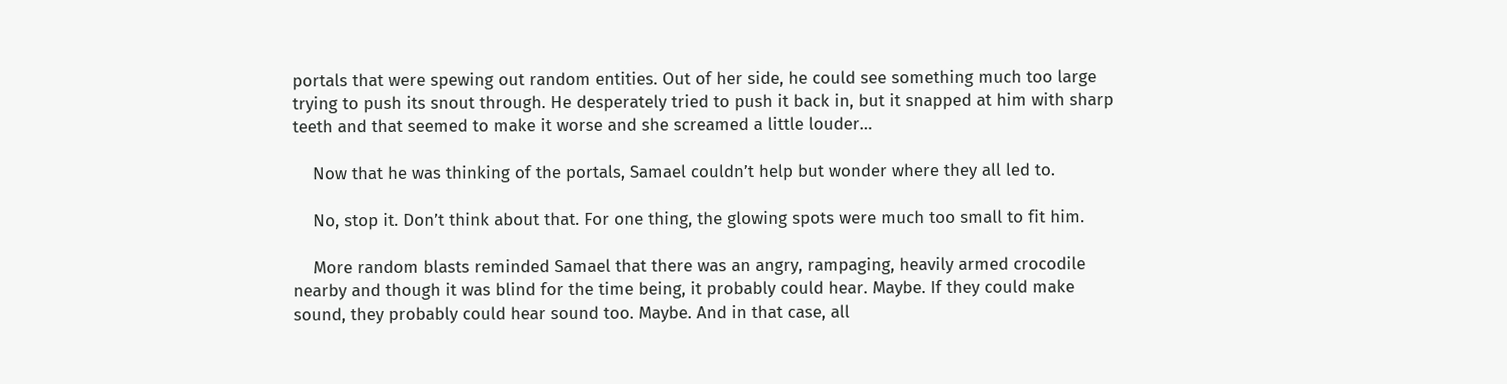portals that were spewing out random entities. Out of her side, he could see something much too large trying to push its snout through. He desperately tried to push it back in, but it snapped at him with sharp teeth and that seemed to make it worse and she screamed a little louder…

    Now that he was thinking of the portals, Samael couldn’t help but wonder where they all led to.

    No, stop it. Don’t think about that. For one thing, the glowing spots were much too small to fit him.

    More random blasts reminded Samael that there was an angry, rampaging, heavily armed crocodile nearby and though it was blind for the time being, it probably could hear. Maybe. If they could make sound, they probably could hear sound too. Maybe. And in that case, all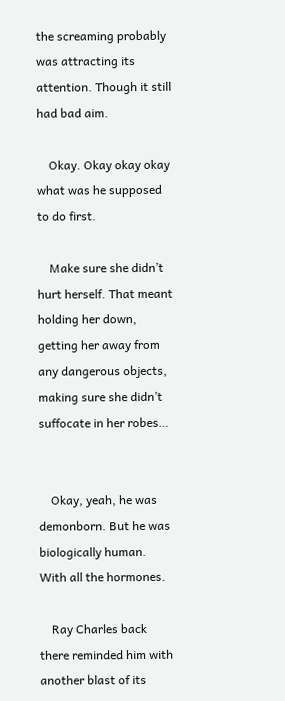the screaming probably was attracting its attention. Though it still had bad aim.

    Okay. Okay okay okay what was he supposed to do first.

    Make sure she didn’t hurt herself. That meant holding her down, getting her away from any dangerous objects, making sure she didn’t suffocate in her robes…


    Okay, yeah, he was demonborn. But he was biologically human. With all the hormones.

    Ray Charles back there reminded him with another blast of its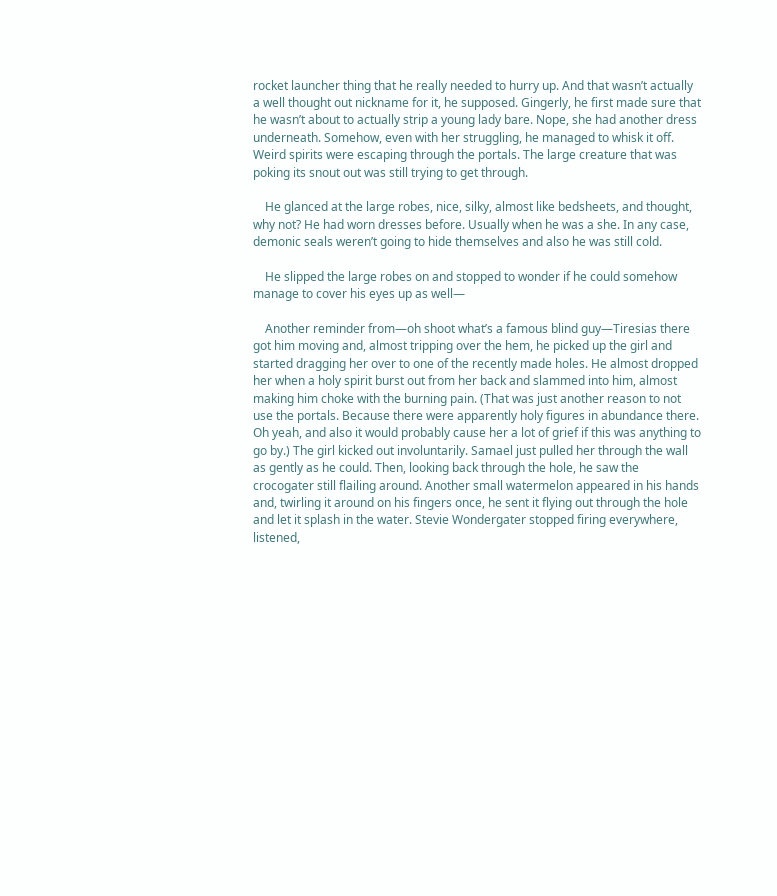rocket launcher thing that he really needed to hurry up. And that wasn’t actually a well thought out nickname for it, he supposed. Gingerly, he first made sure that he wasn’t about to actually strip a young lady bare. Nope, she had another dress underneath. Somehow, even with her struggling, he managed to whisk it off. Weird spirits were escaping through the portals. The large creature that was poking its snout out was still trying to get through.

    He glanced at the large robes, nice, silky, almost like bedsheets, and thought, why not? He had worn dresses before. Usually when he was a she. In any case, demonic seals weren’t going to hide themselves and also he was still cold.

    He slipped the large robes on and stopped to wonder if he could somehow manage to cover his eyes up as well—

    Another reminder from—oh shoot what’s a famous blind guy—Tiresias there got him moving and, almost tripping over the hem, he picked up the girl and started dragging her over to one of the recently made holes. He almost dropped her when a holy spirit burst out from her back and slammed into him, almost making him choke with the burning pain. (That was just another reason to not use the portals. Because there were apparently holy figures in abundance there. Oh yeah, and also it would probably cause her a lot of grief if this was anything to go by.) The girl kicked out involuntarily. Samael just pulled her through the wall as gently as he could. Then, looking back through the hole, he saw the crocogater still flailing around. Another small watermelon appeared in his hands and, twirling it around on his fingers once, he sent it flying out through the hole and let it splash in the water. Stevie Wondergater stopped firing everywhere, listened,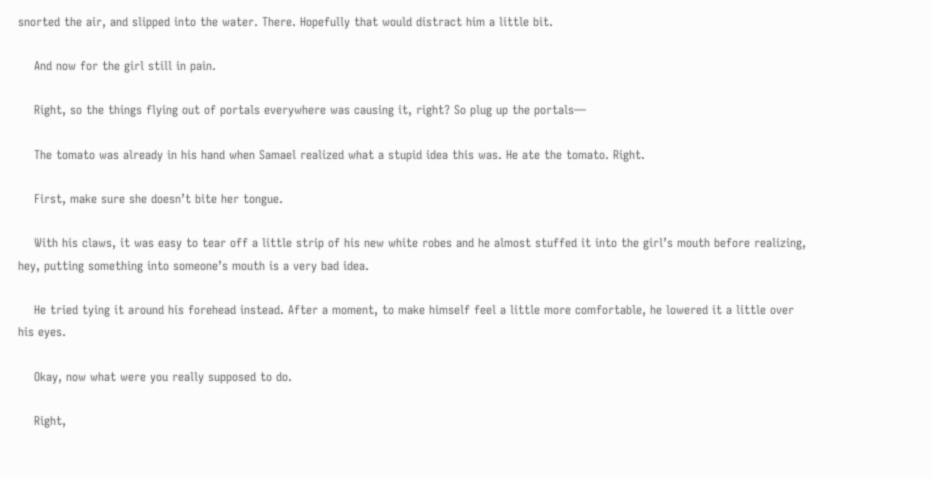snorted the air, and slipped into the water. There. Hopefully that would distract him a little bit.

    And now for the girl still in pain.

    Right, so the things flying out of portals everywhere was causing it, right? So plug up the portals—

    The tomato was already in his hand when Samael realized what a stupid idea this was. He ate the tomato. Right.

    First, make sure she doesn’t bite her tongue.

    With his claws, it was easy to tear off a little strip of his new white robes and he almost stuffed it into the girl’s mouth before realizing, hey, putting something into someone’s mouth is a very bad idea.

    He tried tying it around his forehead instead. After a moment, to make himself feel a little more comfortable, he lowered it a little over his eyes.

    Okay, now what were you really supposed to do.

    Right,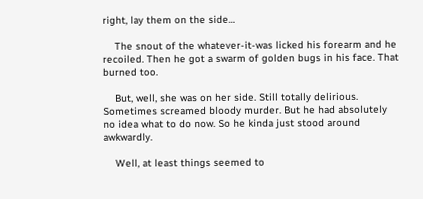right, lay them on the side…

    The snout of the whatever-it-was licked his forearm and he recoiled. Then he got a swarm of golden bugs in his face. That burned too.

    But, well, she was on her side. Still totally delirious. Sometimes screamed bloody murder. But he had absolutely no idea what to do now. So he kinda just stood around awkwardly.

    Well, at least things seemed to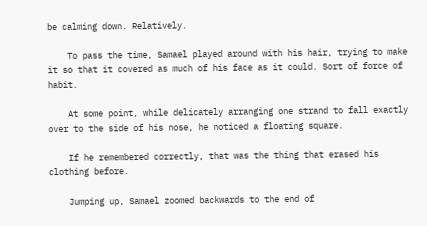be calming down. Relatively.

    To pass the time, Samael played around with his hair, trying to make it so that it covered as much of his face as it could. Sort of force of habit.

    At some point, while delicately arranging one strand to fall exactly over to the side of his nose, he noticed a floating square.

    If he remembered correctly, that was the thing that erased his clothing before.

    Jumping up, Samael zoomed backwards to the end of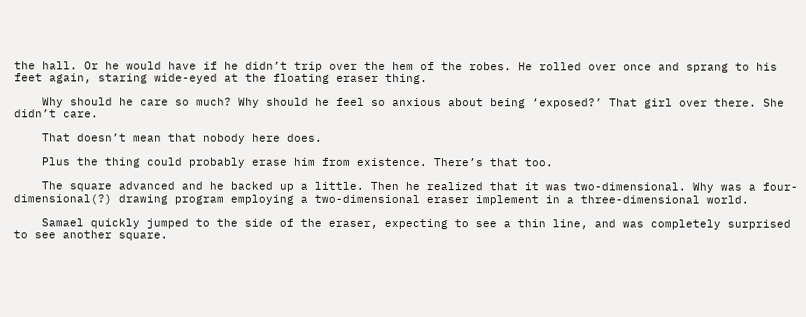the hall. Or he would have if he didn’t trip over the hem of the robes. He rolled over once and sprang to his feet again, staring wide-eyed at the floating eraser thing.

    Why should he care so much? Why should he feel so anxious about being ‘exposed?’ That girl over there. She didn’t care.

    That doesn’t mean that nobody here does.

    Plus the thing could probably erase him from existence. There’s that too.

    The square advanced and he backed up a little. Then he realized that it was two-dimensional. Why was a four-dimensional(?) drawing program employing a two-dimensional eraser implement in a three-dimensional world.

    Samael quickly jumped to the side of the eraser, expecting to see a thin line, and was completely surprised to see another square.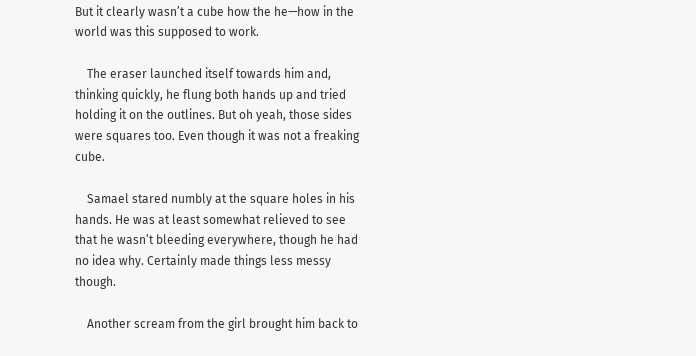But it clearly wasn’t a cube how the he—how in the world was this supposed to work.

    The eraser launched itself towards him and, thinking quickly, he flung both hands up and tried holding it on the outlines. But oh yeah, those sides were squares too. Even though it was not a freaking cube.

    Samael stared numbly at the square holes in his hands. He was at least somewhat relieved to see that he wasn’t bleeding everywhere, though he had no idea why. Certainly made things less messy though.

    Another scream from the girl brought him back to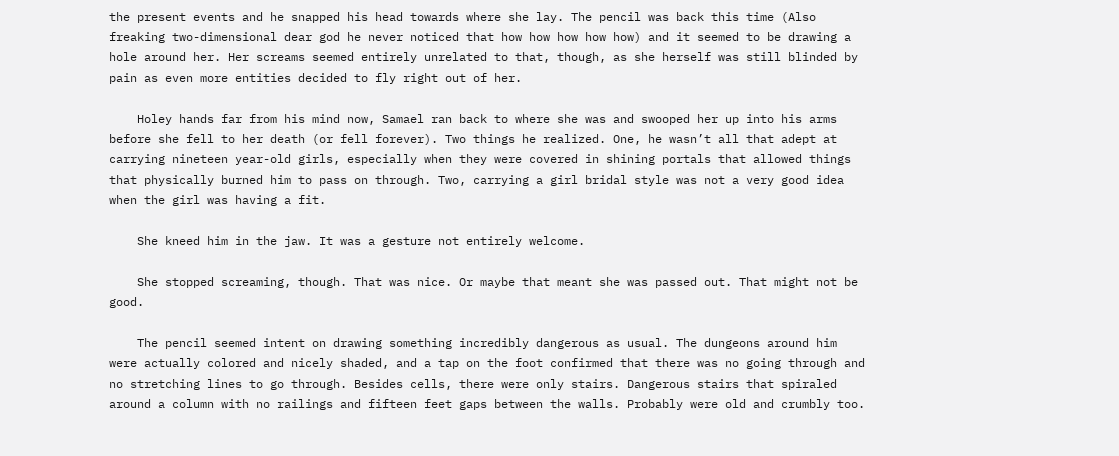the present events and he snapped his head towards where she lay. The pencil was back this time (Also freaking two-dimensional dear god he never noticed that how how how how how) and it seemed to be drawing a hole around her. Her screams seemed entirely unrelated to that, though, as she herself was still blinded by pain as even more entities decided to fly right out of her.

    Holey hands far from his mind now, Samael ran back to where she was and swooped her up into his arms before she fell to her death (or fell forever). Two things he realized. One, he wasn’t all that adept at carrying nineteen year-old girls, especially when they were covered in shining portals that allowed things that physically burned him to pass on through. Two, carrying a girl bridal style was not a very good idea when the girl was having a fit.

    She kneed him in the jaw. It was a gesture not entirely welcome.

    She stopped screaming, though. That was nice. Or maybe that meant she was passed out. That might not be good.

    The pencil seemed intent on drawing something incredibly dangerous as usual. The dungeons around him were actually colored and nicely shaded, and a tap on the foot confirmed that there was no going through and no stretching lines to go through. Besides cells, there were only stairs. Dangerous stairs that spiraled around a column with no railings and fifteen feet gaps between the walls. Probably were old and crumbly too.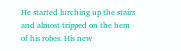He started lurching up the stairs and almost tripped on the hem of his robes. His new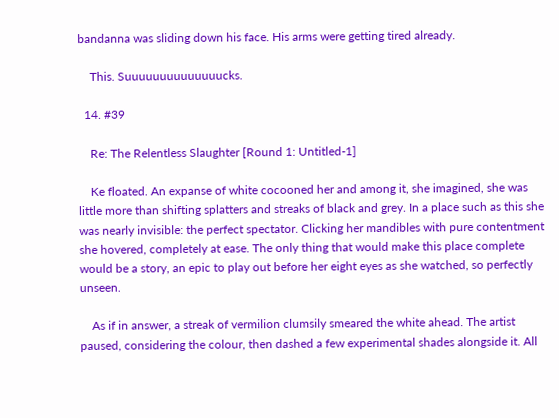bandanna was sliding down his face. His arms were getting tired already.

    This. Suuuuuuuuuuuuuucks.

  14. #39

    Re: The Relentless Slaughter [Round 1: Untitled-1]

    Ke floated. An expanse of white cocooned her and among it, she imagined, she was little more than shifting splatters and streaks of black and grey. In a place such as this she was nearly invisible: the perfect spectator. Clicking her mandibles with pure contentment she hovered, completely at ease. The only thing that would make this place complete would be a story, an epic to play out before her eight eyes as she watched, so perfectly unseen.

    As if in answer, a streak of vermilion clumsily smeared the white ahead. The artist paused, considering the colour, then dashed a few experimental shades alongside it. All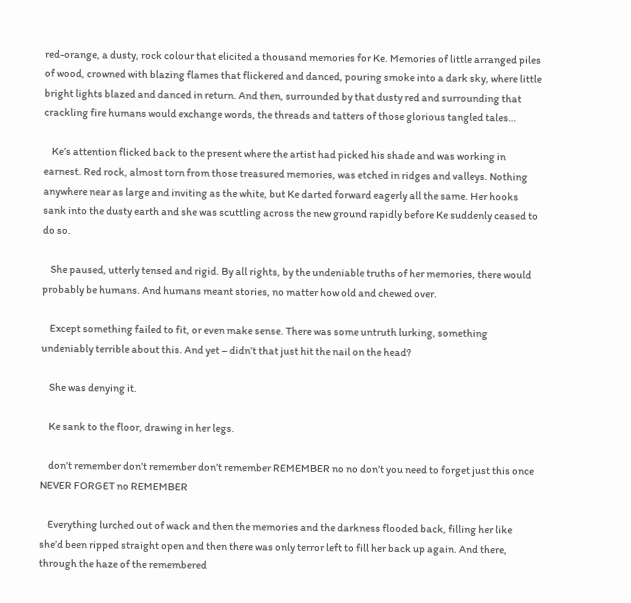red-orange, a dusty, rock colour that elicited a thousand memories for Ke. Memories of little arranged piles of wood, crowned with blazing flames that flickered and danced, pouring smoke into a dark sky, where little bright lights blazed and danced in return. And then, surrounded by that dusty red and surrounding that crackling fire humans would exchange words, the threads and tatters of those glorious tangled tales…

    Ke’s attention flicked back to the present where the artist had picked his shade and was working in earnest. Red rock, almost torn from those treasured memories, was etched in ridges and valleys. Nothing anywhere near as large and inviting as the white, but Ke darted forward eagerly all the same. Her hooks sank into the dusty earth and she was scuttling across the new ground rapidly before Ke suddenly ceased to do so.

    She paused, utterly tensed and rigid. By all rights, by the undeniable truths of her memories, there would probably be humans. And humans meant stories, no matter how old and chewed over.

    Except something failed to fit, or even make sense. There was some untruth lurking, something undeniably terrible about this. And yet – didn’t that just hit the nail on the head?

    She was denying it.

    Ke sank to the floor, drawing in her legs.

    don’t remember don’t remember don’t remember REMEMBER no no don’t you need to forget just this once NEVER FORGET no REMEMBER

    Everything lurched out of wack and then the memories and the darkness flooded back, filling her like she’d been ripped straight open and then there was only terror left to fill her back up again. And there, through the haze of the remembered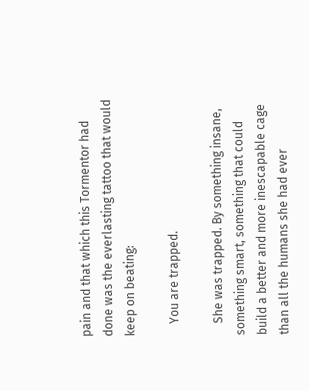pain and that which this Tormentor had done was the everlasting tattoo that would keep on beating:

    You are trapped.

    She was trapped. By something insane, something smart, something that could build a better and more inescapable cage than all the humans she had ever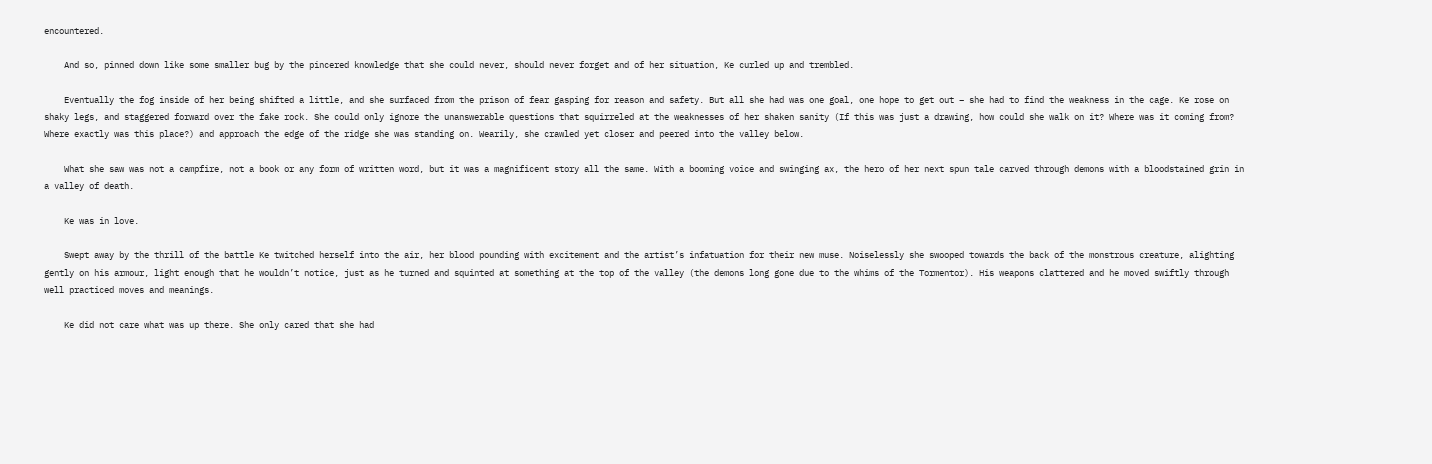encountered.

    And so, pinned down like some smaller bug by the pincered knowledge that she could never, should never forget and of her situation, Ke curled up and trembled.

    Eventually the fog inside of her being shifted a little, and she surfaced from the prison of fear gasping for reason and safety. But all she had was one goal, one hope to get out – she had to find the weakness in the cage. Ke rose on shaky legs, and staggered forward over the fake rock. She could only ignore the unanswerable questions that squirreled at the weaknesses of her shaken sanity (If this was just a drawing, how could she walk on it? Where was it coming from? Where exactly was this place?) and approach the edge of the ridge she was standing on. Wearily, she crawled yet closer and peered into the valley below.

    What she saw was not a campfire, not a book or any form of written word, but it was a magnificent story all the same. With a booming voice and swinging ax, the hero of her next spun tale carved through demons with a bloodstained grin in a valley of death.

    Ke was in love.

    Swept away by the thrill of the battle Ke twitched herself into the air, her blood pounding with excitement and the artist’s infatuation for their new muse. Noiselessly she swooped towards the back of the monstrous creature, alighting gently on his armour, light enough that he wouldn’t notice, just as he turned and squinted at something at the top of the valley (the demons long gone due to the whims of the Tormentor). His weapons clattered and he moved swiftly through well practiced moves and meanings.

    Ke did not care what was up there. She only cared that she had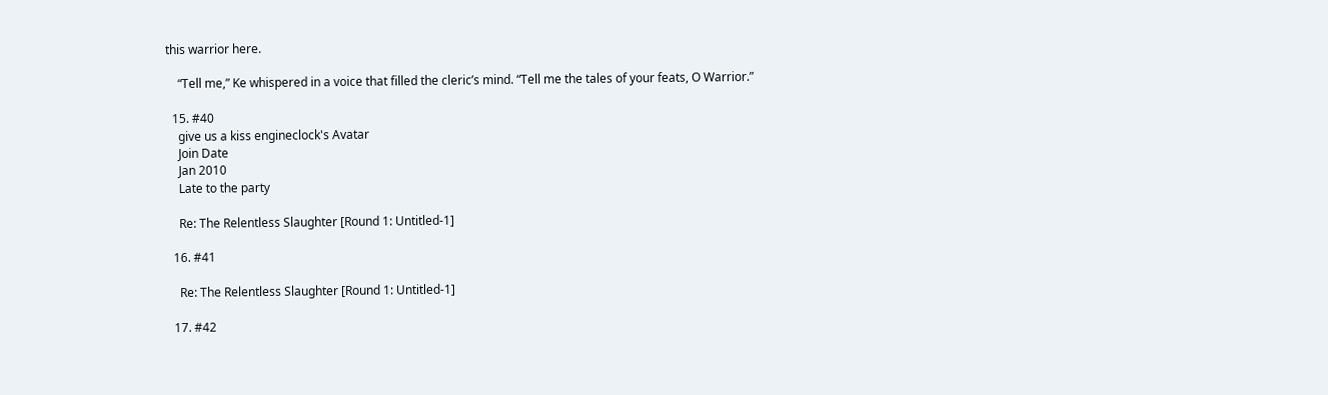this warrior here.

    “Tell me,” Ke whispered in a voice that filled the cleric’s mind. “Tell me the tales of your feats, O Warrior.”

  15. #40
    give us a kiss engineclock's Avatar
    Join Date
    Jan 2010
    Late to the party

    Re: The Relentless Slaughter [Round 1: Untitled-1]

  16. #41

    Re: The Relentless Slaughter [Round 1: Untitled-1]

  17. #42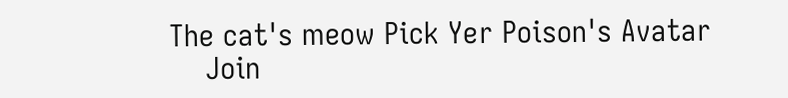The cat's meow Pick Yer Poison's Avatar
    Join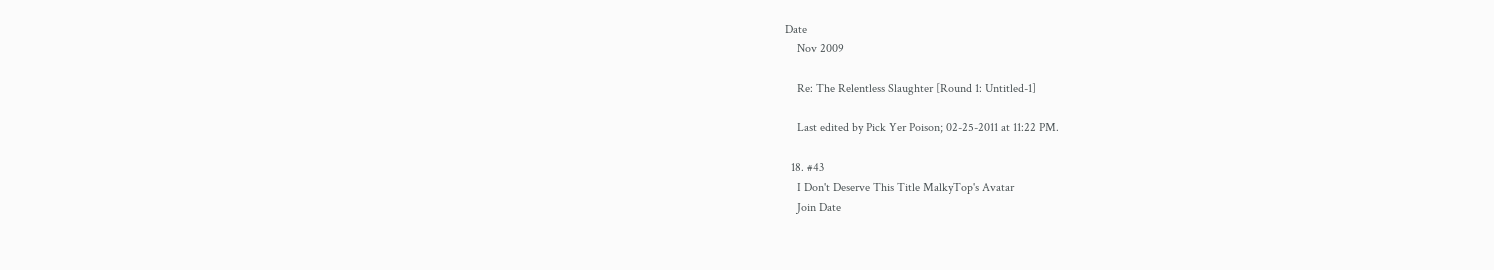Date
    Nov 2009

    Re: The Relentless Slaughter [Round 1: Untitled-1]

    Last edited by Pick Yer Poison; 02-25-2011 at 11:22 PM.

  18. #43
    I Don't Deserve This Title MalkyTop's Avatar
    Join Date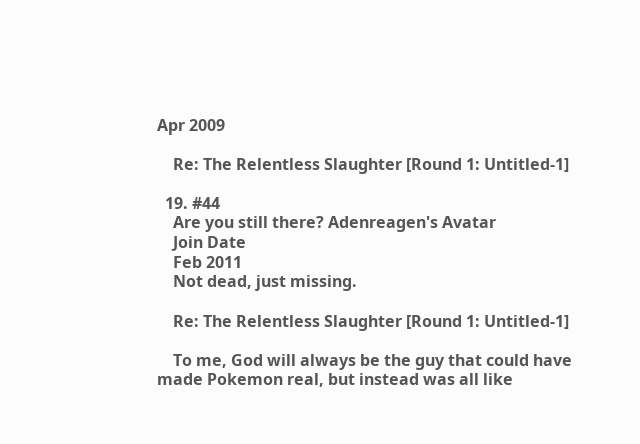Apr 2009

    Re: The Relentless Slaughter [Round 1: Untitled-1]

  19. #44
    Are you still there? Adenreagen's Avatar
    Join Date
    Feb 2011
    Not dead, just missing.

    Re: The Relentless Slaughter [Round 1: Untitled-1]

    To me, God will always be the guy that could have made Pokemon real, but instead was all like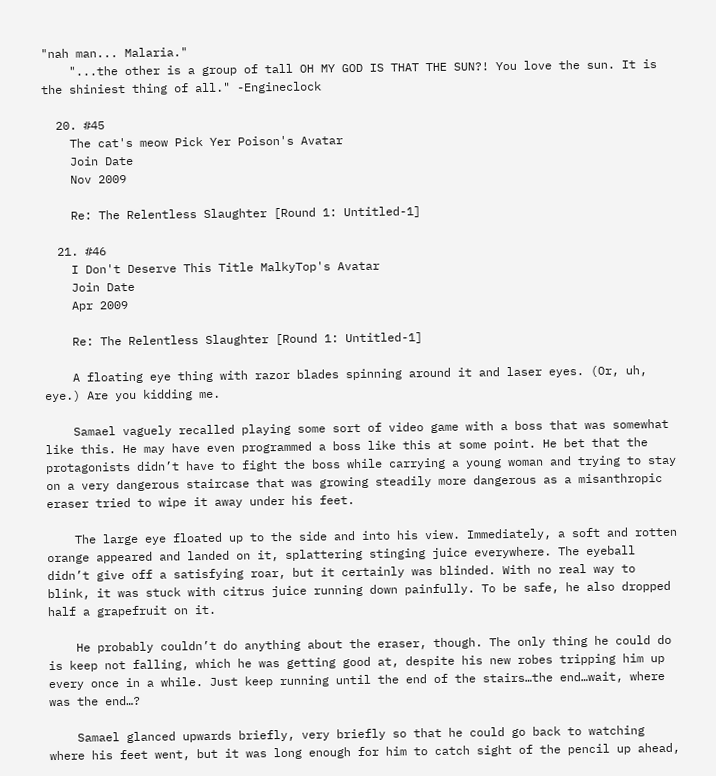"nah man... Malaria."
    "...the other is a group of tall OH MY GOD IS THAT THE SUN?! You love the sun. It is the shiniest thing of all." -Engineclock

  20. #45
    The cat's meow Pick Yer Poison's Avatar
    Join Date
    Nov 2009

    Re: The Relentless Slaughter [Round 1: Untitled-1]

  21. #46
    I Don't Deserve This Title MalkyTop's Avatar
    Join Date
    Apr 2009

    Re: The Relentless Slaughter [Round 1: Untitled-1]

    A floating eye thing with razor blades spinning around it and laser eyes. (Or, uh, eye.) Are you kidding me.

    Samael vaguely recalled playing some sort of video game with a boss that was somewhat like this. He may have even programmed a boss like this at some point. He bet that the protagonists didn’t have to fight the boss while carrying a young woman and trying to stay on a very dangerous staircase that was growing steadily more dangerous as a misanthropic eraser tried to wipe it away under his feet.

    The large eye floated up to the side and into his view. Immediately, a soft and rotten orange appeared and landed on it, splattering stinging juice everywhere. The eyeball didn’t give off a satisfying roar, but it certainly was blinded. With no real way to blink, it was stuck with citrus juice running down painfully. To be safe, he also dropped half a grapefruit on it.

    He probably couldn’t do anything about the eraser, though. The only thing he could do is keep not falling, which he was getting good at, despite his new robes tripping him up every once in a while. Just keep running until the end of the stairs…the end…wait, where was the end…?

    Samael glanced upwards briefly, very briefly so that he could go back to watching where his feet went, but it was long enough for him to catch sight of the pencil up ahead,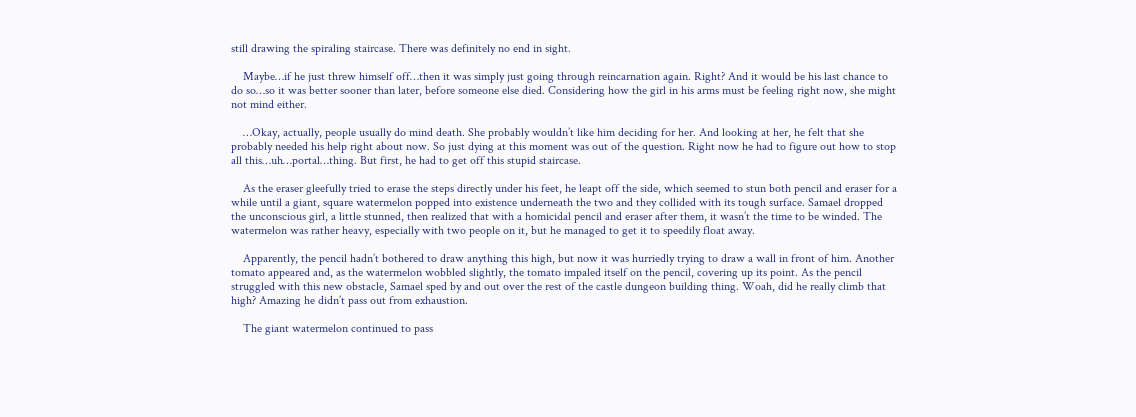still drawing the spiraling staircase. There was definitely no end in sight.

    Maybe…if he just threw himself off…then it was simply just going through reincarnation again. Right? And it would be his last chance to do so…so it was better sooner than later, before someone else died. Considering how the girl in his arms must be feeling right now, she might not mind either.

    …Okay, actually, people usually do mind death. She probably wouldn’t like him deciding for her. And looking at her, he felt that she probably needed his help right about now. So just dying at this moment was out of the question. Right now he had to figure out how to stop all this…uh…portal…thing. But first, he had to get off this stupid staircase.

    As the eraser gleefully tried to erase the steps directly under his feet, he leapt off the side, which seemed to stun both pencil and eraser for a while until a giant, square watermelon popped into existence underneath the two and they collided with its tough surface. Samael dropped the unconscious girl, a little stunned, then realized that with a homicidal pencil and eraser after them, it wasn’t the time to be winded. The watermelon was rather heavy, especially with two people on it, but he managed to get it to speedily float away.

    Apparently, the pencil hadn’t bothered to draw anything this high, but now it was hurriedly trying to draw a wall in front of him. Another tomato appeared and, as the watermelon wobbled slightly, the tomato impaled itself on the pencil, covering up its point. As the pencil struggled with this new obstacle, Samael sped by and out over the rest of the castle dungeon building thing. Woah, did he really climb that high? Amazing he didn’t pass out from exhaustion.

    The giant watermelon continued to pass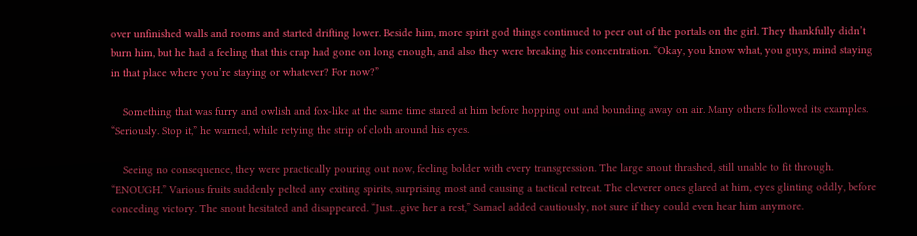over unfinished walls and rooms and started drifting lower. Beside him, more spirit god things continued to peer out of the portals on the girl. They thankfully didn’t burn him, but he had a feeling that this crap had gone on long enough, and also they were breaking his concentration. “Okay, you know what, you guys, mind staying in that place where you’re staying or whatever? For now?”

    Something that was furry and owlish and fox-like at the same time stared at him before hopping out and bounding away on air. Many others followed its examples. “Seriously. Stop it,” he warned, while retying the strip of cloth around his eyes.

    Seeing no consequence, they were practically pouring out now, feeling bolder with every transgression. The large snout thrashed, still unable to fit through. “ENOUGH.” Various fruits suddenly pelted any exiting spirits, surprising most and causing a tactical retreat. The cleverer ones glared at him, eyes glinting oddly, before conceding victory. The snout hesitated and disappeared. “Just…give her a rest,” Samael added cautiously, not sure if they could even hear him anymore.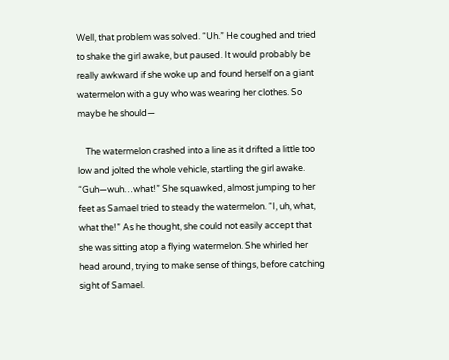Well, that problem was solved. “Uh.” He coughed and tried to shake the girl awake, but paused. It would probably be really awkward if she woke up and found herself on a giant watermelon with a guy who was wearing her clothes. So maybe he should—

    The watermelon crashed into a line as it drifted a little too low and jolted the whole vehicle, startling the girl awake. “Guh—wuh…what!” She squawked, almost jumping to her feet as Samael tried to steady the watermelon. “I, uh, what, what the!” As he thought, she could not easily accept that she was sitting atop a flying watermelon. She whirled her head around, trying to make sense of things, before catching sight of Samael.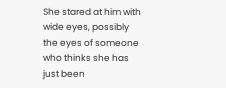She stared at him with wide eyes, possibly the eyes of someone who thinks she has just been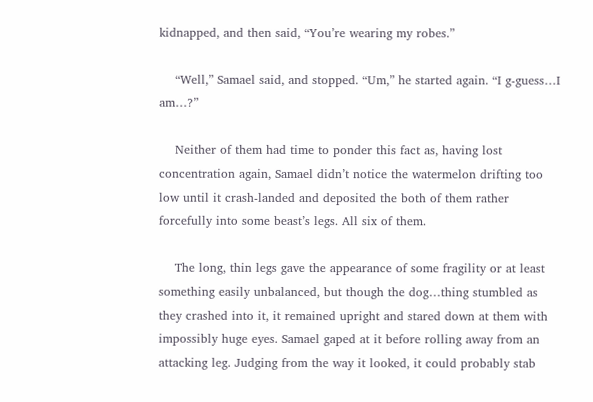kidnapped, and then said, “You’re wearing my robes.”

    “Well,” Samael said, and stopped. “Um,” he started again. “I g-guess…I am…?”

    Neither of them had time to ponder this fact as, having lost concentration again, Samael didn’t notice the watermelon drifting too low until it crash-landed and deposited the both of them rather forcefully into some beast’s legs. All six of them.

    The long, thin legs gave the appearance of some fragility or at least something easily unbalanced, but though the dog…thing stumbled as they crashed into it, it remained upright and stared down at them with impossibly huge eyes. Samael gaped at it before rolling away from an attacking leg. Judging from the way it looked, it could probably stab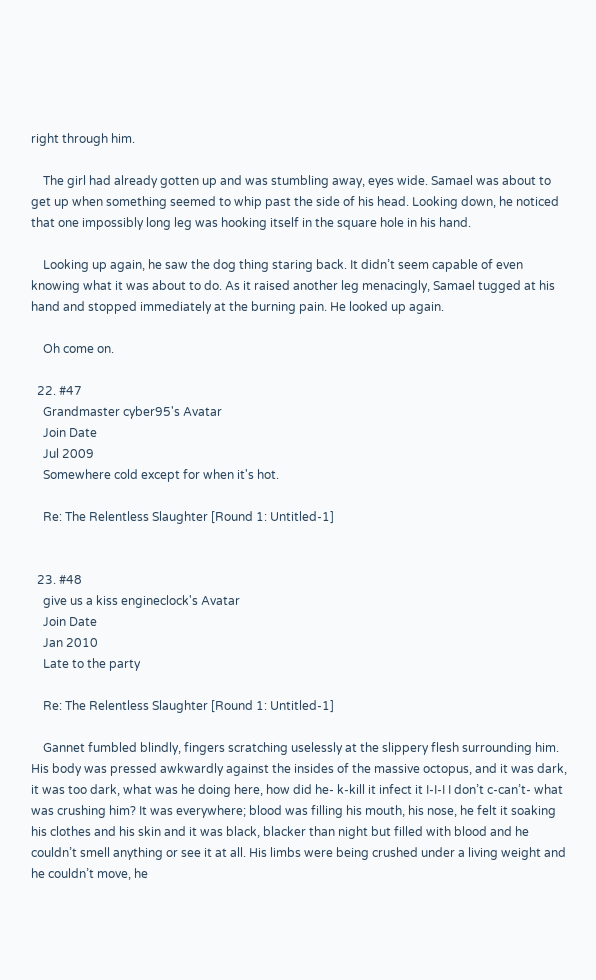right through him.

    The girl had already gotten up and was stumbling away, eyes wide. Samael was about to get up when something seemed to whip past the side of his head. Looking down, he noticed that one impossibly long leg was hooking itself in the square hole in his hand.

    Looking up again, he saw the dog thing staring back. It didn’t seem capable of even knowing what it was about to do. As it raised another leg menacingly, Samael tugged at his hand and stopped immediately at the burning pain. He looked up again.

    Oh come on.

  22. #47
    Grandmaster cyber95's Avatar
    Join Date
    Jul 2009
    Somewhere cold except for when it's hot.

    Re: The Relentless Slaughter [Round 1: Untitled-1]


  23. #48
    give us a kiss engineclock's Avatar
    Join Date
    Jan 2010
    Late to the party

    Re: The Relentless Slaughter [Round 1: Untitled-1]

    Gannet fumbled blindly, fingers scratching uselessly at the slippery flesh surrounding him. His body was pressed awkwardly against the insides of the massive octopus, and it was dark, it was too dark, what was he doing here, how did he- k-kill it infect it I-I-I I don’t c-can’t- what was crushing him? It was everywhere; blood was filling his mouth, his nose, he felt it soaking his clothes and his skin and it was black, blacker than night but filled with blood and he couldn’t smell anything or see it at all. His limbs were being crushed under a living weight and he couldn’t move, he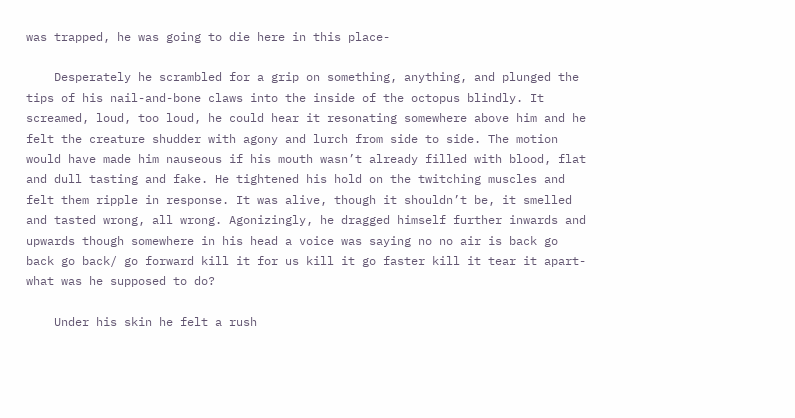was trapped, he was going to die here in this place-

    Desperately he scrambled for a grip on something, anything, and plunged the tips of his nail-and-bone claws into the inside of the octopus blindly. It screamed, loud, too loud, he could hear it resonating somewhere above him and he felt the creature shudder with agony and lurch from side to side. The motion would have made him nauseous if his mouth wasn’t already filled with blood, flat and dull tasting and fake. He tightened his hold on the twitching muscles and felt them ripple in response. It was alive, though it shouldn’t be, it smelled and tasted wrong, all wrong. Agonizingly, he dragged himself further inwards and upwards though somewhere in his head a voice was saying no no air is back go back go back/ go forward kill it for us kill it go faster kill it tear it apart- what was he supposed to do?

    Under his skin he felt a rush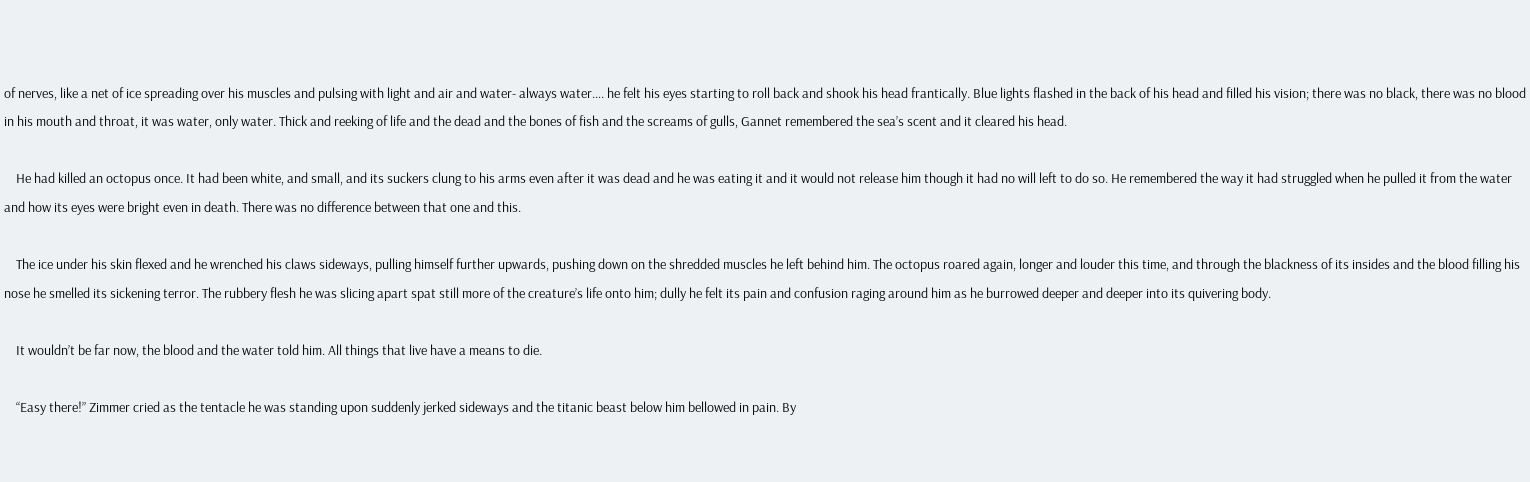of nerves, like a net of ice spreading over his muscles and pulsing with light and air and water- always water…. he felt his eyes starting to roll back and shook his head frantically. Blue lights flashed in the back of his head and filled his vision; there was no black, there was no blood in his mouth and throat, it was water, only water. Thick and reeking of life and the dead and the bones of fish and the screams of gulls, Gannet remembered the sea’s scent and it cleared his head.

    He had killed an octopus once. It had been white, and small, and its suckers clung to his arms even after it was dead and he was eating it and it would not release him though it had no will left to do so. He remembered the way it had struggled when he pulled it from the water and how its eyes were bright even in death. There was no difference between that one and this.

    The ice under his skin flexed and he wrenched his claws sideways, pulling himself further upwards, pushing down on the shredded muscles he left behind him. The octopus roared again, longer and louder this time, and through the blackness of its insides and the blood filling his nose he smelled its sickening terror. The rubbery flesh he was slicing apart spat still more of the creature’s life onto him; dully he felt its pain and confusion raging around him as he burrowed deeper and deeper into its quivering body.

    It wouldn’t be far now, the blood and the water told him. All things that live have a means to die.

    “Easy there!” Zimmer cried as the tentacle he was standing upon suddenly jerked sideways and the titanic beast below him bellowed in pain. By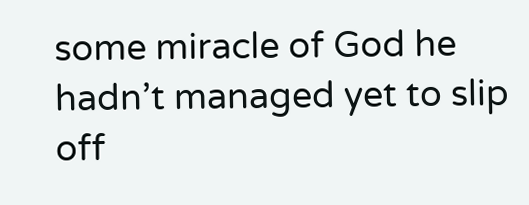some miracle of God he hadn’t managed yet to slip off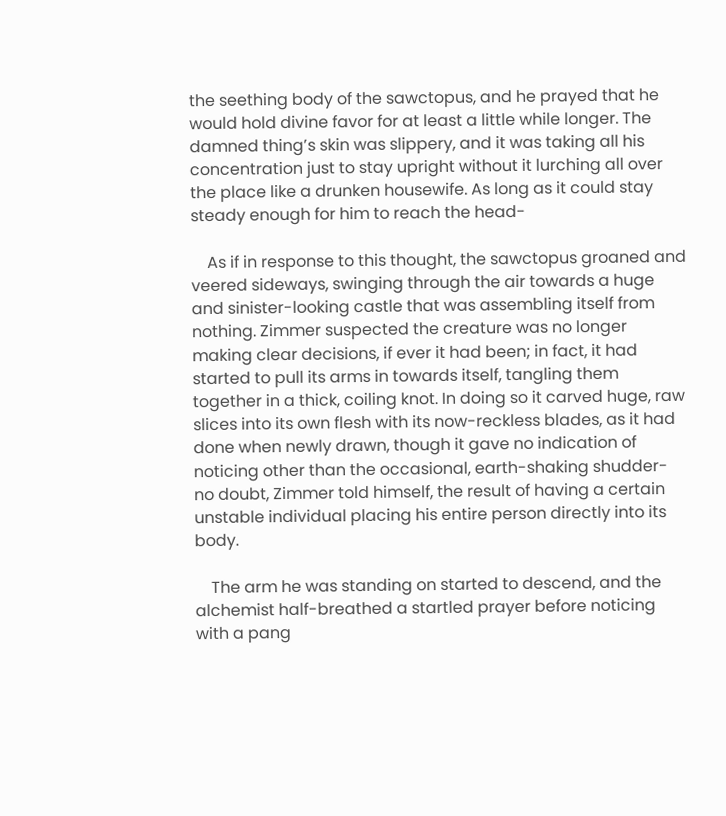the seething body of the sawctopus, and he prayed that he would hold divine favor for at least a little while longer. The damned thing’s skin was slippery, and it was taking all his concentration just to stay upright without it lurching all over the place like a drunken housewife. As long as it could stay steady enough for him to reach the head-

    As if in response to this thought, the sawctopus groaned and veered sideways, swinging through the air towards a huge and sinister-looking castle that was assembling itself from nothing. Zimmer suspected the creature was no longer making clear decisions, if ever it had been; in fact, it had started to pull its arms in towards itself, tangling them together in a thick, coiling knot. In doing so it carved huge, raw slices into its own flesh with its now-reckless blades, as it had done when newly drawn, though it gave no indication of noticing other than the occasional, earth-shaking shudder- no doubt, Zimmer told himself, the result of having a certain unstable individual placing his entire person directly into its body.

    The arm he was standing on started to descend, and the alchemist half-breathed a startled prayer before noticing with a pang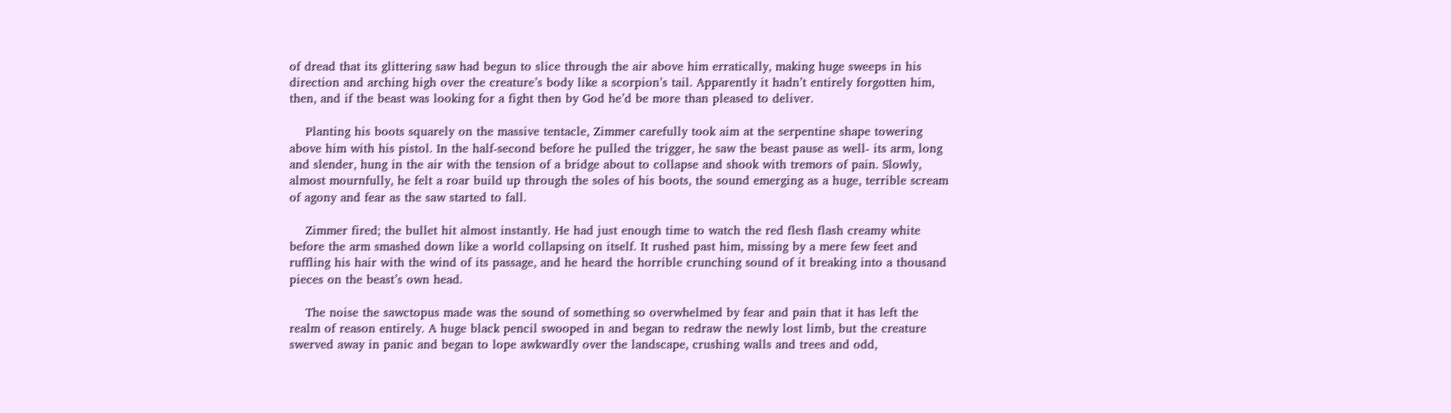of dread that its glittering saw had begun to slice through the air above him erratically, making huge sweeps in his direction and arching high over the creature’s body like a scorpion’s tail. Apparently it hadn’t entirely forgotten him, then, and if the beast was looking for a fight then by God he’d be more than pleased to deliver.

    Planting his boots squarely on the massive tentacle, Zimmer carefully took aim at the serpentine shape towering above him with his pistol. In the half-second before he pulled the trigger, he saw the beast pause as well- its arm, long and slender, hung in the air with the tension of a bridge about to collapse and shook with tremors of pain. Slowly, almost mournfully, he felt a roar build up through the soles of his boots, the sound emerging as a huge, terrible scream of agony and fear as the saw started to fall.

    Zimmer fired; the bullet hit almost instantly. He had just enough time to watch the red flesh flash creamy white before the arm smashed down like a world collapsing on itself. It rushed past him, missing by a mere few feet and ruffling his hair with the wind of its passage, and he heard the horrible crunching sound of it breaking into a thousand pieces on the beast’s own head.

    The noise the sawctopus made was the sound of something so overwhelmed by fear and pain that it has left the realm of reason entirely. A huge black pencil swooped in and began to redraw the newly lost limb, but the creature swerved away in panic and began to lope awkwardly over the landscape, crushing walls and trees and odd,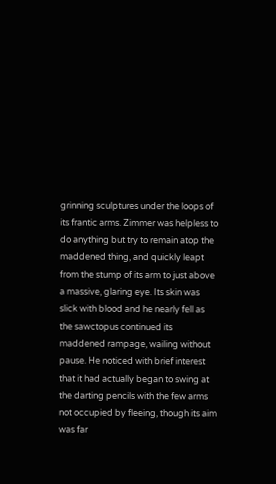grinning sculptures under the loops of its frantic arms. Zimmer was helpless to do anything but try to remain atop the maddened thing, and quickly leapt from the stump of its arm to just above a massive, glaring eye. Its skin was slick with blood and he nearly fell as the sawctopus continued its maddened rampage, wailing without pause. He noticed with brief interest that it had actually began to swing at the darting pencils with the few arms not occupied by fleeing, though its aim was far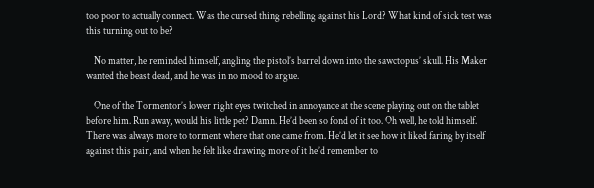too poor to actually connect. Was the cursed thing rebelling against his Lord? What kind of sick test was this turning out to be?

    No matter, he reminded himself, angling the pistol’s barrel down into the sawctopus’ skull. His Maker wanted the beast dead, and he was in no mood to argue.

    One of the Tormentor’s lower right eyes twitched in annoyance at the scene playing out on the tablet before him. Run away, would his little pet? Damn. He’d been so fond of it too. Oh well, he told himself. There was always more to torment where that one came from. He’d let it see how it liked faring by itself against this pair, and when he felt like drawing more of it he’d remember to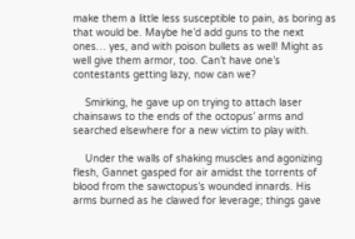make them a little less susceptible to pain, as boring as that would be. Maybe he’d add guns to the next ones… yes, and with poison bullets as well! Might as well give them armor, too. Can’t have one’s contestants getting lazy, now can we?

    Smirking, he gave up on trying to attach laser chainsaws to the ends of the octopus’ arms and searched elsewhere for a new victim to play with.

    Under the walls of shaking muscles and agonizing flesh, Gannet gasped for air amidst the torrents of blood from the sawctopus’s wounded innards. His arms burned as he clawed for leverage; things gave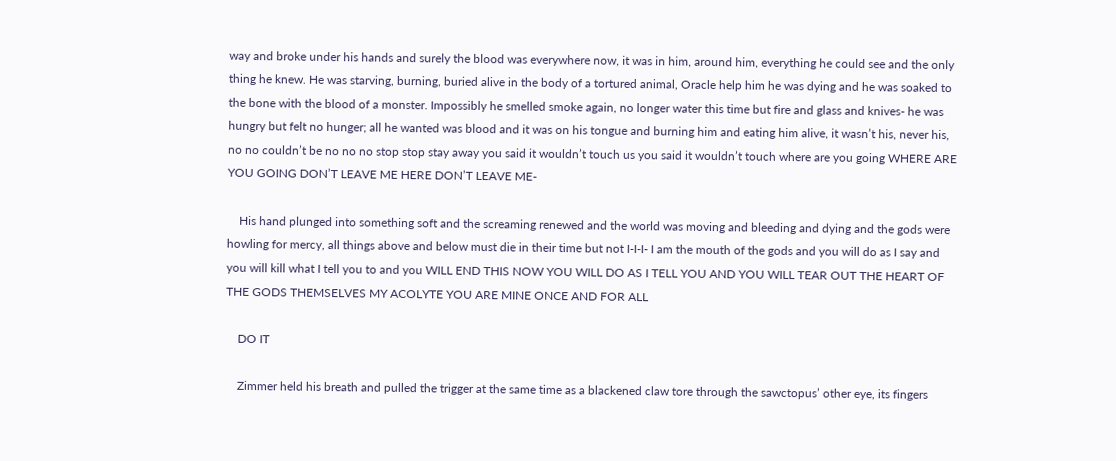way and broke under his hands and surely the blood was everywhere now, it was in him, around him, everything he could see and the only thing he knew. He was starving, burning, buried alive in the body of a tortured animal, Oracle help him he was dying and he was soaked to the bone with the blood of a monster. Impossibly he smelled smoke again, no longer water this time but fire and glass and knives- he was hungry but felt no hunger; all he wanted was blood and it was on his tongue and burning him and eating him alive, it wasn’t his, never his, no no couldn’t be no no no stop stop stay away you said it wouldn’t touch us you said it wouldn’t touch where are you going WHERE ARE YOU GOING DON’T LEAVE ME HERE DON’T LEAVE ME-

    His hand plunged into something soft and the screaming renewed and the world was moving and bleeding and dying and the gods were howling for mercy, all things above and below must die in their time but not I-I-I- I am the mouth of the gods and you will do as I say and you will kill what I tell you to and you WILL END THIS NOW YOU WILL DO AS I TELL YOU AND YOU WILL TEAR OUT THE HEART OF THE GODS THEMSELVES MY ACOLYTE YOU ARE MINE ONCE AND FOR ALL

    DO IT

    Zimmer held his breath and pulled the trigger at the same time as a blackened claw tore through the sawctopus’ other eye, its fingers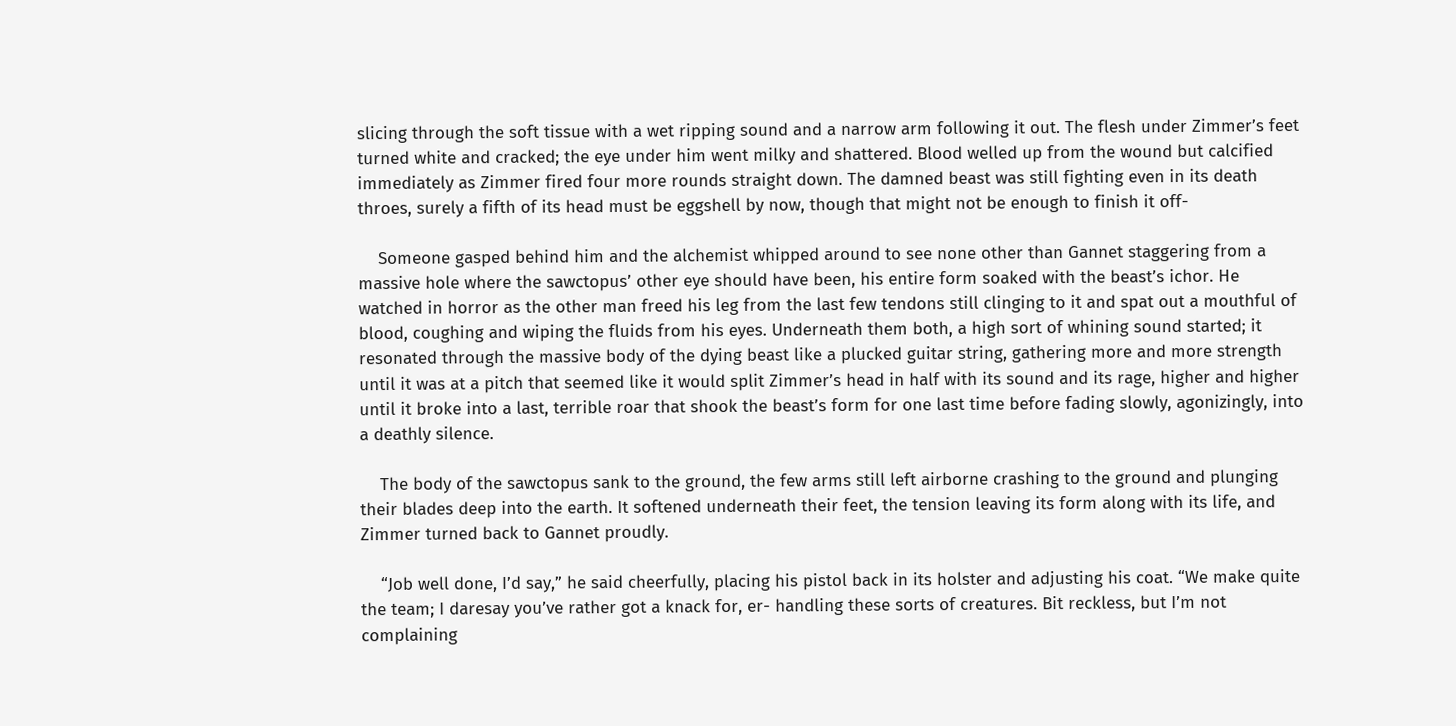slicing through the soft tissue with a wet ripping sound and a narrow arm following it out. The flesh under Zimmer’s feet turned white and cracked; the eye under him went milky and shattered. Blood welled up from the wound but calcified immediately as Zimmer fired four more rounds straight down. The damned beast was still fighting even in its death throes, surely a fifth of its head must be eggshell by now, though that might not be enough to finish it off-

    Someone gasped behind him and the alchemist whipped around to see none other than Gannet staggering from a massive hole where the sawctopus’ other eye should have been, his entire form soaked with the beast’s ichor. He watched in horror as the other man freed his leg from the last few tendons still clinging to it and spat out a mouthful of blood, coughing and wiping the fluids from his eyes. Underneath them both, a high sort of whining sound started; it resonated through the massive body of the dying beast like a plucked guitar string, gathering more and more strength until it was at a pitch that seemed like it would split Zimmer’s head in half with its sound and its rage, higher and higher until it broke into a last, terrible roar that shook the beast’s form for one last time before fading slowly, agonizingly, into a deathly silence.

    The body of the sawctopus sank to the ground, the few arms still left airborne crashing to the ground and plunging their blades deep into the earth. It softened underneath their feet, the tension leaving its form along with its life, and Zimmer turned back to Gannet proudly.

    “Job well done, I’d say,” he said cheerfully, placing his pistol back in its holster and adjusting his coat. “We make quite the team; I daresay you’ve rather got a knack for, er- handling these sorts of creatures. Bit reckless, but I’m not complaining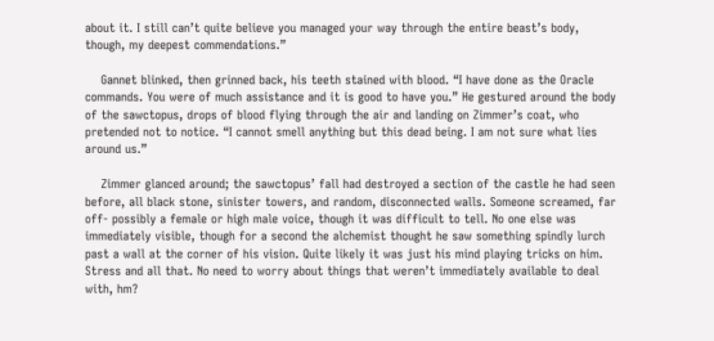about it. I still can’t quite believe you managed your way through the entire beast’s body, though, my deepest commendations.”

    Gannet blinked, then grinned back, his teeth stained with blood. “I have done as the Oracle commands. You were of much assistance and it is good to have you.” He gestured around the body of the sawctopus, drops of blood flying through the air and landing on Zimmer’s coat, who pretended not to notice. “I cannot smell anything but this dead being. I am not sure what lies around us.”

    Zimmer glanced around; the sawctopus’ fall had destroyed a section of the castle he had seen before, all black stone, sinister towers, and random, disconnected walls. Someone screamed, far off- possibly a female or high male voice, though it was difficult to tell. No one else was immediately visible, though for a second the alchemist thought he saw something spindly lurch past a wall at the corner of his vision. Quite likely it was just his mind playing tricks on him. Stress and all that. No need to worry about things that weren’t immediately available to deal with, hm?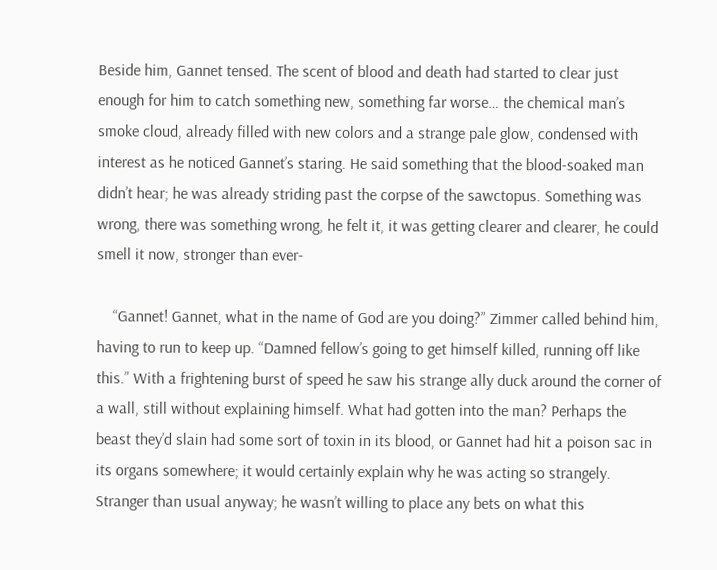Beside him, Gannet tensed. The scent of blood and death had started to clear just enough for him to catch something new, something far worse… the chemical man’s smoke cloud, already filled with new colors and a strange pale glow, condensed with interest as he noticed Gannet’s staring. He said something that the blood-soaked man didn’t hear; he was already striding past the corpse of the sawctopus. Something was wrong, there was something wrong, he felt it, it was getting clearer and clearer, he could smell it now, stronger than ever-

    “Gannet! Gannet, what in the name of God are you doing?” Zimmer called behind him, having to run to keep up. “Damned fellow’s going to get himself killed, running off like this.” With a frightening burst of speed he saw his strange ally duck around the corner of a wall, still without explaining himself. What had gotten into the man? Perhaps the beast they’d slain had some sort of toxin in its blood, or Gannet had hit a poison sac in its organs somewhere; it would certainly explain why he was acting so strangely. Stranger than usual anyway; he wasn’t willing to place any bets on what this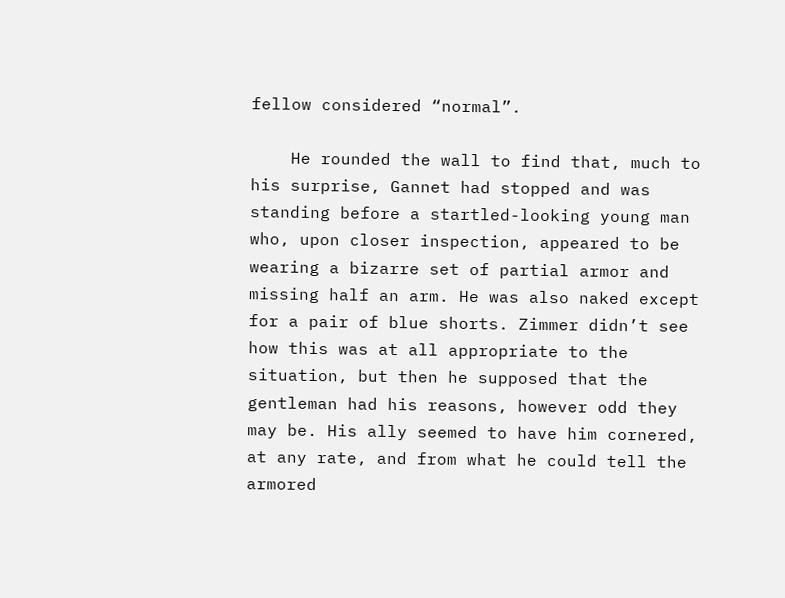fellow considered “normal”.

    He rounded the wall to find that, much to his surprise, Gannet had stopped and was standing before a startled-looking young man who, upon closer inspection, appeared to be wearing a bizarre set of partial armor and missing half an arm. He was also naked except for a pair of blue shorts. Zimmer didn’t see how this was at all appropriate to the situation, but then he supposed that the gentleman had his reasons, however odd they may be. His ally seemed to have him cornered, at any rate, and from what he could tell the armored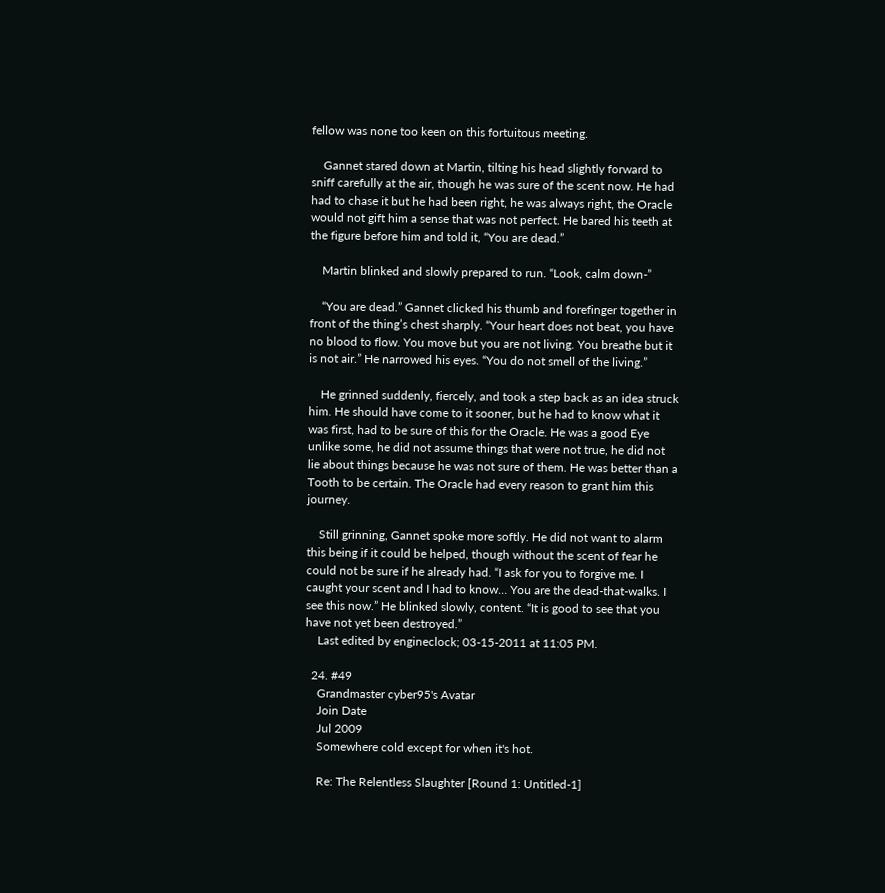fellow was none too keen on this fortuitous meeting.

    Gannet stared down at Martin, tilting his head slightly forward to sniff carefully at the air, though he was sure of the scent now. He had had to chase it but he had been right, he was always right, the Oracle would not gift him a sense that was not perfect. He bared his teeth at the figure before him and told it, “You are dead.”

    Martin blinked and slowly prepared to run. “Look, calm down-”

    “You are dead.” Gannet clicked his thumb and forefinger together in front of the thing’s chest sharply. “Your heart does not beat, you have no blood to flow. You move but you are not living. You breathe but it is not air.” He narrowed his eyes. “You do not smell of the living.”

    He grinned suddenly, fiercely, and took a step back as an idea struck him. He should have come to it sooner, but he had to know what it was first, had to be sure of this for the Oracle. He was a good Eye unlike some, he did not assume things that were not true, he did not lie about things because he was not sure of them. He was better than a Tooth to be certain. The Oracle had every reason to grant him this journey.

    Still grinning, Gannet spoke more softly. He did not want to alarm this being if it could be helped, though without the scent of fear he could not be sure if he already had. “I ask for you to forgive me. I caught your scent and I had to know… You are the dead-that-walks. I see this now.” He blinked slowly, content. “It is good to see that you have not yet been destroyed.”
    Last edited by engineclock; 03-15-2011 at 11:05 PM.

  24. #49
    Grandmaster cyber95's Avatar
    Join Date
    Jul 2009
    Somewhere cold except for when it's hot.

    Re: The Relentless Slaughter [Round 1: Untitled-1]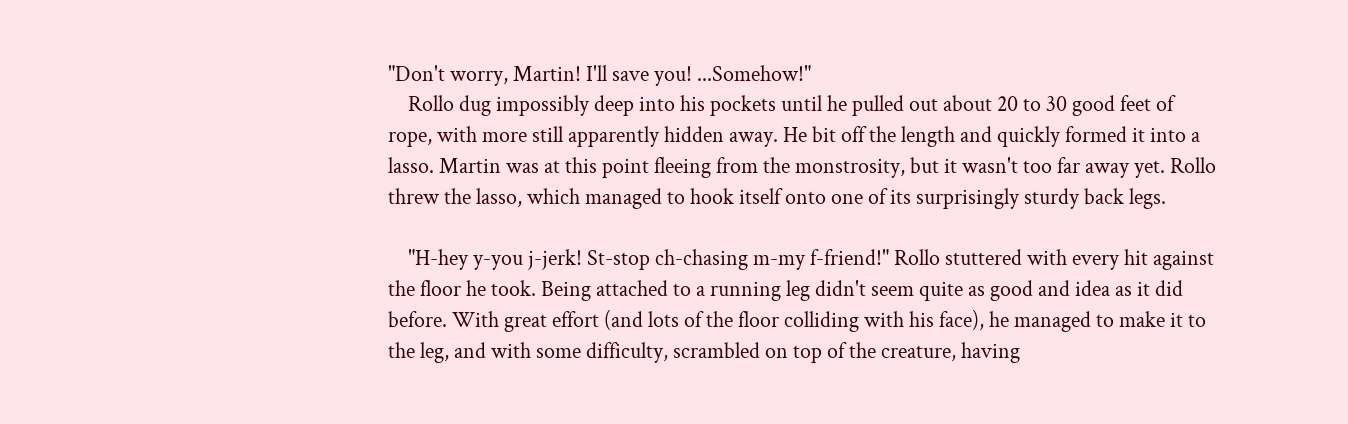"Don't worry, Martin! I'll save you! ...Somehow!"
    Rollo dug impossibly deep into his pockets until he pulled out about 20 to 30 good feet of rope, with more still apparently hidden away. He bit off the length and quickly formed it into a lasso. Martin was at this point fleeing from the monstrosity, but it wasn't too far away yet. Rollo threw the lasso, which managed to hook itself onto one of its surprisingly sturdy back legs.

    "H-hey y-you j-jerk! St-stop ch-chasing m-my f-friend!" Rollo stuttered with every hit against the floor he took. Being attached to a running leg didn't seem quite as good and idea as it did before. With great effort (and lots of the floor colliding with his face), he managed to make it to the leg, and with some difficulty, scrambled on top of the creature, having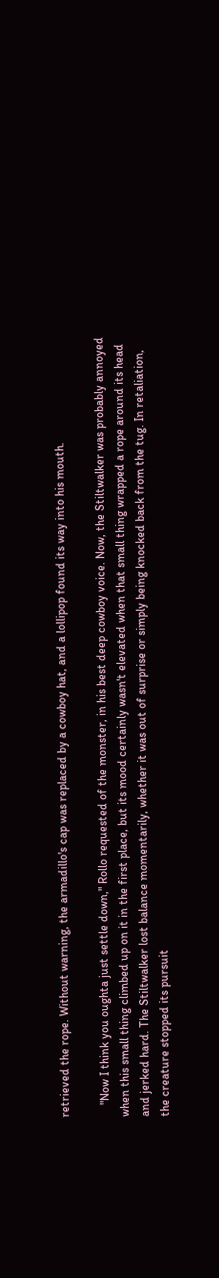retrieved the rope. Without warning, the armadillo's cap was replaced by a cowboy hat, and a lollipop found its way into his mouth.

    "Now I think you oughta just settle down," Rollo requested of the monster, in his best deep cowboy voice. Now, the Stiltwalker was probably annoyed when this small thing climbed up on it in the first place, but its mood certainly wasn't elevated when that small thing wrapped a rope around its head and jerked hard. The Stiltwalker lost balance momentarily, whether it was out of surprise or simply being knocked back from the tug. In retaliation, the creature stopped its pursuit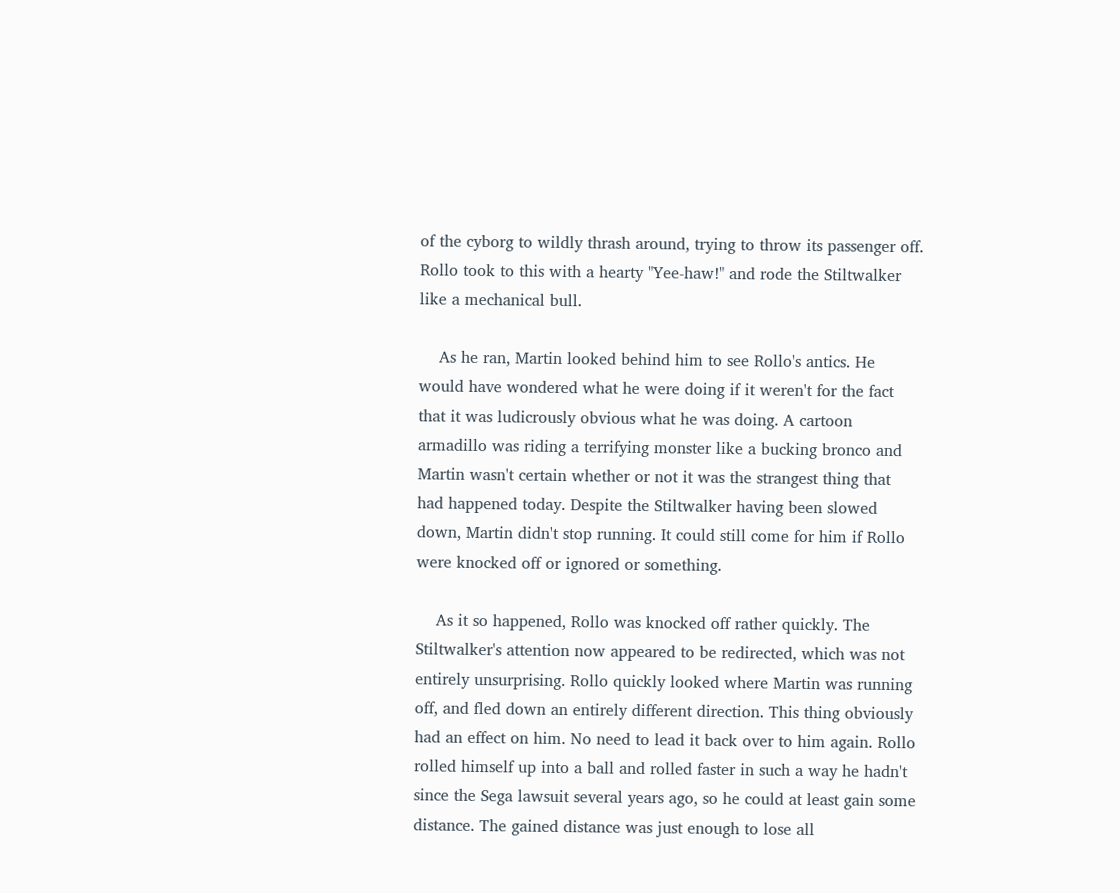of the cyborg to wildly thrash around, trying to throw its passenger off. Rollo took to this with a hearty "Yee-haw!" and rode the Stiltwalker like a mechanical bull.

    As he ran, Martin looked behind him to see Rollo's antics. He would have wondered what he were doing if it weren't for the fact that it was ludicrously obvious what he was doing. A cartoon armadillo was riding a terrifying monster like a bucking bronco and Martin wasn't certain whether or not it was the strangest thing that had happened today. Despite the Stiltwalker having been slowed down, Martin didn't stop running. It could still come for him if Rollo were knocked off or ignored or something.

    As it so happened, Rollo was knocked off rather quickly. The Stiltwalker's attention now appeared to be redirected, which was not entirely unsurprising. Rollo quickly looked where Martin was running off, and fled down an entirely different direction. This thing obviously had an effect on him. No need to lead it back over to him again. Rollo rolled himself up into a ball and rolled faster in such a way he hadn't since the Sega lawsuit several years ago, so he could at least gain some distance. The gained distance was just enough to lose all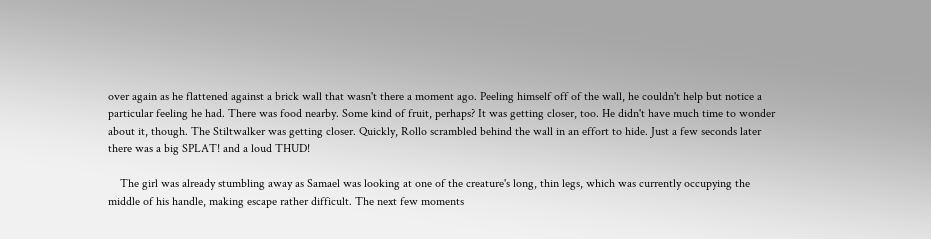over again as he flattened against a brick wall that wasn't there a moment ago. Peeling himself off of the wall, he couldn't help but notice a particular feeling he had. There was food nearby. Some kind of fruit, perhaps? It was getting closer, too. He didn't have much time to wonder about it, though. The Stiltwalker was getting closer. Quickly, Rollo scrambled behind the wall in an effort to hide. Just a few seconds later there was a big SPLAT! and a loud THUD!

    The girl was already stumbling away as Samael was looking at one of the creature's long, thin legs, which was currently occupying the middle of his handle, making escape rather difficult. The next few moments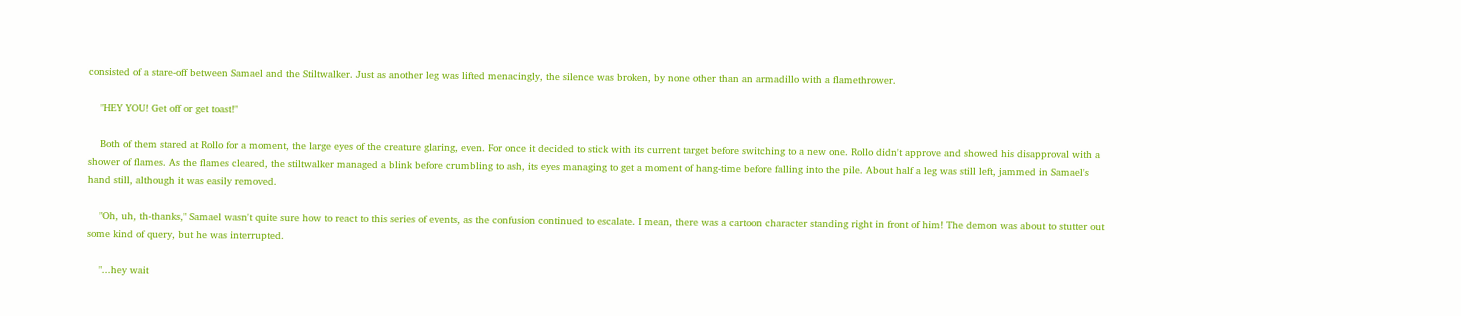consisted of a stare-off between Samael and the Stiltwalker. Just as another leg was lifted menacingly, the silence was broken, by none other than an armadillo with a flamethrower.

    "HEY YOU! Get off or get toast!"

    Both of them stared at Rollo for a moment, the large eyes of the creature glaring, even. For once it decided to stick with its current target before switching to a new one. Rollo didn't approve and showed his disapproval with a shower of flames. As the flames cleared, the stiltwalker managed a blink before crumbling to ash, its eyes managing to get a moment of hang-time before falling into the pile. About half a leg was still left, jammed in Samael's hand still, although it was easily removed.

    "Oh, uh, th-thanks," Samael wasn't quite sure how to react to this series of events, as the confusion continued to escalate. I mean, there was a cartoon character standing right in front of him! The demon was about to stutter out some kind of query, but he was interrupted.

    "...hey wait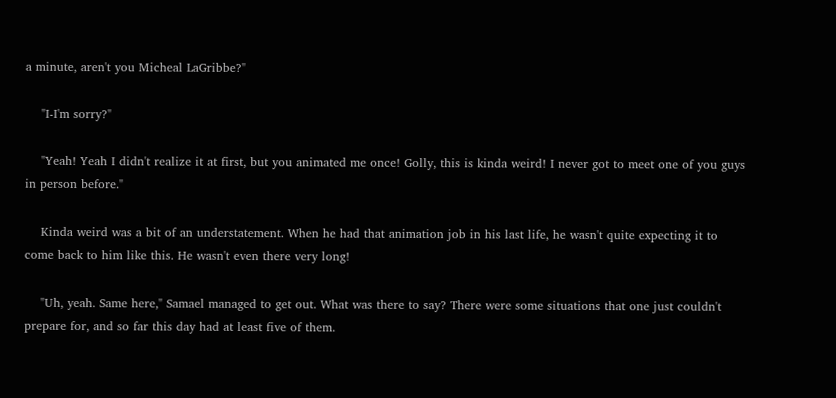a minute, aren't you Micheal LaGribbe?"

    "I-I'm sorry?"

    "Yeah! Yeah I didn't realize it at first, but you animated me once! Golly, this is kinda weird! I never got to meet one of you guys in person before."

    Kinda weird was a bit of an understatement. When he had that animation job in his last life, he wasn't quite expecting it to come back to him like this. He wasn't even there very long!

    "Uh, yeah. Same here," Samael managed to get out. What was there to say? There were some situations that one just couldn't prepare for, and so far this day had at least five of them.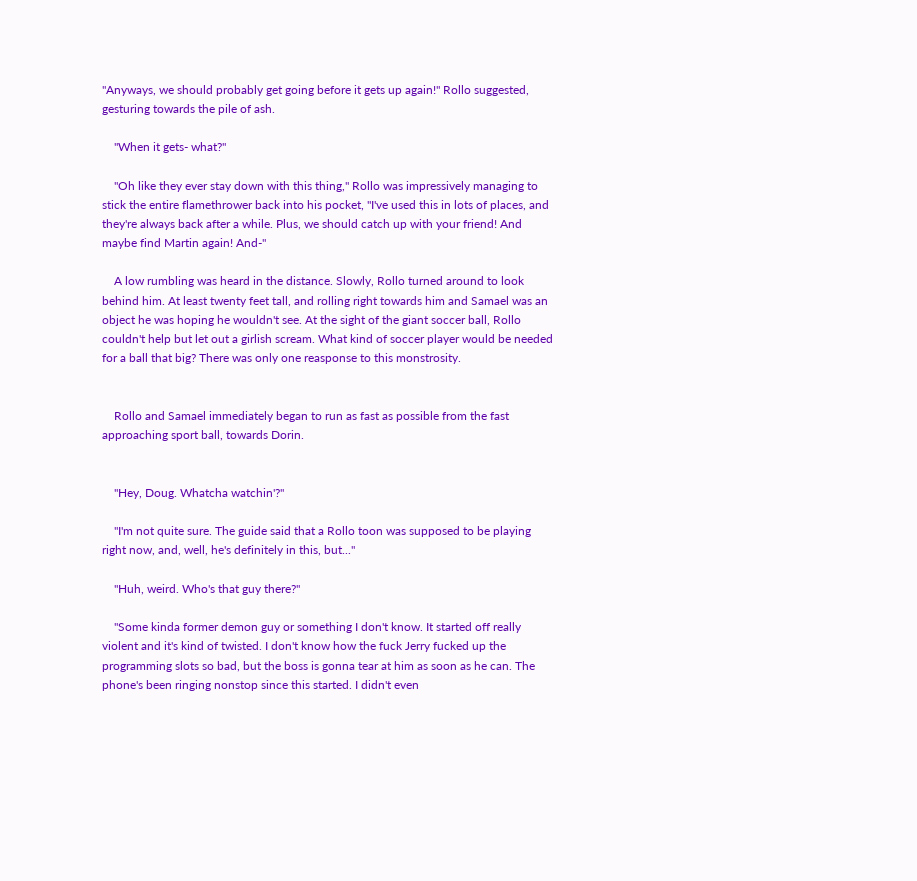"Anyways, we should probably get going before it gets up again!" Rollo suggested, gesturing towards the pile of ash.

    "When it gets- what?"

    "Oh like they ever stay down with this thing," Rollo was impressively managing to stick the entire flamethrower back into his pocket, "I've used this in lots of places, and they're always back after a while. Plus, we should catch up with your friend! And maybe find Martin again! And-"

    A low rumbling was heard in the distance. Slowly, Rollo turned around to look behind him. At least twenty feet tall, and rolling right towards him and Samael was an object he was hoping he wouldn't see. At the sight of the giant soccer ball, Rollo couldn't help but let out a girlish scream. What kind of soccer player would be needed for a ball that big? There was only one reasponse to this monstrosity.


    Rollo and Samael immediately began to run as fast as possible from the fast approaching sport ball, towards Dorin.


    "Hey, Doug. Whatcha watchin'?"

    "I'm not quite sure. The guide said that a Rollo toon was supposed to be playing right now, and, well, he's definitely in this, but..."

    "Huh, weird. Who's that guy there?"

    "Some kinda former demon guy or something I don't know. It started off really violent and it's kind of twisted. I don't know how the fuck Jerry fucked up the programming slots so bad, but the boss is gonna tear at him as soon as he can. The phone's been ringing nonstop since this started. I didn't even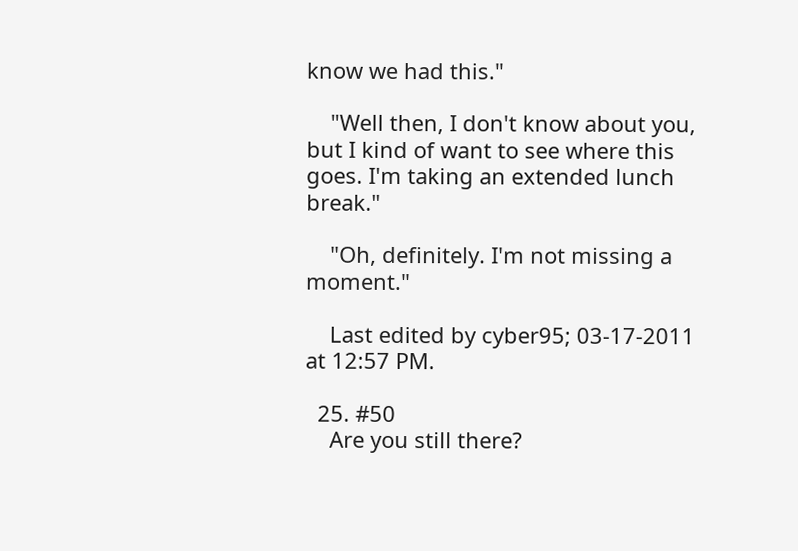know we had this."

    "Well then, I don't know about you, but I kind of want to see where this goes. I'm taking an extended lunch break."

    "Oh, definitely. I'm not missing a moment."

    Last edited by cyber95; 03-17-2011 at 12:57 PM.

  25. #50
    Are you still there?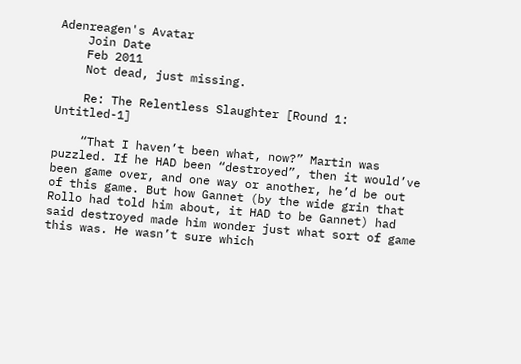Adenreagen's Avatar
    Join Date
    Feb 2011
    Not dead, just missing.

    Re: The Relentless Slaughter [Round 1: Untitled-1]

    “That I haven’t been what, now?” Martin was puzzled. If he HAD been “destroyed”, then it would’ve been game over, and one way or another, he’d be out of this game. But how Gannet (by the wide grin that Rollo had told him about, it HAD to be Gannet) had said destroyed made him wonder just what sort of game this was. He wasn’t sure which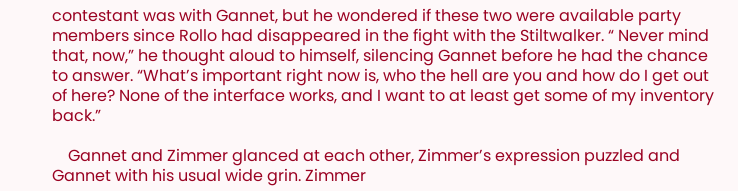contestant was with Gannet, but he wondered if these two were available party members since Rollo had disappeared in the fight with the Stiltwalker. “ Never mind that, now,” he thought aloud to himself, silencing Gannet before he had the chance to answer. “What’s important right now is, who the hell are you and how do I get out of here? None of the interface works, and I want to at least get some of my inventory back.”

    Gannet and Zimmer glanced at each other, Zimmer’s expression puzzled and Gannet with his usual wide grin. Zimmer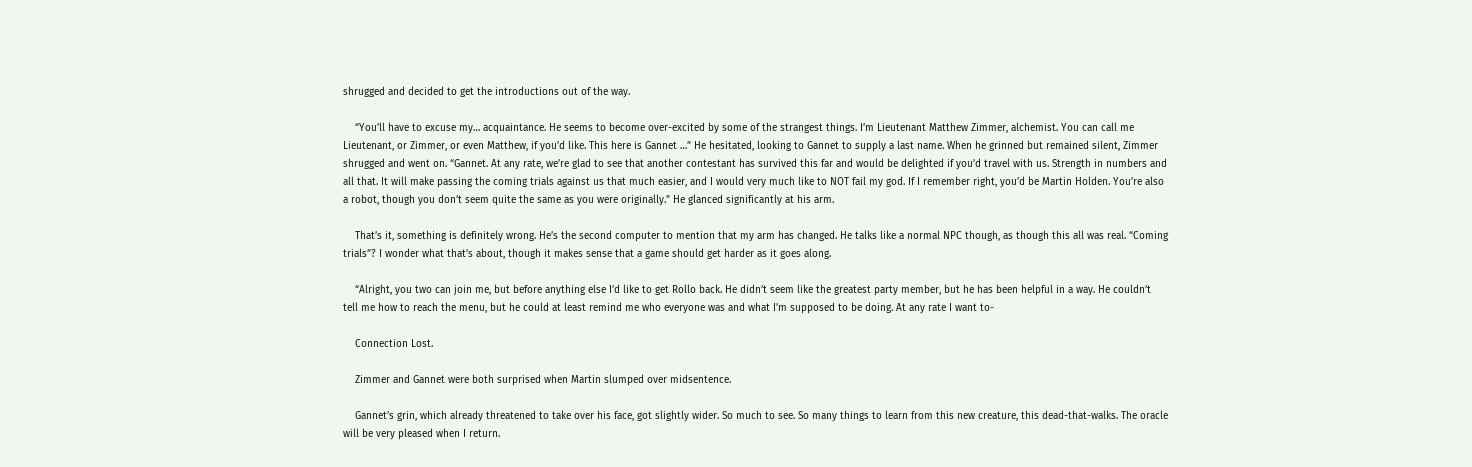shrugged and decided to get the introductions out of the way.

    “You’ll have to excuse my… acquaintance. He seems to become over-excited by some of the strangest things. I’m Lieutenant Matthew Zimmer, alchemist. You can call me Lieutenant, or Zimmer, or even Matthew, if you’d like. This here is Gannet …” He hesitated, looking to Gannet to supply a last name. When he grinned but remained silent, Zimmer shrugged and went on. “Gannet. At any rate, we’re glad to see that another contestant has survived this far and would be delighted if you’d travel with us. Strength in numbers and all that. It will make passing the coming trials against us that much easier, and I would very much like to NOT fail my god. If I remember right, you’d be Martin Holden. You’re also a robot, though you don’t seem quite the same as you were originally.” He glanced significantly at his arm.

    That’s it, something is definitely wrong. He’s the second computer to mention that my arm has changed. He talks like a normal NPC though, as though this all was real. “Coming trials”? I wonder what that’s about, though it makes sense that a game should get harder as it goes along.

    “Alright, you two can join me, but before anything else I’d like to get Rollo back. He didn’t seem like the greatest party member, but he has been helpful in a way. He couldn’t tell me how to reach the menu, but he could at least remind me who everyone was and what I’m supposed to be doing. At any rate I want to-

    Connection Lost.

    Zimmer and Gannet were both surprised when Martin slumped over midsentence.

    Gannet’s grin, which already threatened to take over his face, got slightly wider. So much to see. So many things to learn from this new creature, this dead-that-walks. The oracle will be very pleased when I return.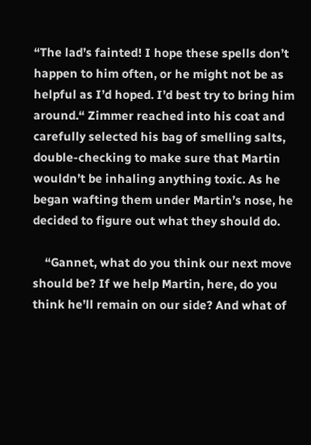“The lad’s fainted! I hope these spells don’t happen to him often, or he might not be as helpful as I’d hoped. I’d best try to bring him around.“ Zimmer reached into his coat and carefully selected his bag of smelling salts, double-checking to make sure that Martin wouldn’t be inhaling anything toxic. As he began wafting them under Martin’s nose, he decided to figure out what they should do.

    “Gannet, what do you think our next move should be? If we help Martin, here, do you think he’ll remain on our side? And what of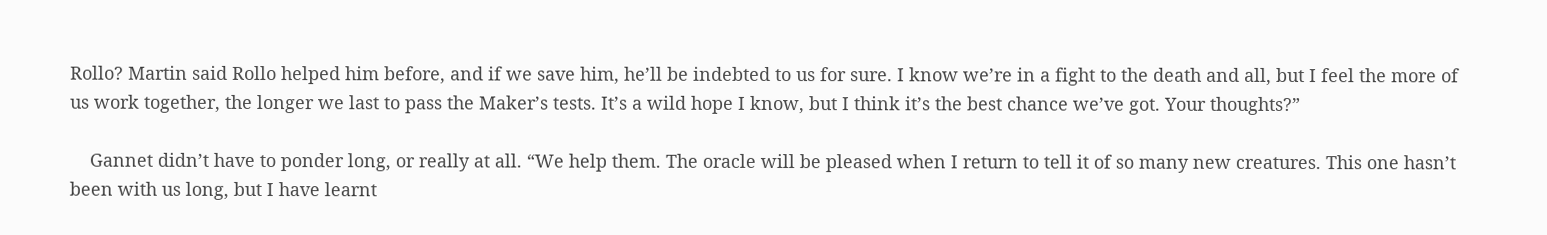Rollo? Martin said Rollo helped him before, and if we save him, he’ll be indebted to us for sure. I know we’re in a fight to the death and all, but I feel the more of us work together, the longer we last to pass the Maker’s tests. It’s a wild hope I know, but I think it’s the best chance we’ve got. Your thoughts?”

    Gannet didn’t have to ponder long, or really at all. “We help them. The oracle will be pleased when I return to tell it of so many new creatures. This one hasn’t been with us long, but I have learnt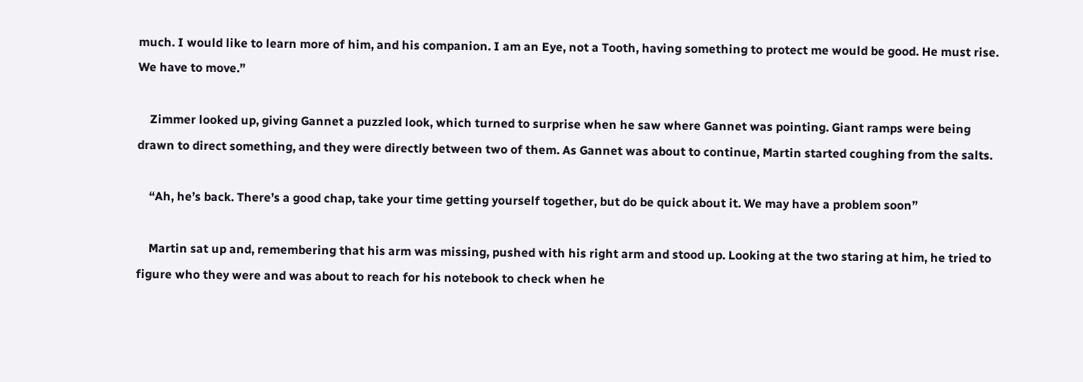much. I would like to learn more of him, and his companion. I am an Eye, not a Tooth, having something to protect me would be good. He must rise. We have to move.”

    Zimmer looked up, giving Gannet a puzzled look, which turned to surprise when he saw where Gannet was pointing. Giant ramps were being drawn to direct something, and they were directly between two of them. As Gannet was about to continue, Martin started coughing from the salts.

    “Ah, he’s back. There’s a good chap, take your time getting yourself together, but do be quick about it. We may have a problem soon”

    Martin sat up and, remembering that his arm was missing, pushed with his right arm and stood up. Looking at the two staring at him, he tried to figure who they were and was about to reach for his notebook to check when he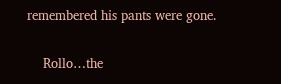remembered his pants were gone.

    Rollo…the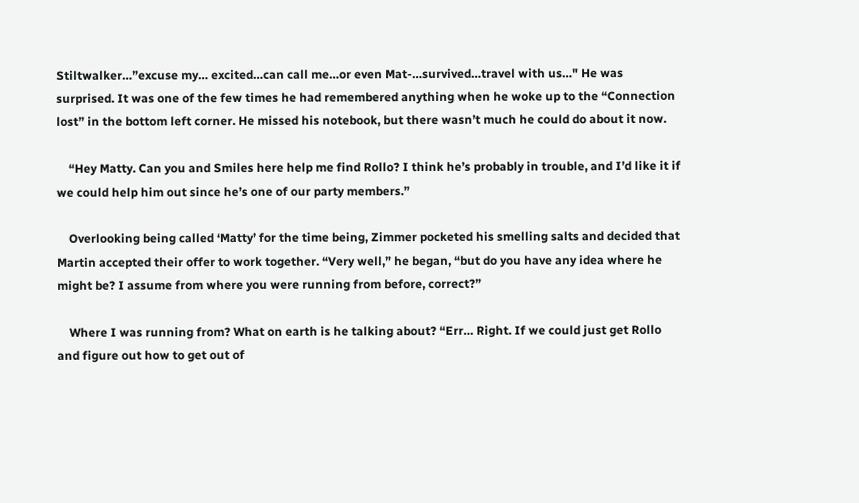Stiltwalker…”excuse my… excited…can call me…or even Mat-…survived…travel with us…" He was surprised. It was one of the few times he had remembered anything when he woke up to the “Connection lost” in the bottom left corner. He missed his notebook, but there wasn’t much he could do about it now.

    “Hey Matty. Can you and Smiles here help me find Rollo? I think he’s probably in trouble, and I’d like it if we could help him out since he’s one of our party members.”

    Overlooking being called ‘Matty’ for the time being, Zimmer pocketed his smelling salts and decided that Martin accepted their offer to work together. “Very well,” he began, “but do you have any idea where he might be? I assume from where you were running from before, correct?”

    Where I was running from? What on earth is he talking about? “Err… Right. If we could just get Rollo and figure out how to get out of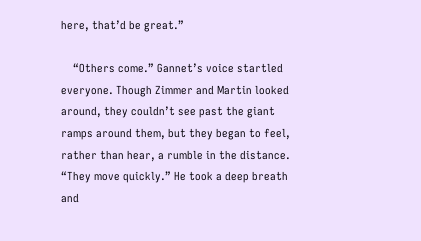here, that’d be great.”

    “Others come.” Gannet’s voice startled everyone. Though Zimmer and Martin looked around, they couldn’t see past the giant ramps around them, but they began to feel, rather than hear, a rumble in the distance. “They move quickly.” He took a deep breath and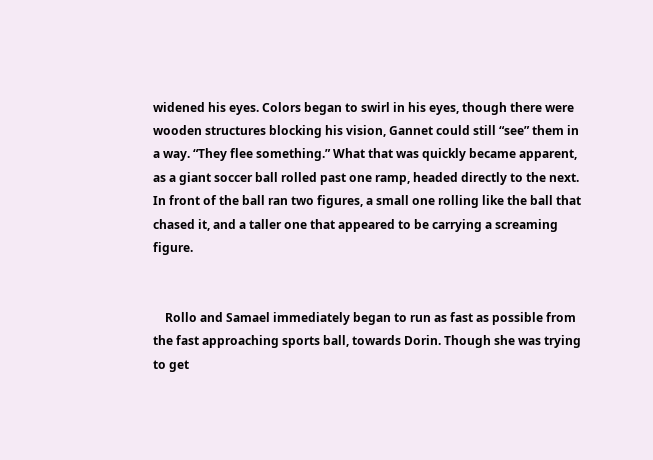widened his eyes. Colors began to swirl in his eyes, though there were wooden structures blocking his vision, Gannet could still “see” them in a way. “They flee something.” What that was quickly became apparent, as a giant soccer ball rolled past one ramp, headed directly to the next. In front of the ball ran two figures, a small one rolling like the ball that chased it, and a taller one that appeared to be carrying a screaming figure.


    Rollo and Samael immediately began to run as fast as possible from the fast approaching sports ball, towards Dorin. Though she was trying to get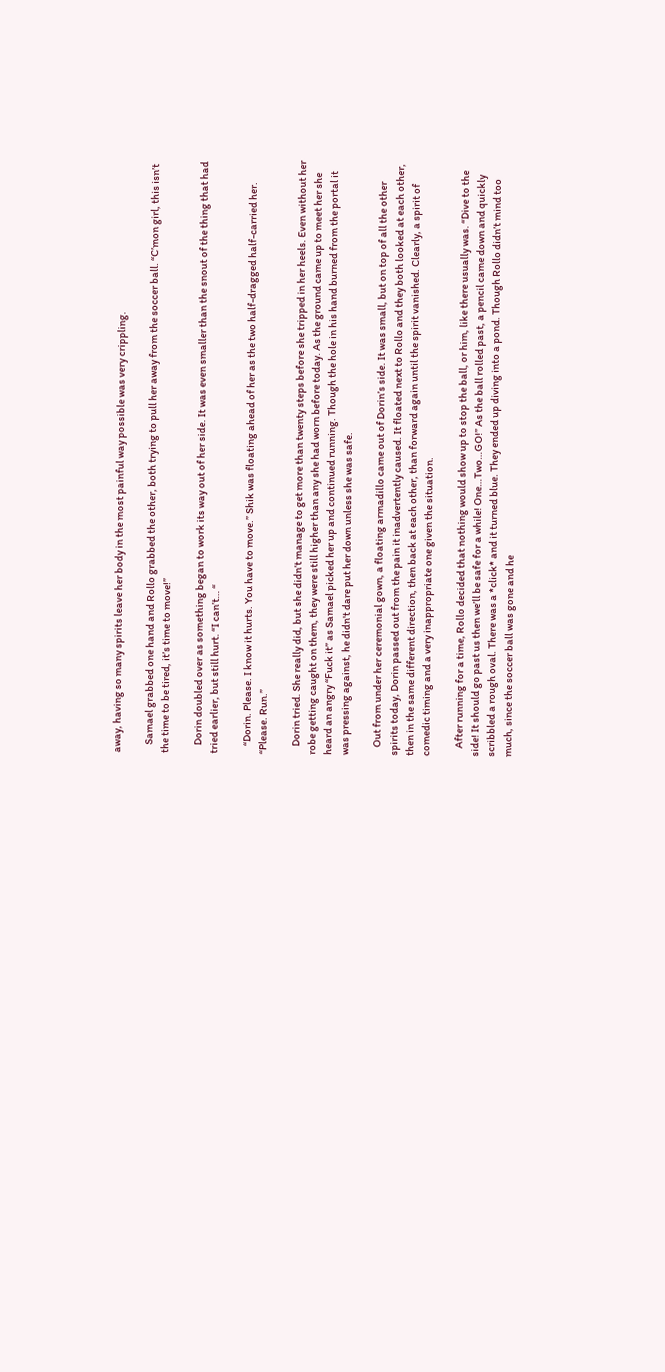away, having so many spirits leave her body in the most painful way possible was very crippling.

    Samael grabbed one hand and Rollo grabbed the other, both trying to pull her away from the soccer ball. “C’mon girl, this isn’t the time to be tired, it’s time to move!”

    Dorin doubled over as something began to work its way out of her side. It was even smaller than the snout of the thing that had tried earlier, but still hurt. “I can’t… “

    “Dorin. Please. I know it hurts. You have to move.” Shik was floating ahead of her as the two half-dragged half-carried her. “Please. Run.”

    Dorin tried. She really did, but she didn’t manage to get more than twenty steps before she tripped in her heels. Even without her robe getting caught on them, they were still higher than any she had worn before today. As the ground came up to meet her she heard an angry “Fuck it” as Samael picked her up and continued running. Though the hole in his hand burned from the portal it was pressing against, he didn't dare put her down unless she was safe.

    Out from under her ceremonial gown, a floating armadillo came out of Dorin’s side. It was small, but on top of all the other spirits today, Dorin passed out from the pain it inadvertently caused. It floated next to Rollo and they both looked at each other, then in the same different direction, then back at each other, than forward again until the spirit vanished. Clearly, a spirit of comedic timing and a very inappropriate one given the situation.

    After running for a time, Rollo decided that nothing would show up to stop the ball, or him, like there usually was. “Dive to the side! It should go past us then we’ll be safe for a while! One…Two…GO!” As the ball rolled past, a pencil came down and quickly scribbled a rough oval. There was a *click* and it turned blue. They ended up diving into a pond. Though Rollo didn’t mind too much, since the soccer ball was gone and he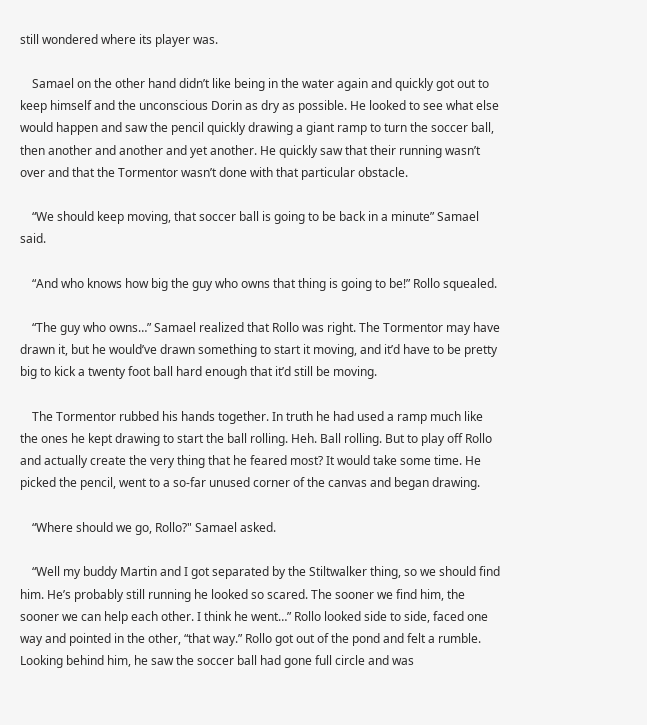still wondered where its player was.

    Samael on the other hand didn’t like being in the water again and quickly got out to keep himself and the unconscious Dorin as dry as possible. He looked to see what else would happen and saw the pencil quickly drawing a giant ramp to turn the soccer ball, then another and another and yet another. He quickly saw that their running wasn’t over and that the Tormentor wasn’t done with that particular obstacle.

    “We should keep moving, that soccer ball is going to be back in a minute” Samael said.

    “And who knows how big the guy who owns that thing is going to be!” Rollo squealed.

    “The guy who owns…” Samael realized that Rollo was right. The Tormentor may have drawn it, but he would’ve drawn something to start it moving, and it’d have to be pretty big to kick a twenty foot ball hard enough that it’d still be moving.

    The Tormentor rubbed his hands together. In truth he had used a ramp much like the ones he kept drawing to start the ball rolling. Heh. Ball rolling. But to play off Rollo and actually create the very thing that he feared most? It would take some time. He picked the pencil, went to a so-far unused corner of the canvas and began drawing.

    “Where should we go, Rollo?" Samael asked.

    “Well my buddy Martin and I got separated by the Stiltwalker thing, so we should find him. He’s probably still running he looked so scared. The sooner we find him, the sooner we can help each other. I think he went…” Rollo looked side to side, faced one way and pointed in the other, “that way.” Rollo got out of the pond and felt a rumble. Looking behind him, he saw the soccer ball had gone full circle and was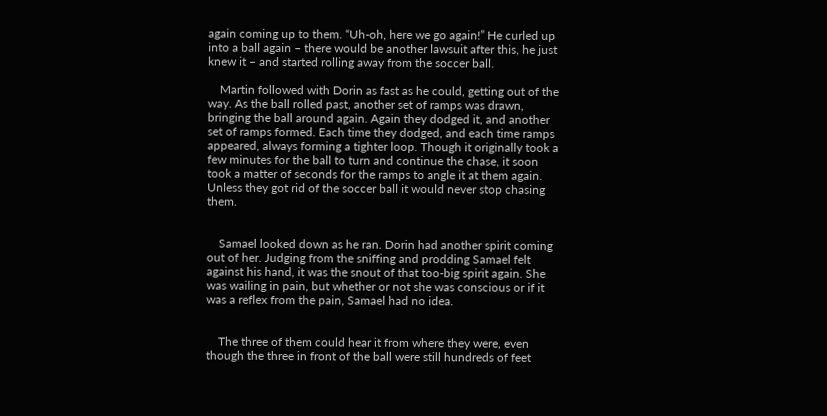again coming up to them. “Uh-oh, here we go again!” He curled up into a ball again – there would be another lawsuit after this, he just knew it – and started rolling away from the soccer ball.

    Martin followed with Dorin as fast as he could, getting out of the way. As the ball rolled past, another set of ramps was drawn, bringing the ball around again. Again they dodged it, and another set of ramps formed. Each time they dodged, and each time ramps appeared, always forming a tighter loop. Though it originally took a few minutes for the ball to turn and continue the chase, it soon took a matter of seconds for the ramps to angle it at them again. Unless they got rid of the soccer ball it would never stop chasing them.


    Samael looked down as he ran. Dorin had another spirit coming out of her. Judging from the sniffing and prodding Samael felt against his hand, it was the snout of that too-big spirit again. She was wailing in pain, but whether or not she was conscious or if it was a reflex from the pain, Samael had no idea.


    The three of them could hear it from where they were, even though the three in front of the ball were still hundreds of feet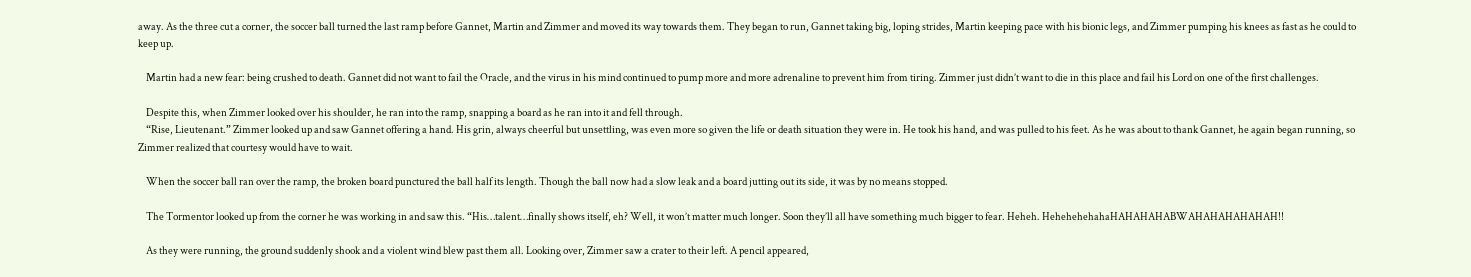away. As the three cut a corner, the soccer ball turned the last ramp before Gannet, Martin and Zimmer and moved its way towards them. They began to run, Gannet taking big, loping strides, Martin keeping pace with his bionic legs, and Zimmer pumping his knees as fast as he could to keep up.

    Martin had a new fear: being crushed to death. Gannet did not want to fail the Oracle, and the virus in his mind continued to pump more and more adrenaline to prevent him from tiring. Zimmer just didn’t want to die in this place and fail his Lord on one of the first challenges.

    Despite this, when Zimmer looked over his shoulder, he ran into the ramp, snapping a board as he ran into it and fell through.
    “Rise, Lieutenant.” Zimmer looked up and saw Gannet offering a hand. His grin, always cheerful but unsettling, was even more so given the life or death situation they were in. He took his hand, and was pulled to his feet. As he was about to thank Gannet, he again began running, so Zimmer realized that courtesy would have to wait.

    When the soccer ball ran over the ramp, the broken board punctured the ball half its length. Though the ball now had a slow leak and a board jutting out its side, it was by no means stopped.

    The Tormentor looked up from the corner he was working in and saw this. “His…talent…finally shows itself, eh? Well, it won’t matter much longer. Soon they’ll all have something much bigger to fear. Heheh. HehehehehahaHAHAHAHABWAHAHAHAHAHAH!!

    As they were running, the ground suddenly shook and a violent wind blew past them all. Looking over, Zimmer saw a crater to their left. A pencil appeared,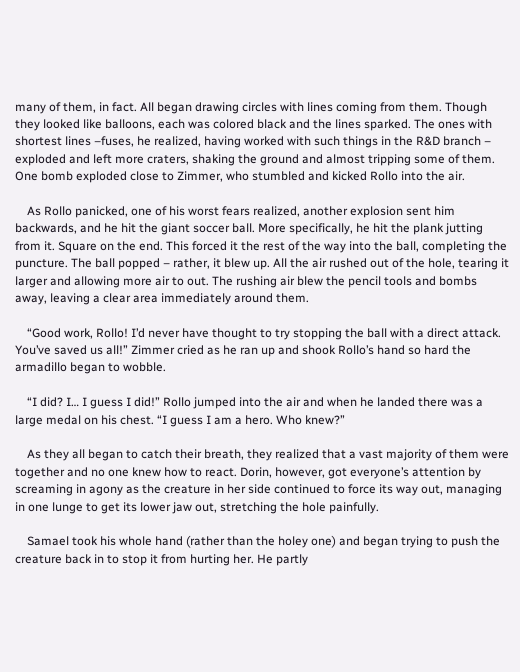many of them, in fact. All began drawing circles with lines coming from them. Though they looked like balloons, each was colored black and the lines sparked. The ones with shortest lines –fuses, he realized, having worked with such things in the R&D branch – exploded and left more craters, shaking the ground and almost tripping some of them. One bomb exploded close to Zimmer, who stumbled and kicked Rollo into the air.

    As Rollo panicked, one of his worst fears realized, another explosion sent him backwards, and he hit the giant soccer ball. More specifically, he hit the plank jutting from it. Square on the end. This forced it the rest of the way into the ball, completing the puncture. The ball popped – rather, it blew up. All the air rushed out of the hole, tearing it larger and allowing more air to out. The rushing air blew the pencil tools and bombs away, leaving a clear area immediately around them.

    “Good work, Rollo! I’d never have thought to try stopping the ball with a direct attack. You’ve saved us all!” Zimmer cried as he ran up and shook Rollo’s hand so hard the armadillo began to wobble.

    “I did? I… I guess I did!” Rollo jumped into the air and when he landed there was a large medal on his chest. “I guess I am a hero. Who knew?”

    As they all began to catch their breath, they realized that a vast majority of them were together and no one knew how to react. Dorin, however, got everyone’s attention by screaming in agony as the creature in her side continued to force its way out, managing in one lunge to get its lower jaw out, stretching the hole painfully.

    Samael took his whole hand (rather than the holey one) and began trying to push the creature back in to stop it from hurting her. He partly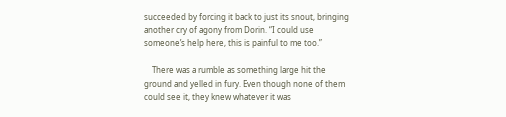succeeded by forcing it back to just its snout, bringing another cry of agony from Dorin. “I could use someone’s help here, this is painful to me too.”

    There was a rumble as something large hit the ground and yelled in fury. Even though none of them could see it, they knew whatever it was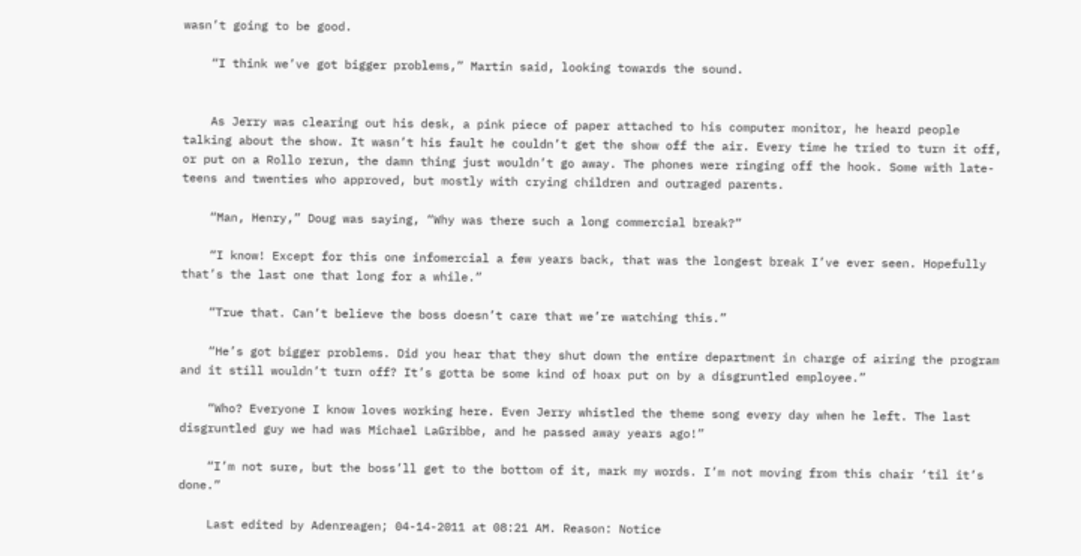wasn’t going to be good.

    “I think we’ve got bigger problems,” Martin said, looking towards the sound.


    As Jerry was clearing out his desk, a pink piece of paper attached to his computer monitor, he heard people talking about the show. It wasn’t his fault he couldn’t get the show off the air. Every time he tried to turn it off, or put on a Rollo rerun, the damn thing just wouldn’t go away. The phones were ringing off the hook. Some with late-teens and twenties who approved, but mostly with crying children and outraged parents.

    “Man, Henry,” Doug was saying, “Why was there such a long commercial break?”

    “I know! Except for this one infomercial a few years back, that was the longest break I’ve ever seen. Hopefully that’s the last one that long for a while.”

    “True that. Can’t believe the boss doesn’t care that we’re watching this.”

    “He’s got bigger problems. Did you hear that they shut down the entire department in charge of airing the program and it still wouldn’t turn off? It’s gotta be some kind of hoax put on by a disgruntled employee.”

    “Who? Everyone I know loves working here. Even Jerry whistled the theme song every day when he left. The last disgruntled guy we had was Michael LaGribbe, and he passed away years ago!”

    “I’m not sure, but the boss’ll get to the bottom of it, mark my words. I’m not moving from this chair ‘til it’s done.”

    Last edited by Adenreagen; 04-14-2011 at 08:21 AM. Reason: Notice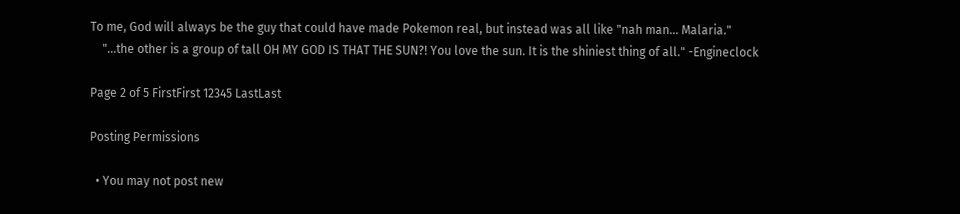To me, God will always be the guy that could have made Pokemon real, but instead was all like "nah man... Malaria."
    "...the other is a group of tall OH MY GOD IS THAT THE SUN?! You love the sun. It is the shiniest thing of all." -Engineclock

Page 2 of 5 FirstFirst 12345 LastLast

Posting Permissions

  • You may not post new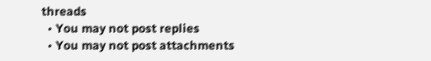threads
  • You may not post replies
  • You may not post attachments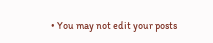• You may not edit your posts